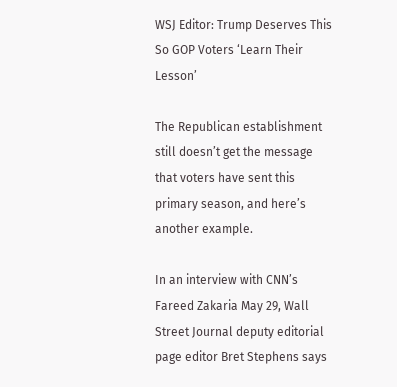WSJ Editor: Trump Deserves This So GOP Voters ‘Learn Their Lesson’

The Republican establishment still doesn’t get the message that voters have sent this primary season, and here’s another example.

In an interview with CNN’s Fareed Zakaria May 29, Wall Street Journal deputy editorial page editor Bret Stephens says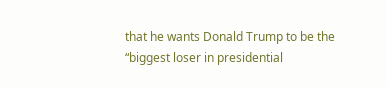that he wants Donald Trump to be the “biggest loser in presidential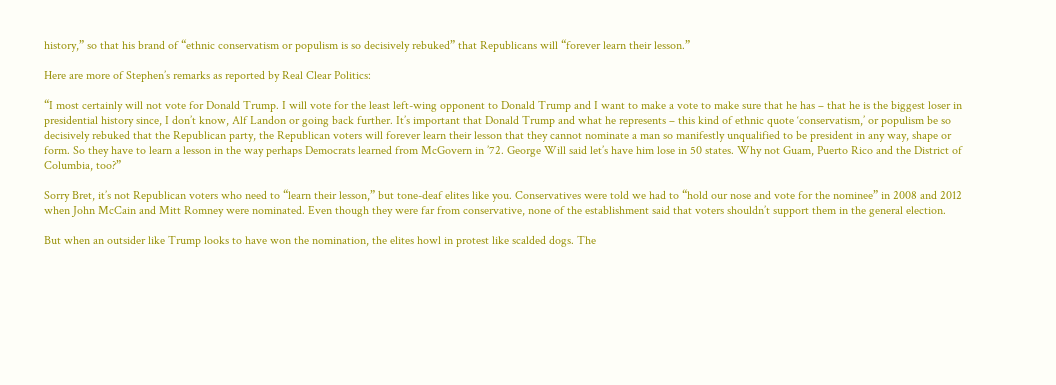history,” so that his brand of “ethnic conservatism or populism is so decisively rebuked” that Republicans will “forever learn their lesson.”

Here are more of Stephen’s remarks as reported by Real Clear Politics:

“I most certainly will not vote for Donald Trump. I will vote for the least left-wing opponent to Donald Trump and I want to make a vote to make sure that he has – that he is the biggest loser in presidential history since, I don’t know, Alf Landon or going back further. It’s important that Donald Trump and what he represents – this kind of ethnic quote ‘conservatism,’ or populism be so decisively rebuked that the Republican party, the Republican voters will forever learn their lesson that they cannot nominate a man so manifestly unqualified to be president in any way, shape or form. So they have to learn a lesson in the way perhaps Democrats learned from McGovern in ’72. George Will said let’s have him lose in 50 states. Why not Guam, Puerto Rico and the District of Columbia, too?”

Sorry Bret, it’s not Republican voters who need to “learn their lesson,” but tone-deaf elites like you. Conservatives were told we had to “hold our nose and vote for the nominee” in 2008 and 2012 when John McCain and Mitt Romney were nominated. Even though they were far from conservative, none of the establishment said that voters shouldn’t support them in the general election.

But when an outsider like Trump looks to have won the nomination, the elites howl in protest like scalded dogs. The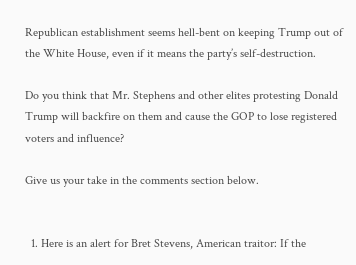Republican establishment seems hell-bent on keeping Trump out of the White House, even if it means the party’s self-destruction.

Do you think that Mr. Stephens and other elites protesting Donald Trump will backfire on them and cause the GOP to lose registered voters and influence?

Give us your take in the comments section below.


  1. Here is an alert for Bret Stevens, American traitor: If the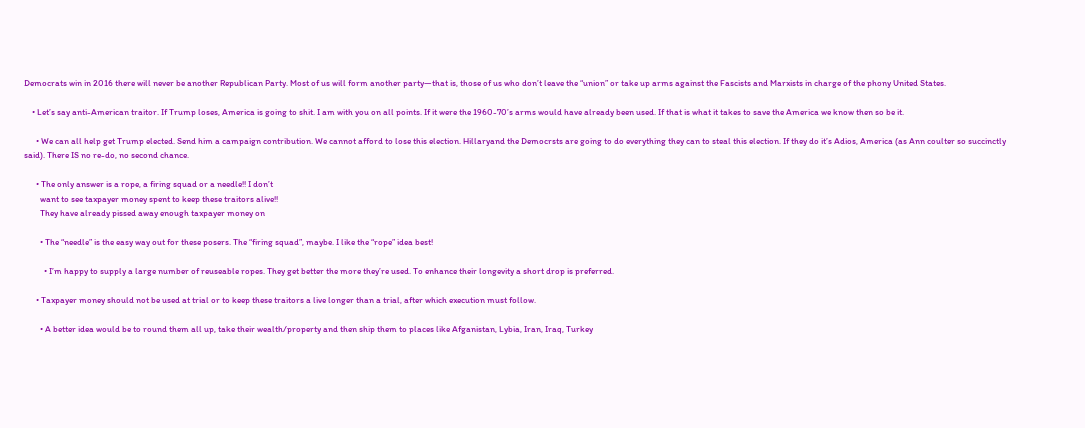Democrats win in 2016 there will never be another Republican Party. Most of us will form another party—that is, those of us who don’t leave the “union” or take up arms against the Fascists and Marxists in charge of the phony United States.

    • Let’s say anti-American traitor. If Trump loses, America is going to shit. I am with you on all points. If it were the 1960-70’s arms would have already been used. If that is what it takes to save the America we know then so be it.

      • We can all help get Trump elected. Send him a campaign contribution. We cannot afford to lose this election. Hillaryand the Democrsts are going to do everything they can to steal this election. If they do it’s Adios, America (as Ann coulter so succinctly said). There IS no re-do, no second chance.

      • The only answer is a rope, a firing squad or a needle!! I don’t
        want to see taxpayer money spent to keep these traitors alive!!
        They have already pissed away enough taxpayer money on

        • The “needle” is the easy way out for these posers. The “firing squad”, maybe. I like the “rope” idea best!

          • I’m happy to supply a large number of reuseable ropes. They get better the more they’re used. To enhance their longevity a short drop is preferred.

      • Taxpayer money should not be used at trial or to keep these traitors a live longer than a trial, after which execution must follow.

        • A better idea would be to round them all up, take their wealth/property and then ship them to places like Afganistan, Lybia, Iran, Iraq, Turkey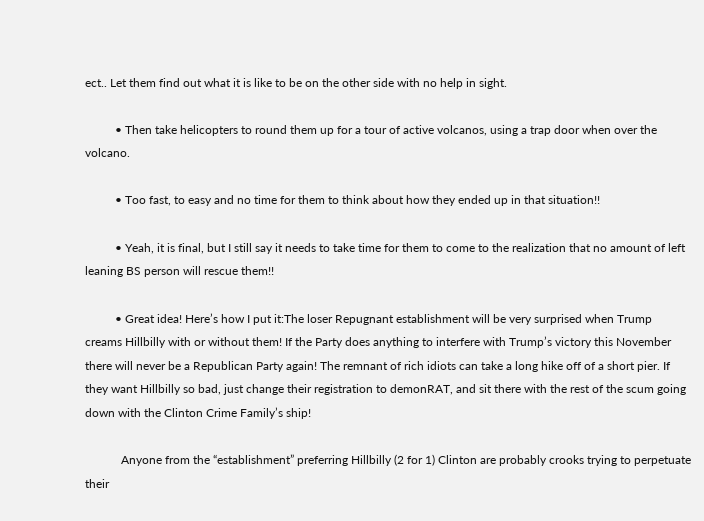ect.. Let them find out what it is like to be on the other side with no help in sight.

          • Then take helicopters to round them up for a tour of active volcanos, using a trap door when over the volcano.

          • Too fast, to easy and no time for them to think about how they ended up in that situation!!

          • Yeah, it is final, but I still say it needs to take time for them to come to the realization that no amount of left leaning BS person will rescue them!!

          • Great idea! Here’s how I put it:The loser Repugnant establishment will be very surprised when Trump creams Hillbilly with or without them! If the Party does anything to interfere with Trump’s victory this November there will never be a Republican Party again! The remnant of rich idiots can take a long hike off of a short pier. If they want Hillbilly so bad, just change their registration to demonRAT, and sit there with the rest of the scum going down with the Clinton Crime Family’s ship!

            Anyone from the “establishment” preferring Hillbilly (2 for 1) Clinton are probably crooks trying to perpetuate their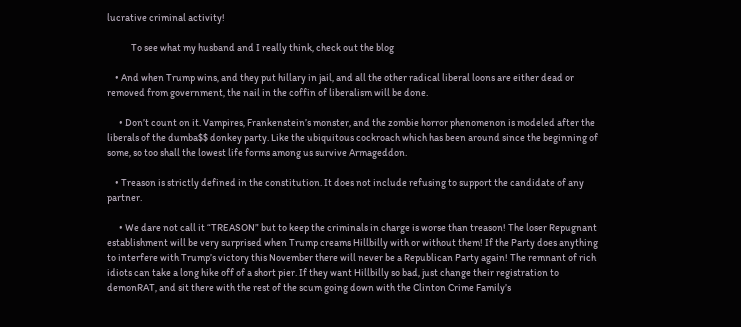lucrative criminal activity!

            To see what my husband and I really think, check out the blog

    • And when Trump wins, and they put hillary in jail, and all the other radical liberal loons are either dead or removed from government, the nail in the coffin of liberalism will be done.

      • Don’t count on it. Vampires, Frankenstein’s monster, and the zombie horror phenomenon is modeled after the liberals of the dumba$$ donkey party. Like the ubiquitous cockroach which has been around since the beginning of some, so too shall the lowest life forms among us survive Armageddon.

    • Treason is strictly defined in the constitution. It does not include refusing to support the candidate of any partner.

      • We dare not call it “TREASON” but to keep the criminals in charge is worse than treason! The loser Repugnant establishment will be very surprised when Trump creams Hillbilly with or without them! If the Party does anything to interfere with Trump’s victory this November there will never be a Republican Party again! The remnant of rich idiots can take a long hike off of a short pier. If they want Hillbilly so bad, just change their registration to demonRAT, and sit there with the rest of the scum going down with the Clinton Crime Family’s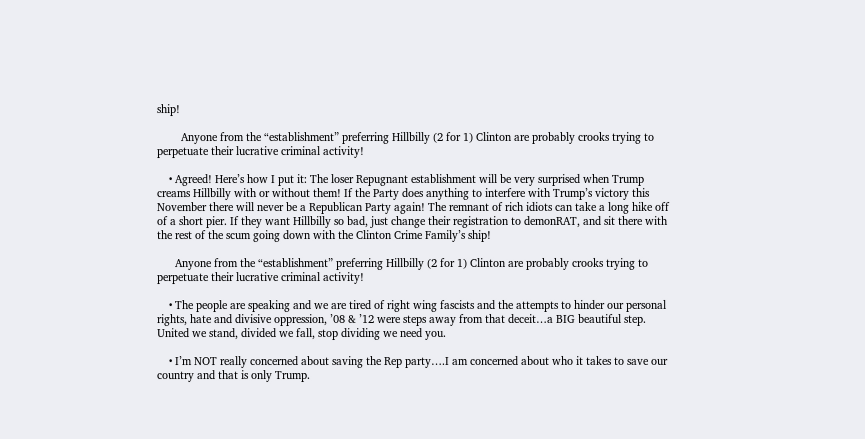ship!

        Anyone from the “establishment” preferring Hillbilly (2 for 1) Clinton are probably crooks trying to perpetuate their lucrative criminal activity!

    • Agreed! Here’s how I put it: The loser Repugnant establishment will be very surprised when Trump creams Hillbilly with or without them! If the Party does anything to interfere with Trump’s victory this November there will never be a Republican Party again! The remnant of rich idiots can take a long hike off of a short pier. If they want Hillbilly so bad, just change their registration to demonRAT, and sit there with the rest of the scum going down with the Clinton Crime Family’s ship!

      Anyone from the “establishment” preferring Hillbilly (2 for 1) Clinton are probably crooks trying to perpetuate their lucrative criminal activity!

    • The people are speaking and we are tired of right wing fascists and the attempts to hinder our personal rights, hate and divisive oppression, ’08 & ’12 were steps away from that deceit…a BIG beautiful step. United we stand, divided we fall, stop dividing we need you.

    • I’m NOT really concerned about saving the Rep party….I am concerned about who it takes to save our country and that is only Trump.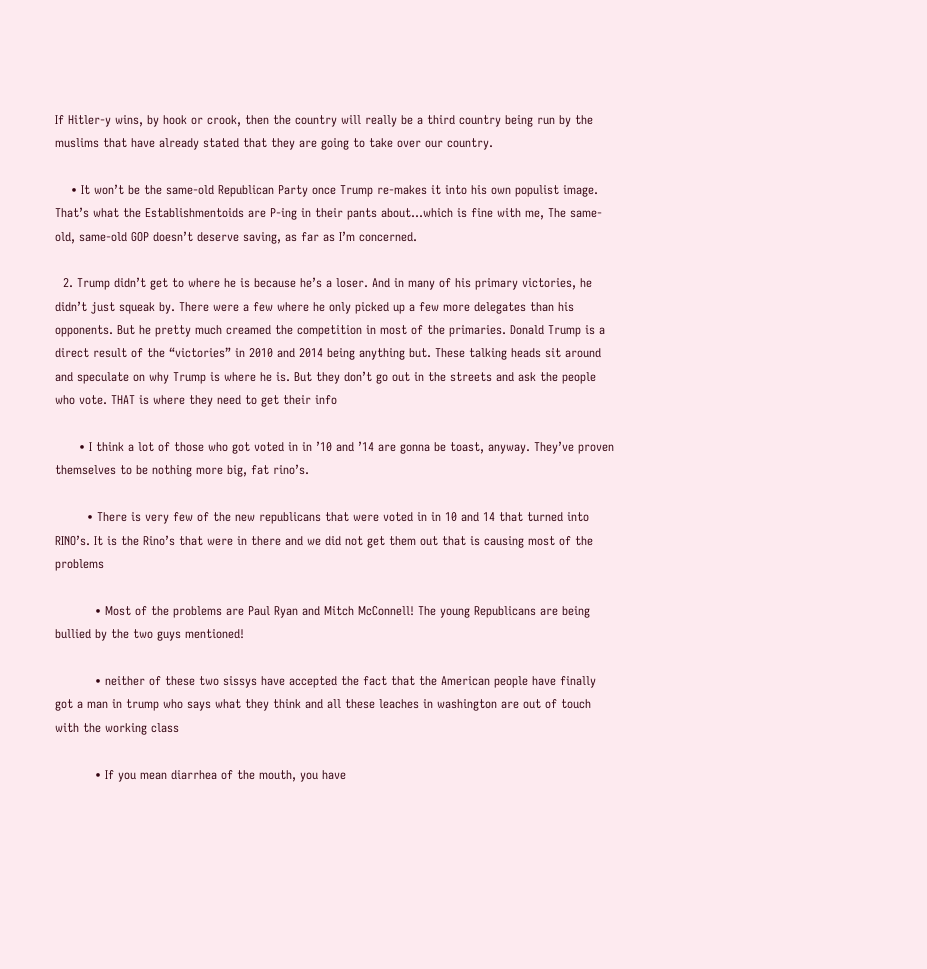If Hitler-y wins, by hook or crook, then the country will really be a third country being run by the muslims that have already stated that they are going to take over our country.

    • It won’t be the same-old Republican Party once Trump re-makes it into his own populist image. That’s what the Establishmentoids are P-ing in their pants about…which is fine with me, The same-old, same-old GOP doesn’t deserve saving, as far as I’m concerned.

  2. Trump didn’t get to where he is because he’s a loser. And in many of his primary victories, he didn’t just squeak by. There were a few where he only picked up a few more delegates than his opponents. But he pretty much creamed the competition in most of the primaries. Donald Trump is a direct result of the “victories” in 2010 and 2014 being anything but. These talking heads sit around and speculate on why Trump is where he is. But they don’t go out in the streets and ask the people who vote. THAT is where they need to get their info

      • I think a lot of those who got voted in in ’10 and ’14 are gonna be toast, anyway. They’ve proven themselves to be nothing more big, fat rino’s.

        • There is very few of the new republicans that were voted in in 10 and 14 that turned into RINO’s. It is the Rino’s that were in there and we did not get them out that is causing most of the problems

          • Most of the problems are Paul Ryan and Mitch McConnell! The young Republicans are being bullied by the two guys mentioned!

          • neither of these two sissys have accepted the fact that the American people have finally got a man in trump who says what they think and all these leaches in washington are out of touch with the working class

          • If you mean diarrhea of the mouth, you have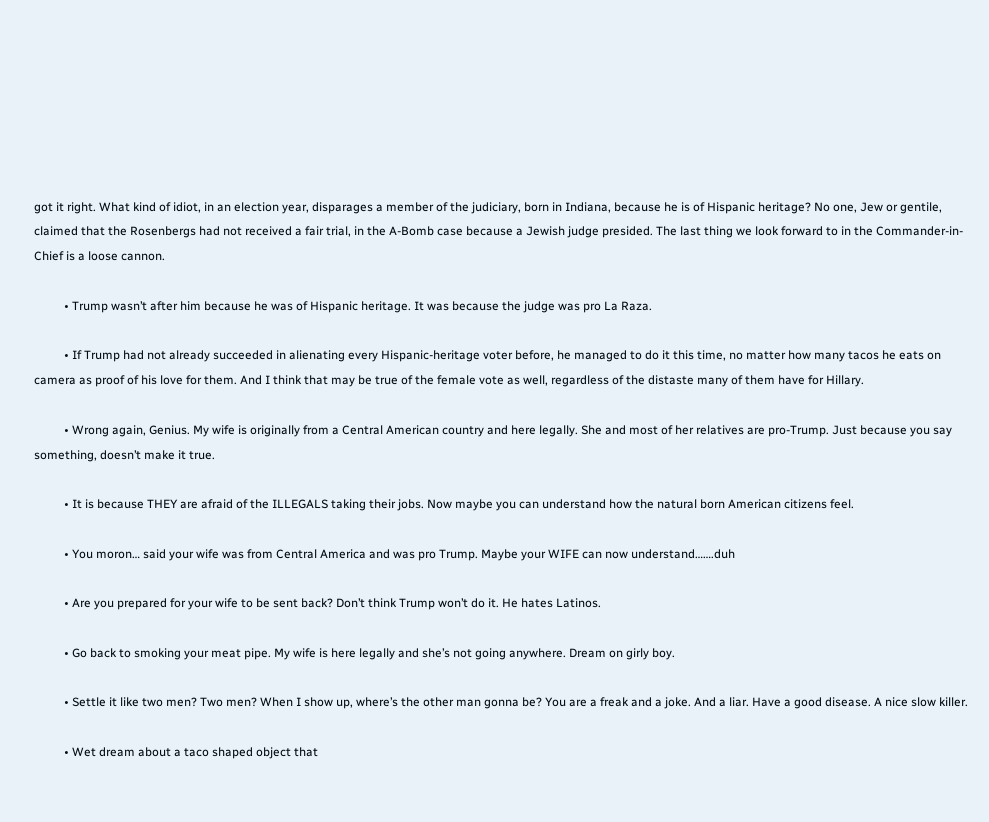got it right. What kind of idiot, in an election year, disparages a member of the judiciary, born in Indiana, because he is of Hispanic heritage? No one, Jew or gentile, claimed that the Rosenbergs had not received a fair trial, in the A-Bomb case because a Jewish judge presided. The last thing we look forward to in the Commander-in-Chief is a loose cannon.

          • Trump wasn’t after him because he was of Hispanic heritage. It was because the judge was pro La Raza.

          • If Trump had not already succeeded in alienating every Hispanic-heritage voter before, he managed to do it this time, no matter how many tacos he eats on camera as proof of his love for them. And I think that may be true of the female vote as well, regardless of the distaste many of them have for Hillary.

          • Wrong again, Genius. My wife is originally from a Central American country and here legally. She and most of her relatives are pro-Trump. Just because you say something, doesn’t make it true.

          • It is because THEY are afraid of the ILLEGALS taking their jobs. Now maybe you can understand how the natural born American citizens feel.

          • You moron… said your wife was from Central America and was pro Trump. Maybe your WIFE can now understand…….duh

          • Are you prepared for your wife to be sent back? Don’t think Trump won’t do it. He hates Latinos.

          • Go back to smoking your meat pipe. My wife is here legally and she’s not going anywhere. Dream on girly boy.

          • Settle it like two men? Two men? When I show up, where’s the other man gonna be? You are a freak and a joke. And a liar. Have a good disease. A nice slow killer.

          • Wet dream about a taco shaped object that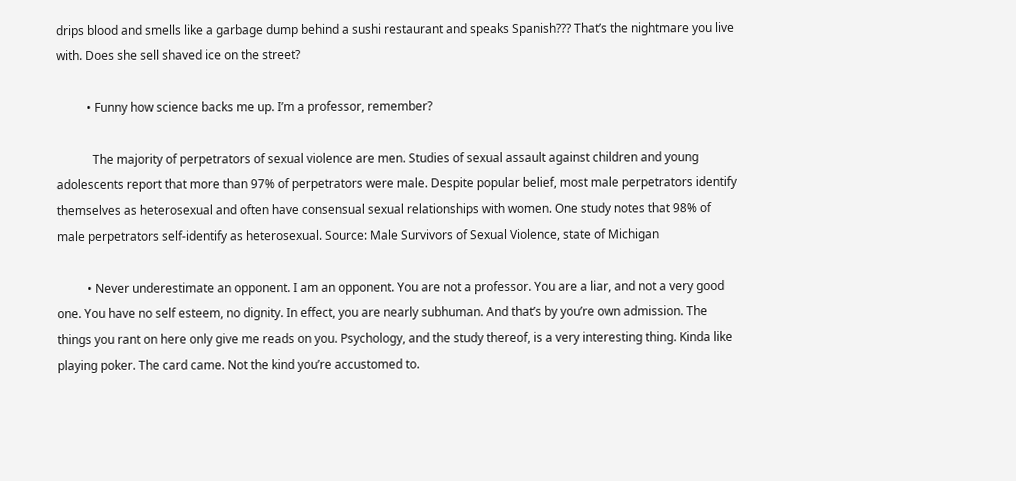drips blood and smells like a garbage dump behind a sushi restaurant and speaks Spanish??? That’s the nightmare you live with. Does she sell shaved ice on the street?

          • Funny how science backs me up. I’m a professor, remember?

            The majority of perpetrators of sexual violence are men. Studies of sexual assault against children and young adolescents report that more than 97% of perpetrators were male. Despite popular belief, most male perpetrators identify themselves as heterosexual and often have consensual sexual relationships with women. One study notes that 98% of male perpetrators self-identify as heterosexual. Source: Male Survivors of Sexual Violence, state of Michigan

          • Never underestimate an opponent. I am an opponent. You are not a professor. You are a liar, and not a very good one. You have no self esteem, no dignity. In effect, you are nearly subhuman. And that’s by you’re own admission. The things you rant on here only give me reads on you. Psychology, and the study thereof, is a very interesting thing. Kinda like playing poker. The card came. Not the kind you’re accustomed to.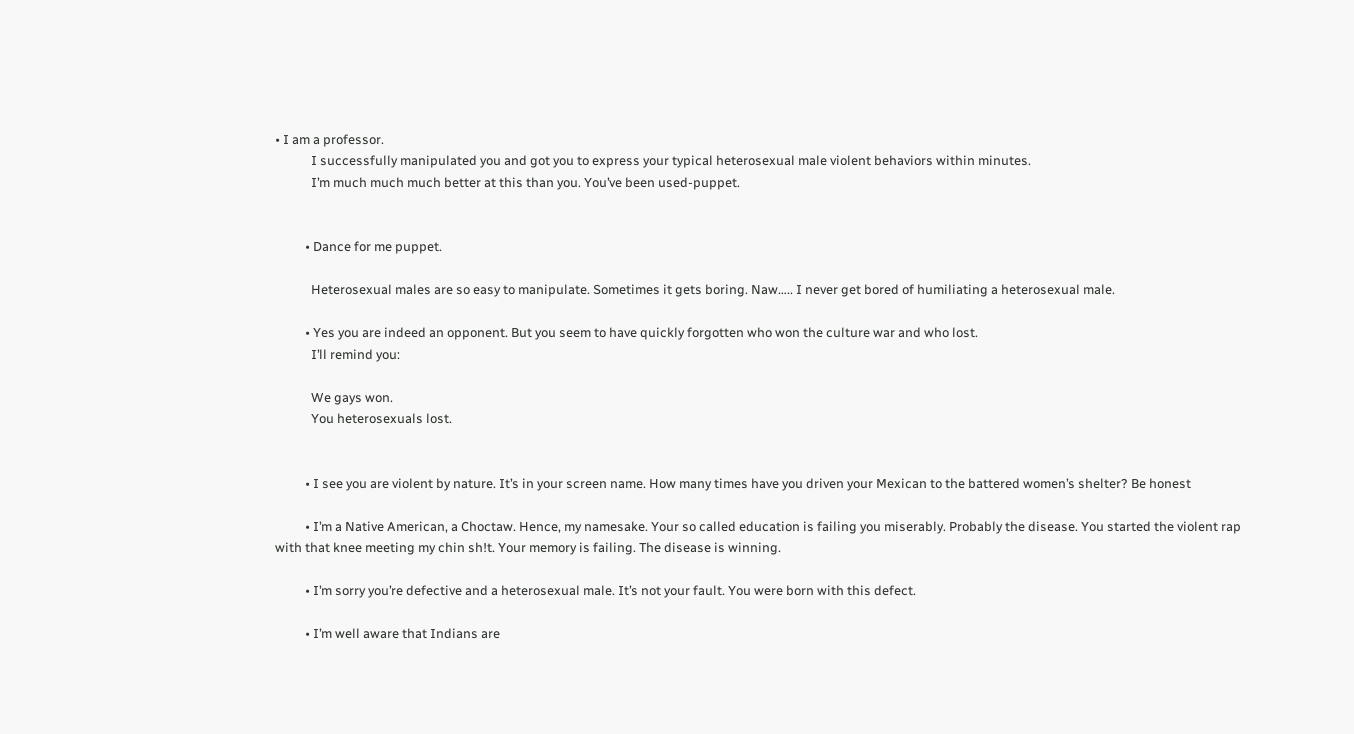• I am a professor.
            I successfully manipulated you and got you to express your typical heterosexual male violent behaviors within minutes.
            I’m much much much better at this than you. You’ve been used-puppet.


          • Dance for me puppet.

            Heterosexual males are so easy to manipulate. Sometimes it gets boring. Naw….. I never get bored of humiliating a heterosexual male.

          • Yes you are indeed an opponent. But you seem to have quickly forgotten who won the culture war and who lost.
            I’ll remind you:

            We gays won.
            You heterosexuals lost.


          • I see you are violent by nature. It’s in your screen name. How many times have you driven your Mexican to the battered women’s shelter? Be honest

          • I’m a Native American, a Choctaw. Hence, my namesake. Your so called education is failing you miserably. Probably the disease. You started the violent rap with that knee meeting my chin sh!t. Your memory is failing. The disease is winning.

          • I’m sorry you’re defective and a heterosexual male. It’s not your fault. You were born with this defect.

          • I’m well aware that Indians are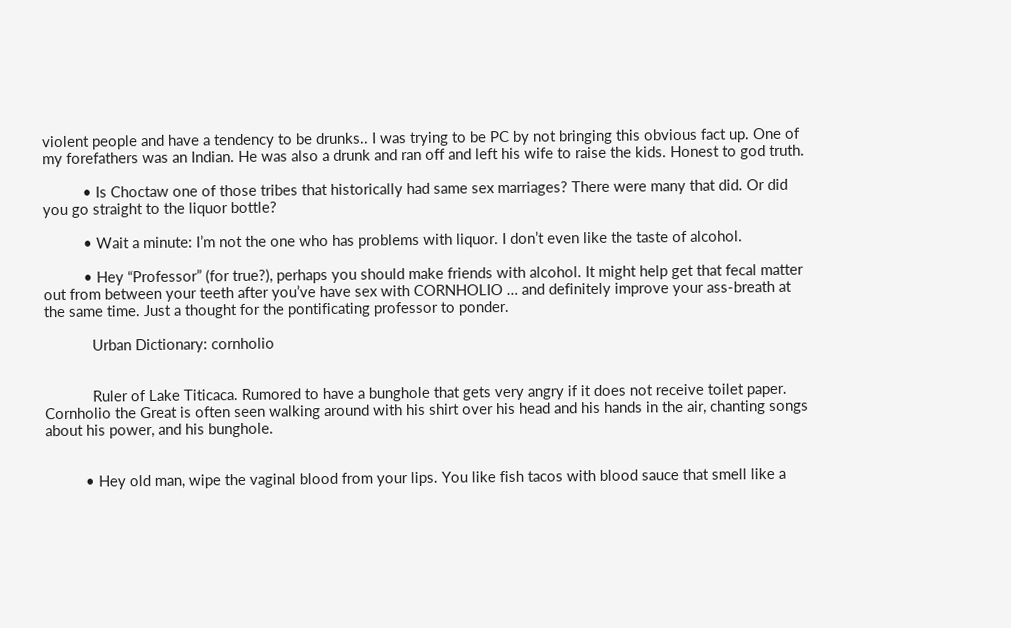violent people and have a tendency to be drunks.. I was trying to be PC by not bringing this obvious fact up. One of my forefathers was an Indian. He was also a drunk and ran off and left his wife to raise the kids. Honest to god truth.

          • Is Choctaw one of those tribes that historically had same sex marriages? There were many that did. Or did you go straight to the liquor bottle?

          • Wait a minute: I’m not the one who has problems with liquor. I don’t even like the taste of alcohol.

          • Hey “Professor” (for true?), perhaps you should make friends with alcohol. It might help get that fecal matter out from between your teeth after you’ve have sex with CORNHOLIO … and definitely improve your ass-breath at the same time. Just a thought for the pontificating professor to ponder.

            Urban Dictionary: cornholio


            Ruler of Lake Titicaca. Rumored to have a bunghole that gets very angry if it does not receive toilet paper. Cornholio the Great is often seen walking around with his shirt over his head and his hands in the air, chanting songs about his power, and his bunghole.


          • Hey old man, wipe the vaginal blood from your lips. You like fish tacos with blood sauce that smell like a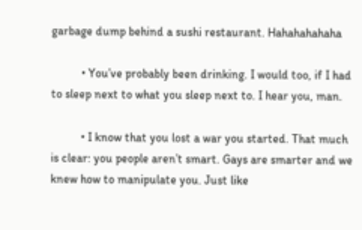garbage dump behind a sushi restaurant. Hahahahahaha

          • You’ve probably been drinking. I would too, if I had to sleep next to what you sleep next to. I hear you, man.

          • I know that you lost a war you started. That much is clear: you people aren’t smart. Gays are smarter and we knew how to manipulate you. Just like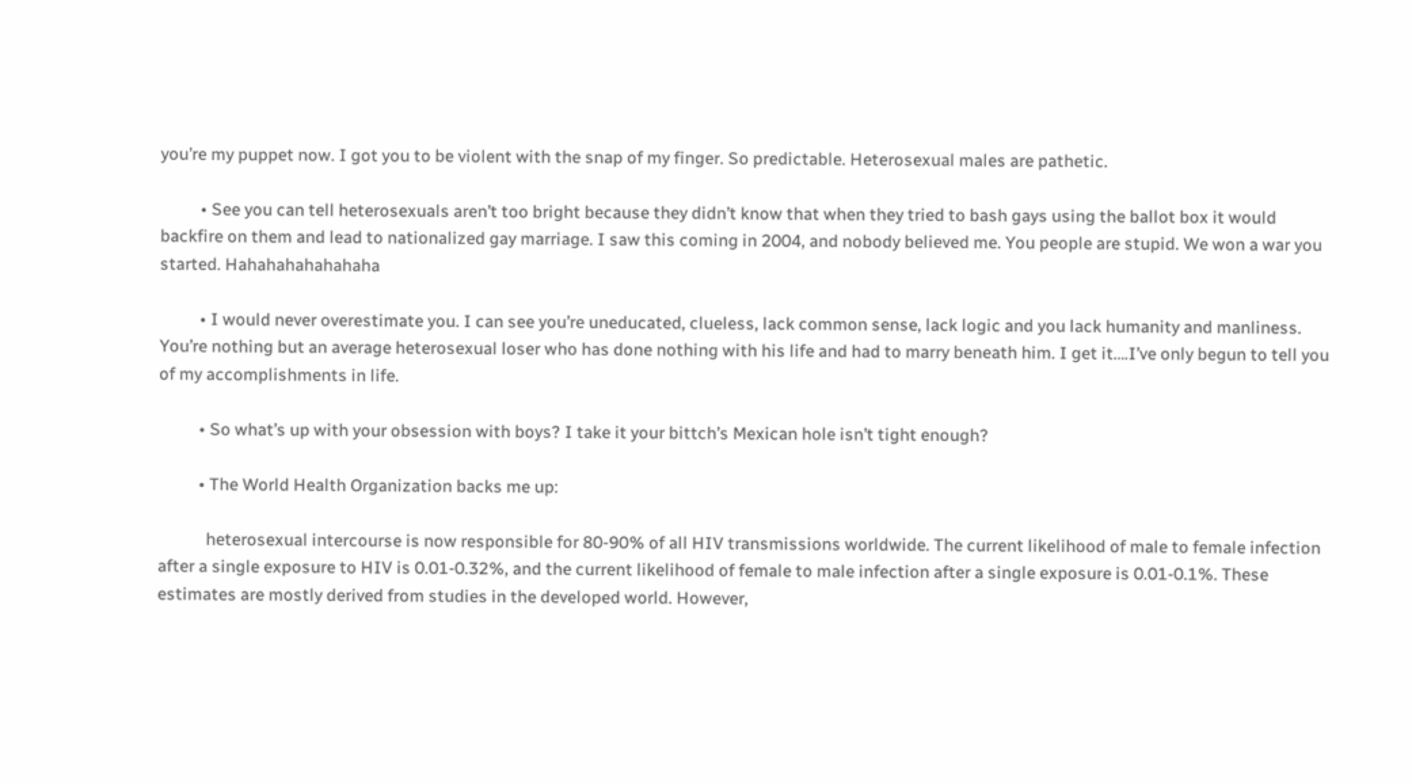you’re my puppet now. I got you to be violent with the snap of my finger. So predictable. Heterosexual males are pathetic.

          • See you can tell heterosexuals aren’t too bright because they didn’t know that when they tried to bash gays using the ballot box it would backfire on them and lead to nationalized gay marriage. I saw this coming in 2004, and nobody believed me. You people are stupid. We won a war you started. Hahahahahahahaha

          • I would never overestimate you. I can see you’re uneducated, clueless, lack common sense, lack logic and you lack humanity and manliness. You’re nothing but an average heterosexual loser who has done nothing with his life and had to marry beneath him. I get it….I’ve only begun to tell you of my accomplishments in life.

          • So what’s up with your obsession with boys? I take it your bittch’s Mexican hole isn’t tight enough?

          • The World Health Organization backs me up:

            heterosexual intercourse is now responsible for 80-90% of all HIV transmissions worldwide. The current likelihood of male to female infection after a single exposure to HIV is 0.01-0.32%, and the current likelihood of female to male infection after a single exposure is 0.01-0.1%. These estimates are mostly derived from studies in the developed world. However,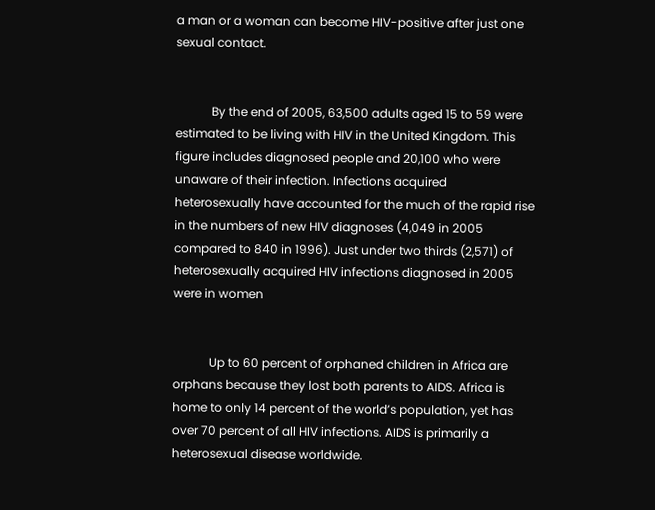a man or a woman can become HIV-positive after just one sexual contact.


            By the end of 2005, 63,500 adults aged 15 to 59 were estimated to be living with HIV in the United Kingdom. This figure includes diagnosed people and 20,100 who were unaware of their infection. Infections acquired heterosexually have accounted for the much of the rapid rise in the numbers of new HIV diagnoses (4,049 in 2005 compared to 840 in 1996). Just under two thirds (2,571) of heterosexually acquired HIV infections diagnosed in 2005 were in women


            Up to 60 percent of orphaned children in Africa are orphans because they lost both parents to AIDS. Africa is home to only 14 percent of the world’s population, yet has over 70 percent of all HIV infections. AIDS is primarily a heterosexual disease worldwide.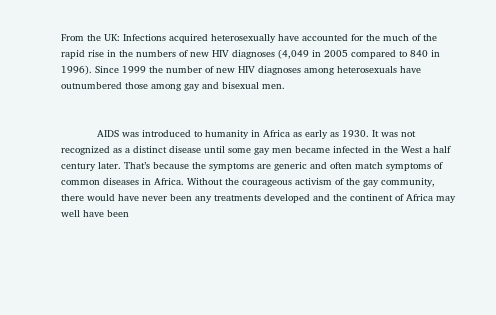From the UK: Infections acquired heterosexually have accounted for the much of the rapid rise in the numbers of new HIV diagnoses (4,049 in 2005 compared to 840 in 1996). Since 1999 the number of new HIV diagnoses among heterosexuals have outnumbered those among gay and bisexual men.


            AIDS was introduced to humanity in Africa as early as 1930. It was not recognized as a distinct disease until some gay men became infected in the West a half century later. That’s because the symptoms are generic and often match symptoms of common diseases in Africa. Without the courageous activism of the gay community, there would have never been any treatments developed and the continent of Africa may well have been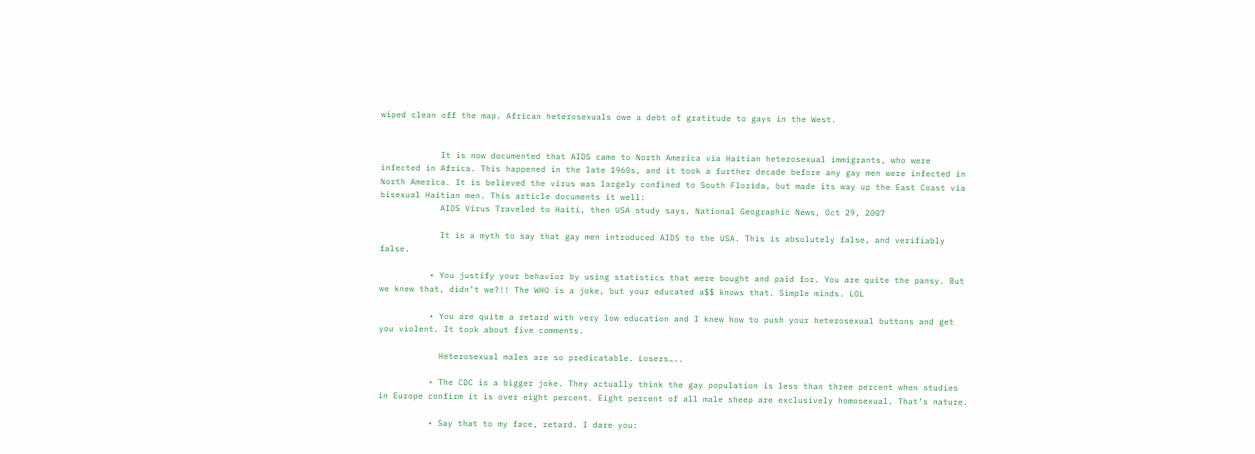wiped clean off the map. African heterosexuals owe a debt of gratitude to gays in the West.


            It is now documented that AIDS came to North America via Haitian heterosexual immigrants, who were infected in Africa. This happened in the late 1960s, and it took a further decade before any gay men were infected in North America. It is believed the virus was largely confined to South Florida, but made its way up the East Coast via bisexual Haitian men. This article documents it well:
            AIDS Virus Traveled to Haiti, then USA study says, National Geographic News, Oct 29, 2007

            It is a myth to say that gay men introduced AIDS to the USA. This is absolutely false, and verifiably false.

          • You justify your behavior by using statistics that were bought and paid for. You are quite the pansy. But we knew that, didn’t we?!! The WHO is a joke, but your educated a$$ knows that. Simple minds. LOL

          • You are quite a retard with very low education and I knew how to push your heterosexual buttons and get you violent. It took about five comments.

            Heterosexual males are so predicatable. Losers…..

          • The CDC is a bigger joke. They actually think the gay population is less than three percent when studies in Europe confirm it is over eight percent. Eight percent of all male sheep are exclusively homosexual. That’s nature.

          • Say that to my face, retard. I dare you: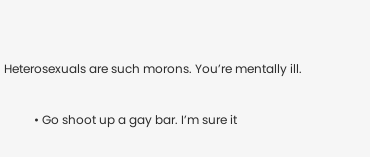Heterosexuals are such morons. You’re mentally ill.

          • Go shoot up a gay bar. I’m sure it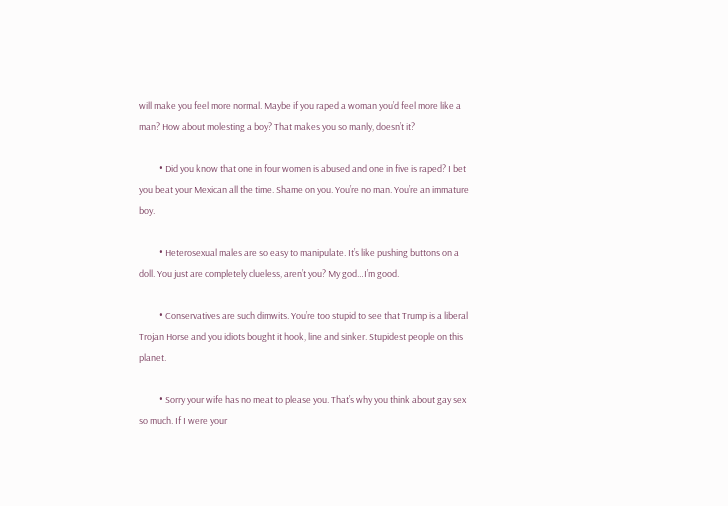will make you feel more normal. Maybe if you raped a woman you’d feel more like a man? How about molesting a boy? That makes you so manly, doesn’t it?

          • Did you know that one in four women is abused and one in five is raped? I bet you beat your Mexican all the time. Shame on you. You’re no man. You’re an immature boy.

          • Heterosexual males are so easy to manipulate. It’s like pushing buttons on a doll. You just are completely clueless, aren’t you? My god…I’m good.

          • Conservatives are such dimwits. You’re too stupid to see that Trump is a liberal Trojan Horse and you idiots bought it hook, line and sinker. Stupidest people on this planet.

          • Sorry your wife has no meat to please you. That’s why you think about gay sex so much. If I were your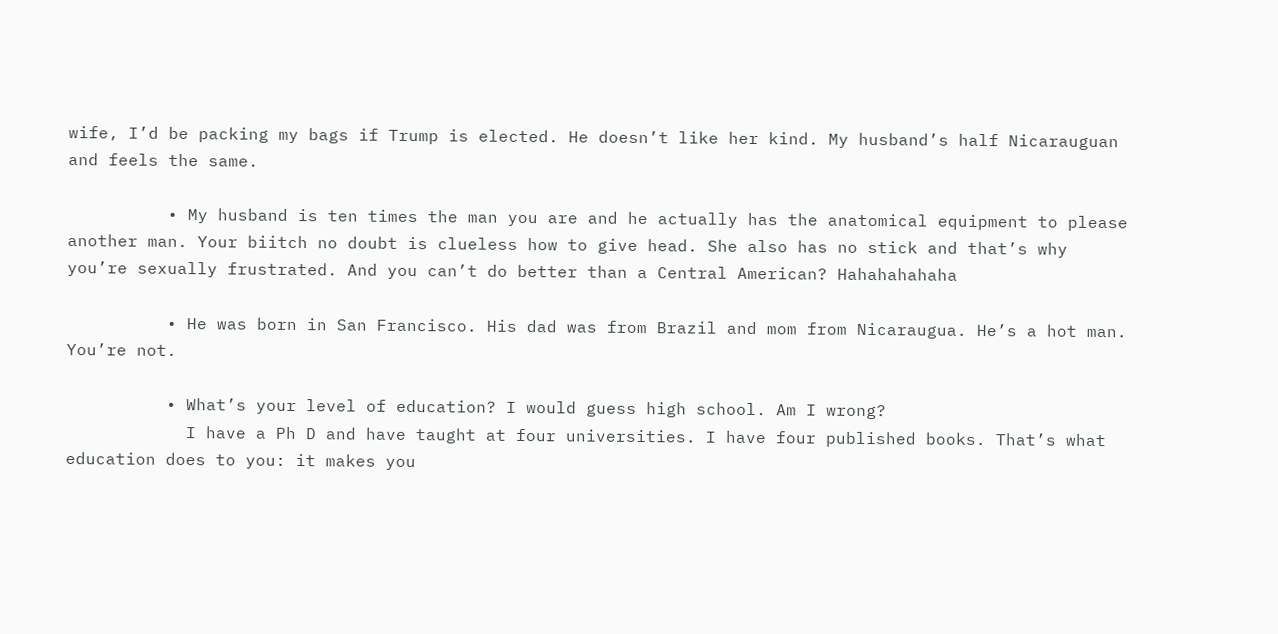wife, I’d be packing my bags if Trump is elected. He doesn’t like her kind. My husband’s half Nicarauguan and feels the same.

          • My husband is ten times the man you are and he actually has the anatomical equipment to please another man. Your biitch no doubt is clueless how to give head. She also has no stick and that’s why you’re sexually frustrated. And you can’t do better than a Central American? Hahahahahaha

          • He was born in San Francisco. His dad was from Brazil and mom from Nicaraugua. He’s a hot man. You’re not.

          • What’s your level of education? I would guess high school. Am I wrong?
            I have a Ph D and have taught at four universities. I have four published books. That’s what education does to you: it makes you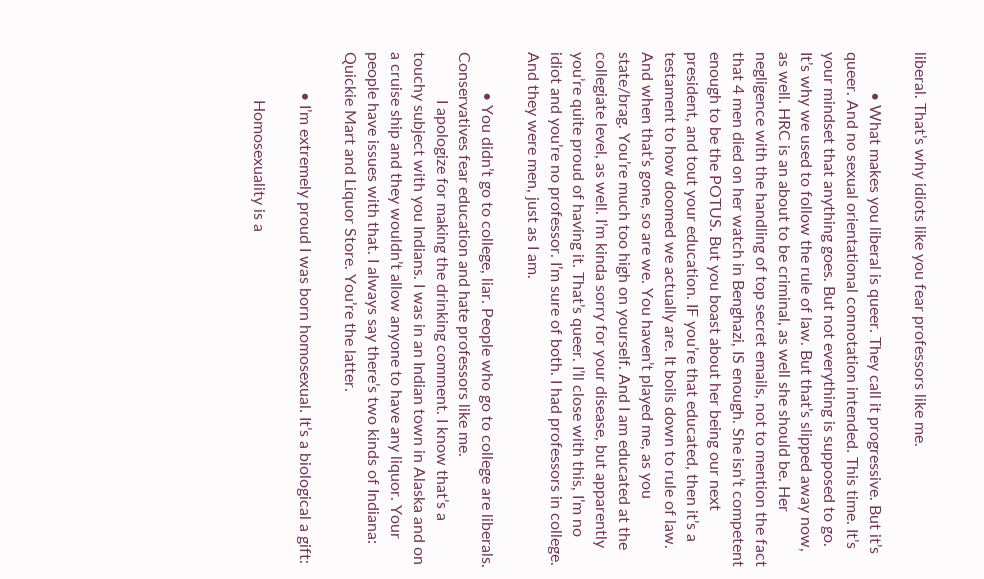liberal. That’s why idiots like you fear professors like me.

          • What makes you liberal is queer. They call it progressive. But it’s queer. And no sexual orientational connotation intended. This time. It’s your mindset that anything goes. But not everything is supposed to go. It’s why we used to follow the rule of law. But that’s slipped away now, as well. HRC is an about to be criminal, as well she should be. Her negligence with the handling of top secret emails, not to mention the fact that 4 men died on her watch in Benghazi, IS enough. She isn’t competent enough to be the POTUS. But you boast about her being our next president, and tout your education. IF you’re that educated, then it’s a testament to how doomed we actually are. It boils down to rule of law. And when that’s gone, so are we. You haven’t played me, as you state/brag. You’re much too high on yourself. And I am educated at the collegiate level, as well. I’m kinda sorry for your disease, but apparently you’re quite proud of having it. That’s queer. I’ll close with this, I’m no idiot and you’re no professor. I’m sure of both. I had professors in college. And they were men, just as I am.

          • You didn’t go to college, liar. People who go to college are liberals. Conservatives fear education and hate professors like me.
            I apologize for making the drinking comment. I know that’s a touchy subject with you Indians. I was in an Indian town in Alaska and on a cruise ship and they wouldn’t allow anyone to have any liquor. Your people have issues with that. I always say there’s two kinds of Indiana: Quickie Mart and Liquor Store. You’re the latter.

          • I’m extremely proud I was born homosexual. It’s a biological a gift:

            Homosexuality is a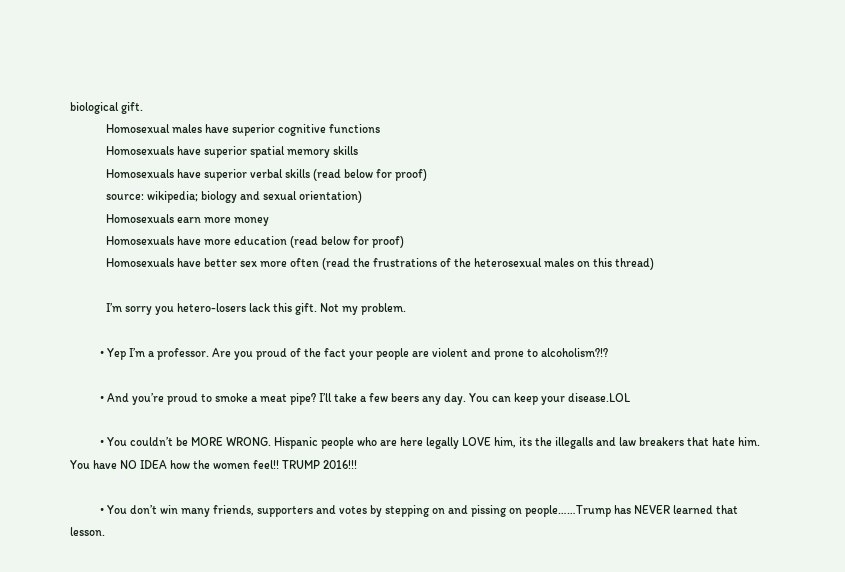biological gift.
            Homosexual males have superior cognitive functions
            Homosexuals have superior spatial memory skills
            Homosexuals have superior verbal skills (read below for proof)
            source: wikipedia; biology and sexual orientation)
            Homosexuals earn more money
            Homosexuals have more education (read below for proof)
            Homosexuals have better sex more often (read the frustrations of the heterosexual males on this thread)

            I’m sorry you hetero-losers lack this gift. Not my problem.

          • Yep I’m a professor. Are you proud of the fact your people are violent and prone to alcoholism?!?

          • And you’re proud to smoke a meat pipe? I’ll take a few beers any day. You can keep your disease.LOL

          • You couldn’t be MORE WRONG. Hispanic people who are here legally LOVE him, its the illegalls and law breakers that hate him. You have NO IDEA how the women feel!! TRUMP 2016!!!

          • You don’t win many friends, supporters and votes by stepping on and pissing on people……Trump has NEVER learned that lesson.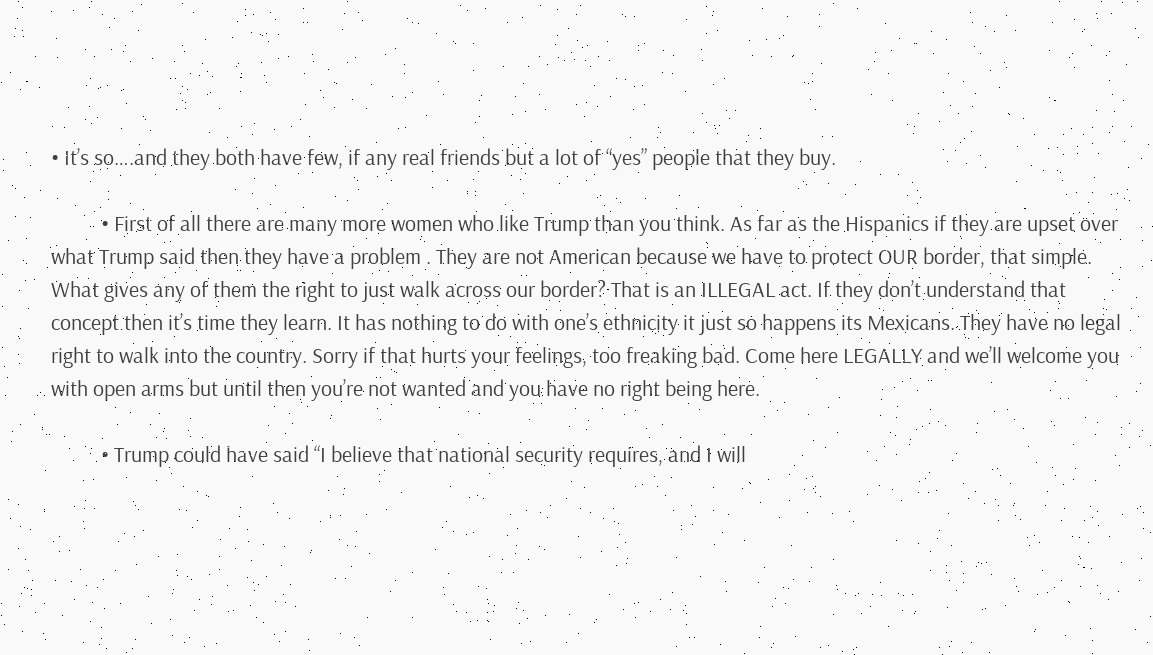• It’s so….and they both have few, if any real friends but a lot of “yes” people that they buy.

          • First of all there are many more women who like Trump than you think. As far as the Hispanics if they are upset over what Trump said then they have a problem . They are not American because we have to protect OUR border, that simple. What gives any of them the right to just walk across our border? That is an ILLEGAL act. If they don’t understand that concept then it’s time they learn. It has nothing to do with one’s ethnicity it just so happens its Mexicans. They have no legal right to walk into the country. Sorry if that hurts your feelings, too freaking bad. Come here LEGALLY and we’ll welcome you with open arms but until then you’re not wanted and you have no right being here.

          • Trump could have said “I believe that national security requires, and I will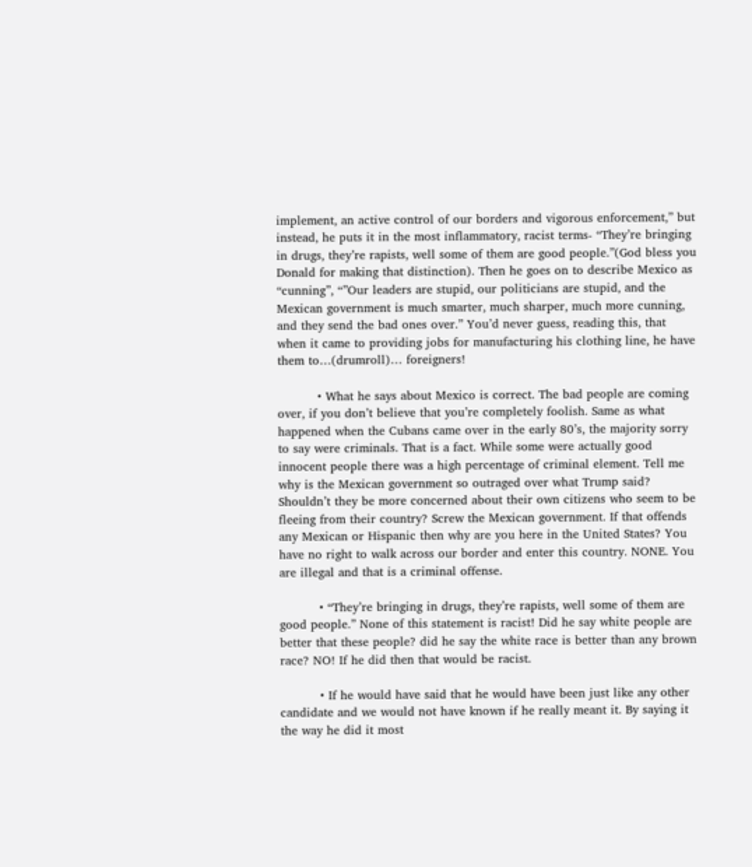implement, an active control of our borders and vigorous enforcement,” but instead, he puts it in the most inflammatory, racist terms- “They’re bringing in drugs, they’re rapists, well some of them are good people.”(God bless you Donald for making that distinction). Then he goes on to describe Mexico as “cunning”, “”Our leaders are stupid, our politicians are stupid, and the Mexican government is much smarter, much sharper, much more cunning, and they send the bad ones over.” You’d never guess, reading this, that when it came to providing jobs for manufacturing his clothing line, he have them to…(drumroll)… foreigners!

          • What he says about Mexico is correct. The bad people are coming over, if you don’t believe that you’re completely foolish. Same as what happened when the Cubans came over in the early 80’s, the majority sorry to say were criminals. That is a fact. While some were actually good innocent people there was a high percentage of criminal element. Tell me why is the Mexican government so outraged over what Trump said? Shouldn’t they be more concerned about their own citizens who seem to be fleeing from their country? Screw the Mexican government. If that offends any Mexican or Hispanic then why are you here in the United States? You have no right to walk across our border and enter this country. NONE. You are illegal and that is a criminal offense.

          • “They’re bringing in drugs, they’re rapists, well some of them are good people.” None of this statement is racist! Did he say white people are better that these people? did he say the white race is better than any brown race? NO! If he did then that would be racist.

          • If he would have said that he would have been just like any other candidate and we would not have known if he really meant it. By saying it the way he did it most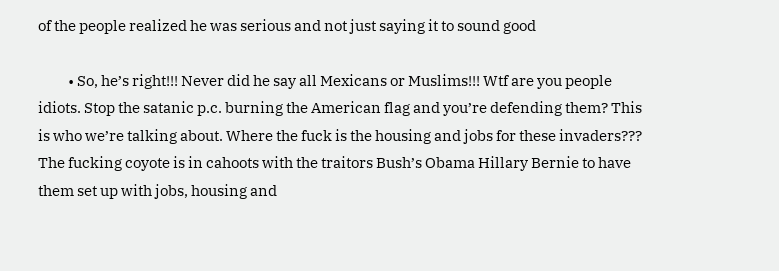of the people realized he was serious and not just saying it to sound good

          • So, he’s right!!! Never did he say all Mexicans or Muslims!!! Wtf are you people idiots. Stop the satanic p.c. burning the American flag and you’re defending them? This is who we’re talking about. Where the fuck is the housing and jobs for these invaders??? The fucking coyote is in cahoots with the traitors Bush’s Obama Hillary Bernie to have them set up with jobs, housing and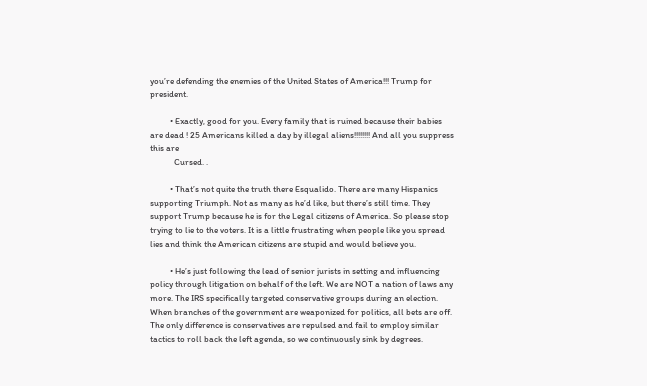you’re defending the enemies of the United States of America!!! Trump for president.

          • Exactly, good for you. Every family that is ruined because their babies are dead ! 25 Americans killed a day by illegal aliens!!!!!!!! And all you suppress this are
            Cursed. .

          • That’s not quite the truth there Esqualido. There are many Hispanics supporting Triumph. Not as many as he’d like, but there’s still time. They support Trump because he is for the Legal citizens of America. So please stop trying to lie to the voters. It is a little frustrating when people like you spread lies and think the American citizens are stupid and would believe you.

          • He’s just following the lead of senior jurists in setting and influencing policy through litigation on behalf of the left. We are NOT a nation of laws any more. The IRS specifically targeted conservative groups during an election. When branches of the government are weaponized for politics, all bets are off. The only difference is conservatives are repulsed and fail to employ similar tactics to roll back the left agenda, so we continuously sink by degrees.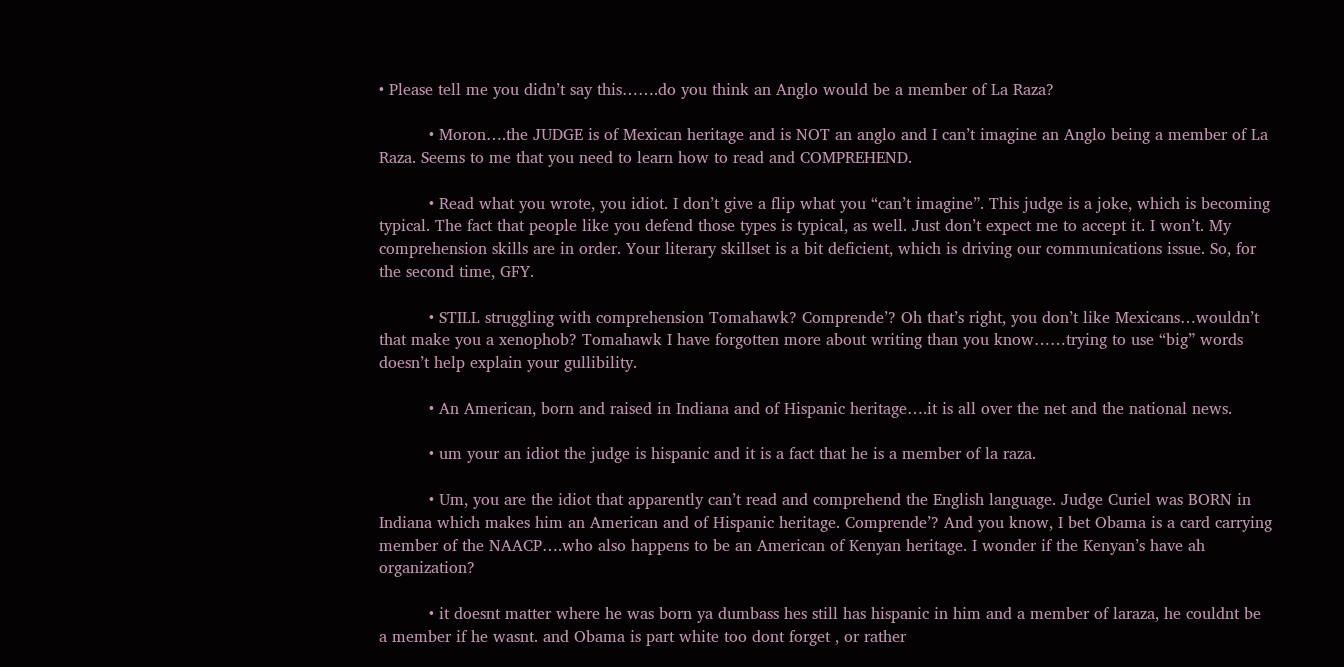• Please tell me you didn’t say this…….do you think an Anglo would be a member of La Raza?

          • Moron….the JUDGE is of Mexican heritage and is NOT an anglo and I can’t imagine an Anglo being a member of La Raza. Seems to me that you need to learn how to read and COMPREHEND.

          • Read what you wrote, you idiot. I don’t give a flip what you “can’t imagine”. This judge is a joke, which is becoming typical. The fact that people like you defend those types is typical, as well. Just don’t expect me to accept it. I won’t. My comprehension skills are in order. Your literary skillset is a bit deficient, which is driving our communications issue. So, for the second time, GFY.

          • STILL struggling with comprehension Tomahawk? Comprende’? Oh that’s right, you don’t like Mexicans…wouldn’t that make you a xenophob? Tomahawk I have forgotten more about writing than you know……trying to use “big” words doesn’t help explain your gullibility.

          • An American, born and raised in Indiana and of Hispanic heritage….it is all over the net and the national news.

          • um your an idiot the judge is hispanic and it is a fact that he is a member of la raza.

          • Um, you are the idiot that apparently can’t read and comprehend the English language. Judge Curiel was BORN in Indiana which makes him an American and of Hispanic heritage. Comprende’? And you know, I bet Obama is a card carrying member of the NAACP….who also happens to be an American of Kenyan heritage. I wonder if the Kenyan’s have ah organization?

          • it doesnt matter where he was born ya dumbass hes still has hispanic in him and a member of laraza, he couldnt be a member if he wasnt. and Obama is part white too dont forget , or rather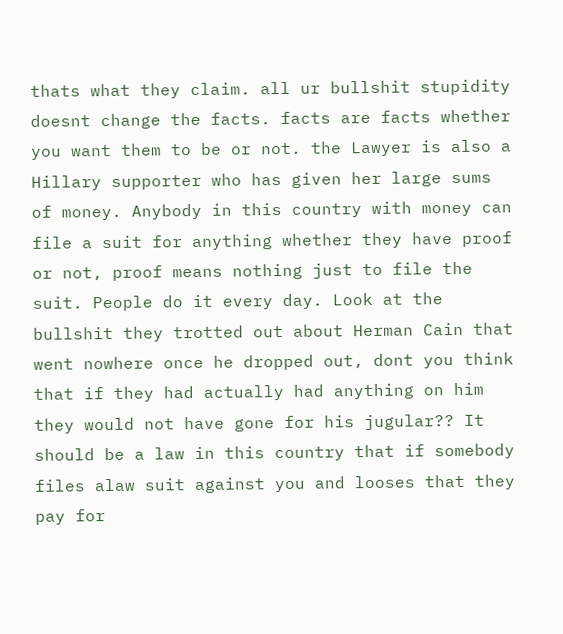thats what they claim. all ur bullshit stupidity doesnt change the facts. facts are facts whether you want them to be or not. the Lawyer is also a Hillary supporter who has given her large sums of money. Anybody in this country with money can file a suit for anything whether they have proof or not, proof means nothing just to file the suit. People do it every day. Look at the bullshit they trotted out about Herman Cain that went nowhere once he dropped out, dont you think that if they had actually had anything on him they would not have gone for his jugular?? It should be a law in this country that if somebody files alaw suit against you and looses that they pay for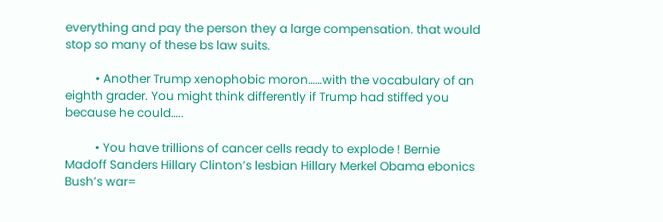everything and pay the person they a large compensation. that would stop so many of these bs law suits.

          • Another Trump xenophobic moron……with the vocabulary of an eighth grader. You might think differently if Trump had stiffed you because he could…..

          • You have trillions of cancer cells ready to explode ! Bernie Madoff Sanders Hillary Clinton’s lesbian Hillary Merkel Obama ebonics Bush’s war=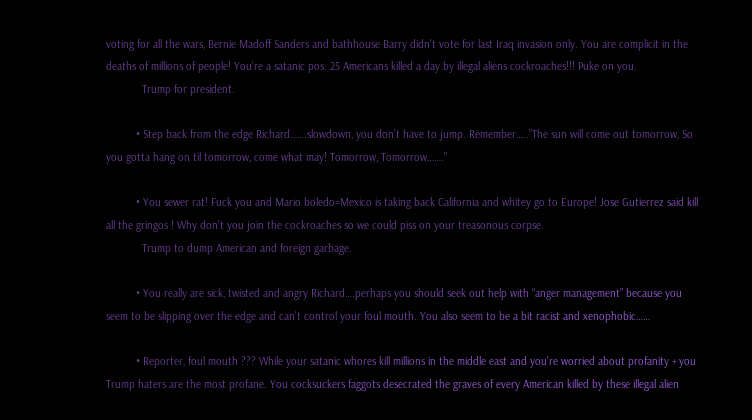voting for all the wars, Bernie Madoff Sanders and bathhouse Barry didn’t vote for last Iraq invasion only. You are complicit in the deaths of millions of people! You’re a satanic pos. 25 Americans killed a day by illegal aliens cockroaches!!! Puke on you.
            Trump for president.

          • Step back from the edge Richard…….slowdown, you don’t have to jump. Remember…..”The sun will come out tomorrow, So you gotta hang on til tomorrow, come what may! Tomorrow, Tomorrow…….”

          • You sewer rat! Fuck you and Mario boledo=Mexico is taking back California and whitey go to Europe! Jose Gutierrez said kill all the gringos ! Why don’t you join the cockroaches so we could piss on your treasonous corpse.
            Trump to dump American and foreign garbage.

          • You really are sick, twisted and angry Richard….perhaps you should seek out help with “anger management” because you seem to be slipping over the edge and can’t control your foul mouth. You also seem to be a bit racist and xenophobic……

          • Reporter, foul mouth ??? While your satanic whores kill millions in the middle east and you’re worried about profanity + you Trump haters are the most profane. You cocksuckers faggots desecrated the graves of every American killed by these illegal alien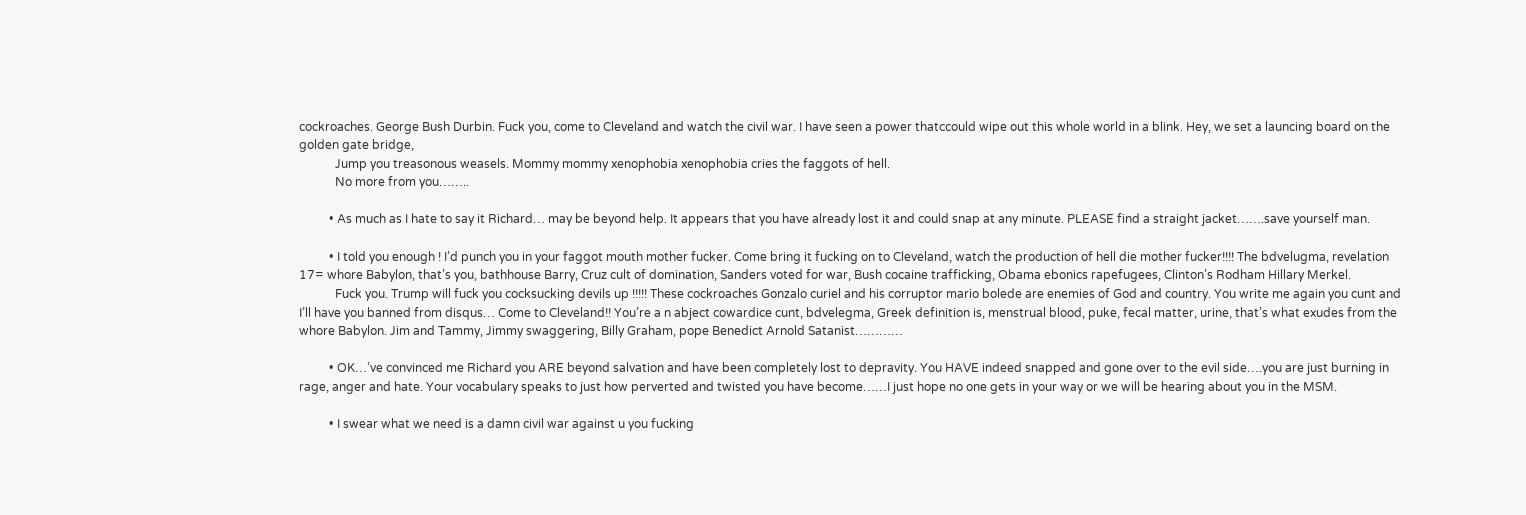cockroaches. George Bush Durbin. Fuck you, come to Cleveland and watch the civil war. I have seen a power thatccould wipe out this whole world in a blink. Hey, we set a launcing board on the golden gate bridge,
            Jump you treasonous weasels. Mommy mommy xenophobia xenophobia cries the faggots of hell.
            No more from you……..

          • As much as I hate to say it Richard… may be beyond help. It appears that you have already lost it and could snap at any minute. PLEASE find a straight jacket…….save yourself man.

          • I told you enough ! I’d punch you in your faggot mouth mother fucker. Come bring it fucking on to Cleveland, watch the production of hell die mother fucker!!!! The bdvelugma, revelation 17= whore Babylon, that’s you, bathhouse Barry, Cruz cult of domination, Sanders voted for war, Bush cocaine trafficking, Obama ebonics rapefugees, Clinton’s Rodham Hillary Merkel.
            Fuck you. Trump will fuck you cocksucking devils up !!!!! These cockroaches Gonzalo curiel and his corruptor mario bolede are enemies of God and country. You write me again you cunt and I’ll have you banned from disqus… Come to Cleveland!! You’re a n abject cowardice cunt, bdvelegma, Greek definition is, menstrual blood, puke, fecal matter, urine, that’s what exudes from the whore Babylon. Jim and Tammy, Jimmy swaggering, Billy Graham, pope Benedict Arnold Satanist…………

          • OK…’ve convinced me Richard you ARE beyond salvation and have been completely lost to depravity. You HAVE indeed snapped and gone over to the evil side….you are just burning in rage, anger and hate. Your vocabulary speaks to just how perverted and twisted you have become……I just hope no one gets in your way or we will be hearing about you in the MSM.

          • I swear what we need is a damn civil war against u you fucking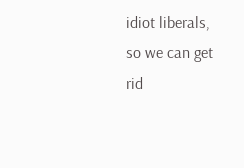idiot liberals, so we can get rid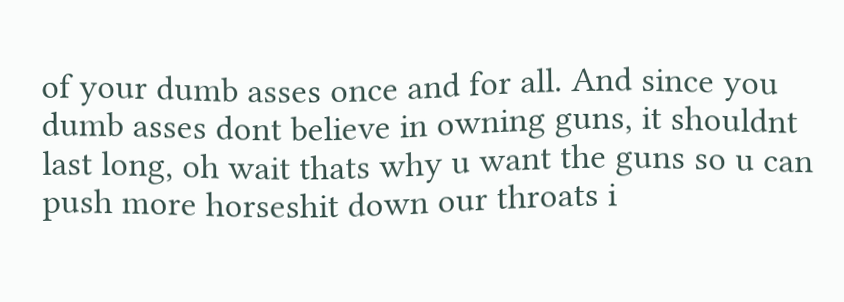of your dumb asses once and for all. And since you dumb asses dont believe in owning guns, it shouldnt last long, oh wait thats why u want the guns so u can push more horseshit down our throats i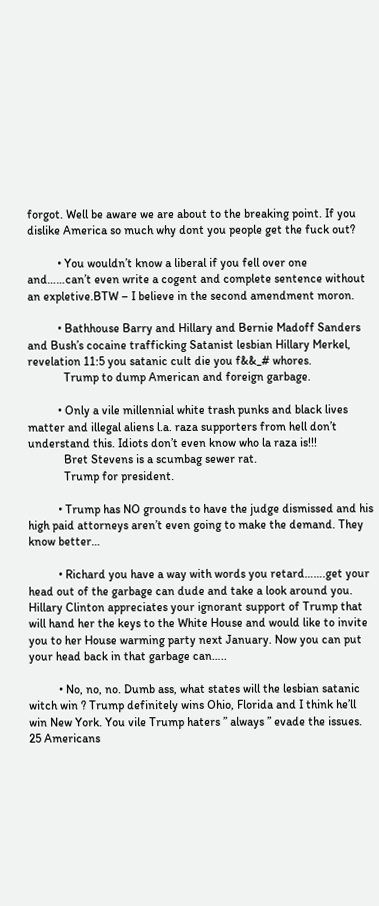forgot. Well be aware we are about to the breaking point. If you dislike America so much why dont you people get the fuck out?

          • You wouldn’t know a liberal if you fell over one and……can’t even write a cogent and complete sentence without an expletive.BTW – I believe in the second amendment moron.

          • Bathhouse Barry and Hillary and Bernie Madoff Sanders and Bush’s cocaine trafficking Satanist lesbian Hillary Merkel, revelation 11:5 you satanic cult die you f&&_# whores.
            Trump to dump American and foreign garbage.

          • Only a vile millennial white trash punks and black lives matter and illegal aliens l.a. raza supporters from hell don’t understand this. Idiots don’t even know who la raza is!!!
            Bret Stevens is a scumbag sewer rat.
            Trump for president.

          • Trump has NO grounds to have the judge dismissed and his high paid attorneys aren’t even going to make the demand. They know better…

          • Richard you have a way with words you retard…….get your head out of the garbage can dude and take a look around you. Hillary Clinton appreciates your ignorant support of Trump that will hand her the keys to the White House and would like to invite you to her House warming party next January. Now you can put your head back in that garbage can…..

          • No, no, no. Dumb ass, what states will the lesbian satanic witch win ? Trump definitely wins Ohio, Florida and I think he’ll win New York. You vile Trump haters ” always ” evade the issues. 25 Americans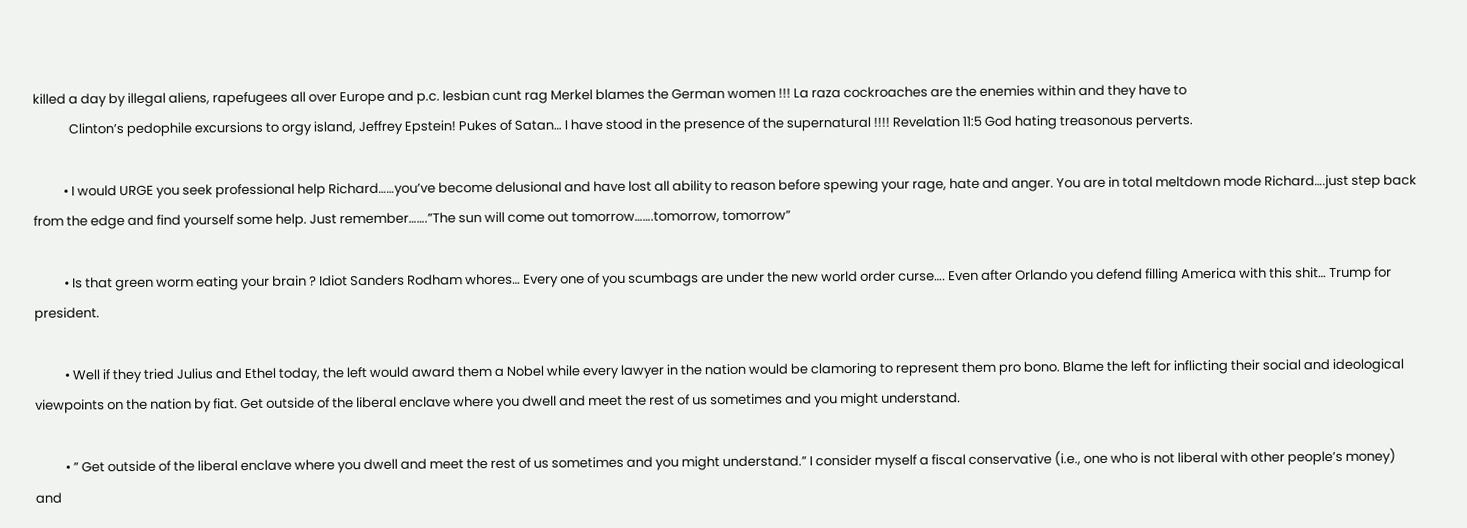killed a day by illegal aliens, rapefugees all over Europe and p.c. lesbian cunt rag Merkel blames the German women !!! La raza cockroaches are the enemies within and they have to
            Clinton’s pedophile excursions to orgy island, Jeffrey Epstein! Pukes of Satan… I have stood in the presence of the supernatural !!!! Revelation 11:5 God hating treasonous perverts.

          • I would URGE you seek professional help Richard……you’ve become delusional and have lost all ability to reason before spewing your rage, hate and anger. You are in total meltdown mode Richard….just step back from the edge and find yourself some help. Just remember…….”The sun will come out tomorrow…….tomorrow, tomorrow”

          • Is that green worm eating your brain ? Idiot Sanders Rodham whores… Every one of you scumbags are under the new world order curse…. Even after Orlando you defend filling America with this shit… Trump for president.

          • Well if they tried Julius and Ethel today, the left would award them a Nobel while every lawyer in the nation would be clamoring to represent them pro bono. Blame the left for inflicting their social and ideological viewpoints on the nation by fiat. Get outside of the liberal enclave where you dwell and meet the rest of us sometimes and you might understand.

          • ” Get outside of the liberal enclave where you dwell and meet the rest of us sometimes and you might understand.” I consider myself a fiscal conservative (i.e., one who is not liberal with other people’s money) and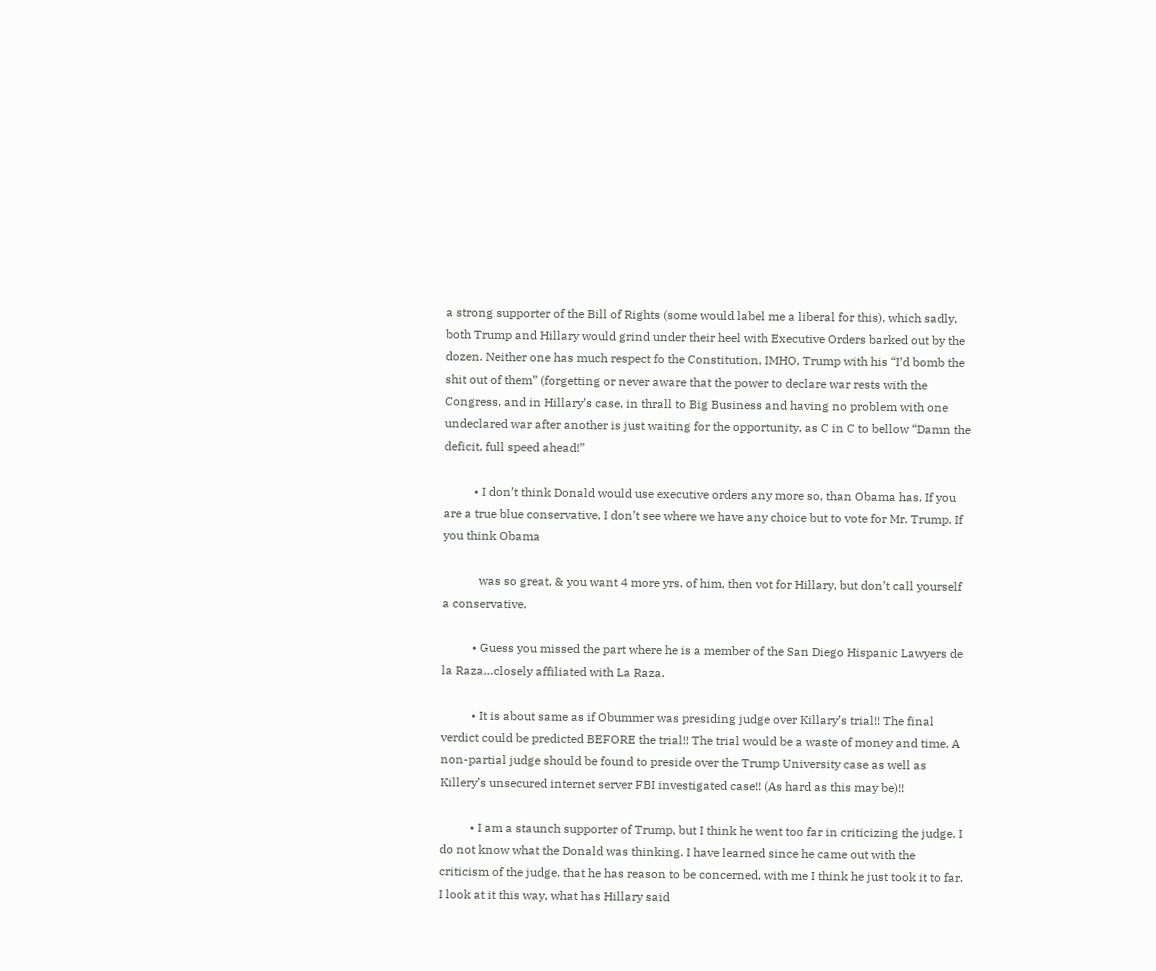a strong supporter of the Bill of Rights (some would label me a liberal for this), which sadly, both Trump and Hillary would grind under their heel with Executive Orders barked out by the dozen. Neither one has much respect fo the Constitution, IMHO, Trump with his “I’d bomb the shit out of them” (forgetting or never aware that the power to declare war rests with the Congress, and in Hillary’s case, in thrall to Big Business and having no problem with one undeclared war after another is just waiting for the opportunity, as C in C to bellow “Damn the deficit, full speed ahead!”

          • I don’t think Donald would use executive orders any more so, than Obama has. If you are a true blue conservative, I don’t see where we have any choice but to vote for Mr. Trump. If you think Obama

            was so great, & you want 4 more yrs. of him, then vot for Hillary, but don’t call yourself a conservative.

          • Guess you missed the part where he is a member of the San Diego Hispanic Lawyers de la Raza…closely affiliated with La Raza.

          • It is about same as if Obummer was presiding judge over Killary’s trial!! The final verdict could be predicted BEFORE the trial!! The trial would be a waste of money and time. A non-partial judge should be found to preside over the Trump University case as well as Killery’s unsecured internet server FBI investigated case!! (As hard as this may be)!!

          • I am a staunch supporter of Trump, but I think he went too far in criticizing the judge. I do not know what the Donald was thinking. I have learned since he came out with the criticism of the judge. that he has reason to be concerned, with me I think he just took it to far. I look at it this way, what has Hillary said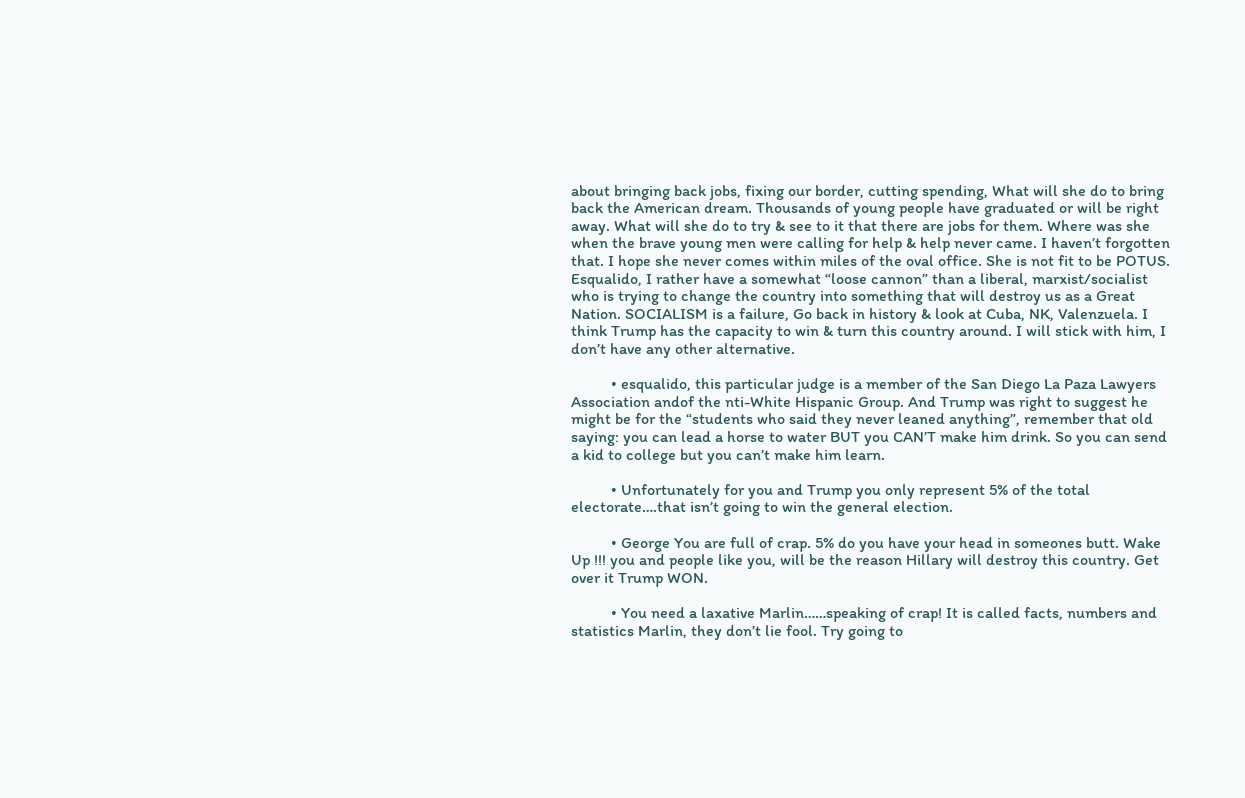about bringing back jobs, fixing our border, cutting spending, What will she do to bring back the American dream. Thousands of young people have graduated or will be right away. What will she do to try & see to it that there are jobs for them. Where was she when the brave young men were calling for help & help never came. I haven’t forgotten that. I hope she never comes within miles of the oval office. She is not fit to be POTUS. Esqualido, I rather have a somewhat “loose cannon” than a liberal, marxist/socialist who is trying to change the country into something that will destroy us as a Great Nation. SOCIALISM is a failure, Go back in history & look at Cuba, NK, Valenzuela. I think Trump has the capacity to win & turn this country around. I will stick with him, I don’t have any other alternative.

          • esqualido, this particular judge is a member of the San Diego La Paza Lawyers Association andof the nti-White Hispanic Group. And Trump was right to suggest he might be for the “students who said they never leaned anything”, remember that old saying: you can lead a horse to water BUT you CAN’T make him drink. So you can send a kid to college but you can’t make him learn.

          • Unfortunately for you and Trump you only represent 5% of the total electorate….that isn’t going to win the general election.

          • George You are full of crap. 5% do you have your head in someones butt. Wake Up !!! you and people like you, will be the reason Hillary will destroy this country. Get over it Trump WON.

          • You need a laxative Marlin……speaking of crap! It is called facts, numbers and statistics Marlin, they don’t lie fool. Try going to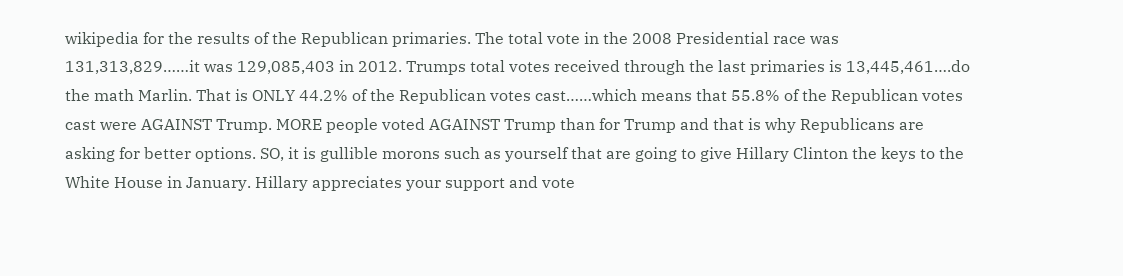wikipedia for the results of the Republican primaries. The total vote in the 2008 Presidential race was 131,313,829……it was 129,085,403 in 2012. Trumps total votes received through the last primaries is 13,445,461….do the math Marlin. That is ONLY 44.2% of the Republican votes cast……which means that 55.8% of the Republican votes cast were AGAINST Trump. MORE people voted AGAINST Trump than for Trump and that is why Republicans are asking for better options. SO, it is gullible morons such as yourself that are going to give Hillary Clinton the keys to the White House in January. Hillary appreciates your support and vote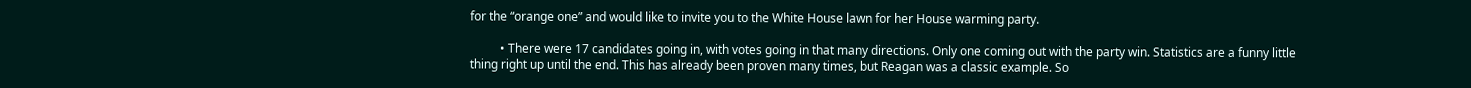for the “orange one” and would like to invite you to the White House lawn for her House warming party.

          • There were 17 candidates going in, with votes going in that many directions. Only one coming out with the party win. Statistics are a funny little thing right up until the end. This has already been proven many times, but Reagan was a classic example. So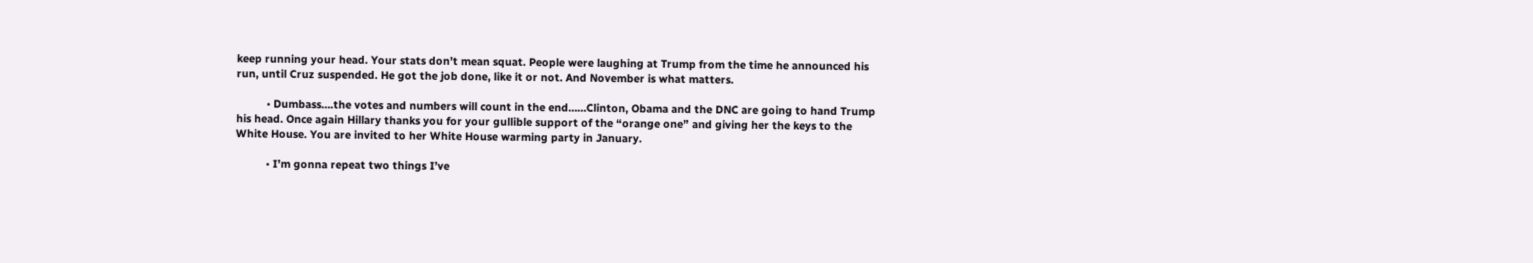keep running your head. Your stats don’t mean squat. People were laughing at Trump from the time he announced his run, until Cruz suspended. He got the job done, like it or not. And November is what matters.

          • Dumbass….the votes and numbers will count in the end……Clinton, Obama and the DNC are going to hand Trump his head. Once again Hillary thanks you for your gullible support of the “orange one” and giving her the keys to the White House. You are invited to her White House warming party in January.

          • I’m gonna repeat two things I’ve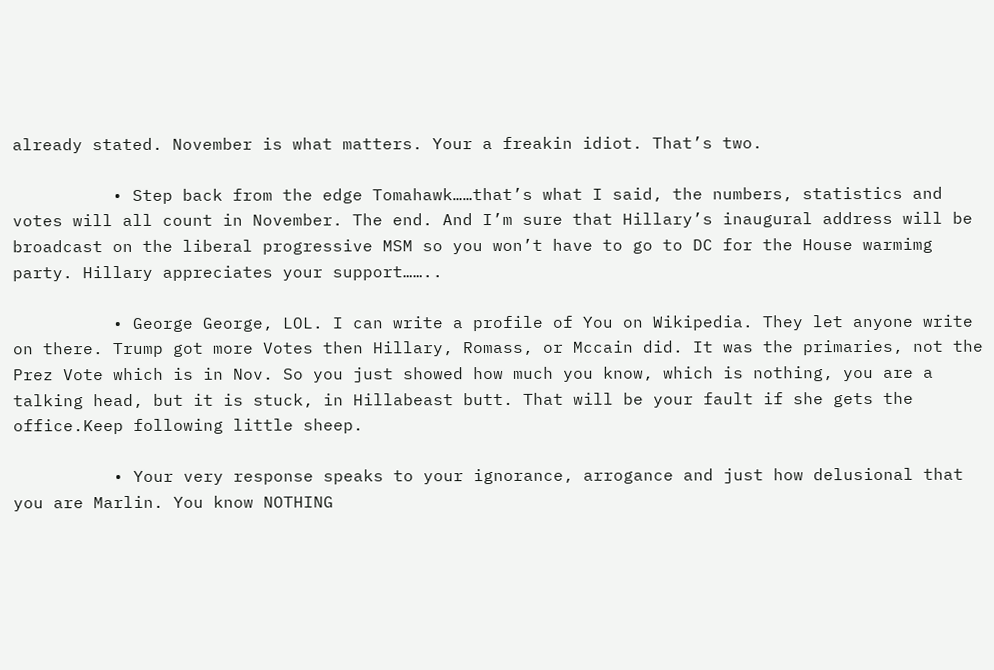already stated. November is what matters. Your a freakin idiot. That’s two.

          • Step back from the edge Tomahawk……that’s what I said, the numbers, statistics and votes will all count in November. The end. And I’m sure that Hillary’s inaugural address will be broadcast on the liberal progressive MSM so you won’t have to go to DC for the House warmimg party. Hillary appreciates your support……..

          • George George, LOL. I can write a profile of You on Wikipedia. They let anyone write on there. Trump got more Votes then Hillary, Romass, or Mccain did. It was the primaries, not the Prez Vote which is in Nov. So you just showed how much you know, which is nothing, you are a talking head, but it is stuck, in Hillabeast butt. That will be your fault if she gets the office.Keep following little sheep.

          • Your very response speaks to your ignorance, arrogance and just how delusional that you are Marlin. You know NOTHING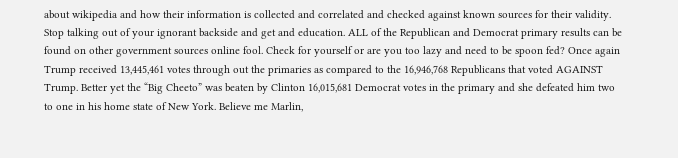about wikipedia and how their information is collected and correlated and checked against known sources for their validity. Stop talking out of your ignorant backside and get and education. ALL of the Republican and Democrat primary results can be found on other government sources online fool. Check for yourself or are you too lazy and need to be spoon fed? Once again Trump received 13,445,461 votes through out the primaries as compared to the 16,946,768 Republicans that voted AGAINST Trump. Better yet the “Big Cheeto” was beaten by Clinton 16,015,681 Democrat votes in the primary and she defeated him two to one in his home state of New York. Believe me Marlin,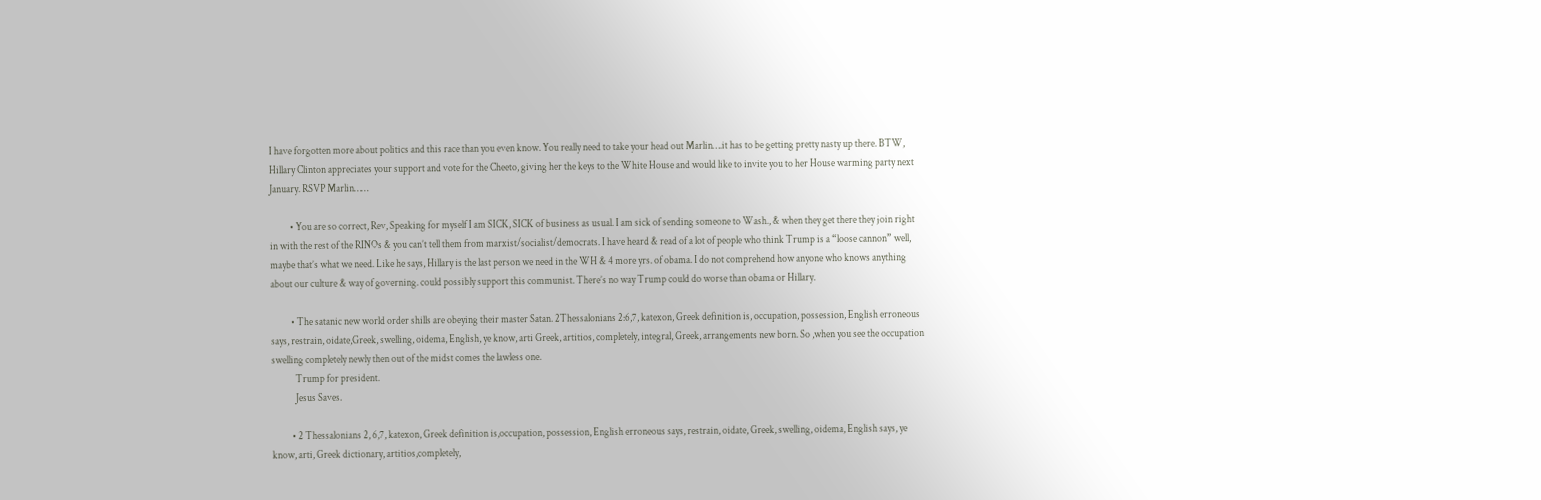I have forgotten more about politics and this race than you even know. You really need to take your head out Marlin….it has to be getting pretty nasty up there. BTW, Hillary Clinton appreciates your support and vote for the Cheeto, giving her the keys to the White House and would like to invite you to her House warming party next January. RSVP Marlin……

          • You are so correct, Rev, Speaking for myself I am SICK, SICK of business as usual. I am sick of sending someone to Wash., & when they get there they join right in with the rest of the RINOs & you can’t tell them from marxist/socialist/democrats. I have heard & read of a lot of people who think Trump is a “loose cannon” well, maybe that’s what we need. Like he says, Hillary is the last person we need in the WH & 4 more yrs. of obama. I do not comprehend how anyone who knows anything about our culture & way of governing. could possibly support this communist. There’s no way Trump could do worse than obama or Hillary.

          • The satanic new world order shills are obeying their master Satan. 2Thessalonians 2:6,7, katexon, Greek definition is, occupation, possession, English erroneous says, restrain, oidate,Greek, swelling, oidema, English, ye know, arti Greek, artitios, completely, integral, Greek, arrangements new born. So ,when you see the occupation swelling completely newly then out of the midst comes the lawless one.
            Trump for president.
            Jesus Saves.

          • 2 Thessalonians 2, 6,7, katexon, Greek definition is,occupation, possession, English erroneous says, restrain, oidate, Greek, swelling, oidema, English says, ye know, arti, Greek dictionary, artitios,completely,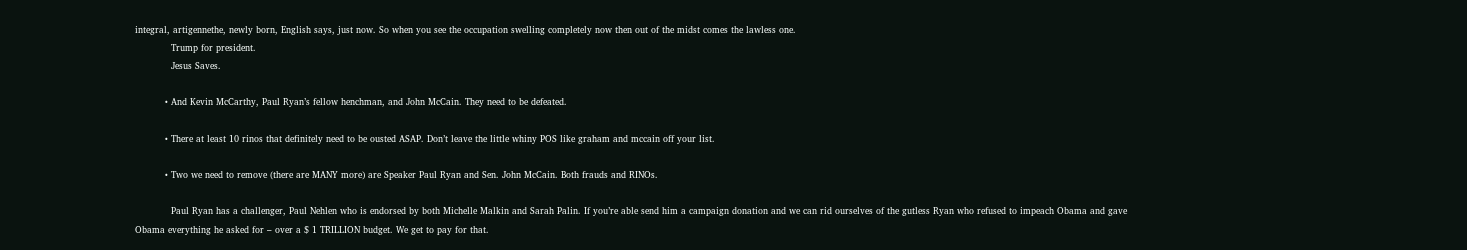integral, artigennethe, newly born, English says, just now. So when you see the occupation swelling completely now then out of the midst comes the lawless one.
            Trump for president.
            Jesus Saves.

          • And Kevin McCarthy, Paul Ryan’s fellow henchman, and John McCain. They need to be defeated.

          • There at least 10 rinos that definitely need to be ousted ASAP. Don’t leave the little whiny POS like graham and mccain off your list.

          • Two we need to remove (there are MANY more) are Speaker Paul Ryan and Sen. John McCain. Both frauds and RINOs.

            Paul Ryan has a challenger, Paul Nehlen who is endorsed by both Michelle Malkin and Sarah Palin. If you’re able send him a campaign donation and we can rid ourselves of the gutless Ryan who refused to impeach Obama and gave Obama everything he asked for – over a $ 1 TRILLION budget. We get to pay for that.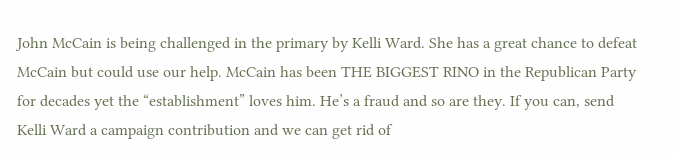John McCain is being challenged in the primary by Kelli Ward. She has a great chance to defeat McCain but could use our help. McCain has been THE BIGGEST RINO in the Republican Party for decades yet the “establishment” loves him. He’s a fraud and so are they. If you can, send Kelli Ward a campaign contribution and we can get rid of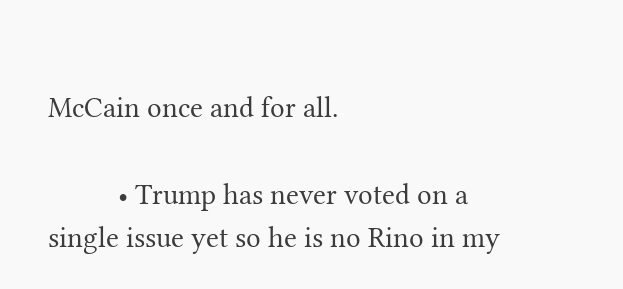McCain once and for all.

          • Trump has never voted on a single issue yet so he is no Rino in my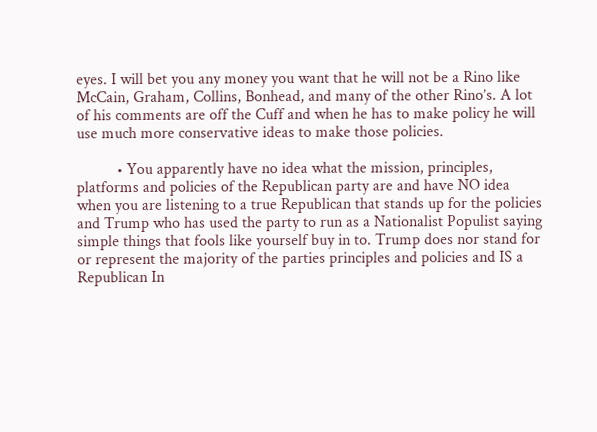eyes. I will bet you any money you want that he will not be a Rino like McCain, Graham, Collins, Bonhead, and many of the other Rino’s. A lot of his comments are off the Cuff and when he has to make policy he will use much more conservative ideas to make those policies.

          • You apparently have no idea what the mission, principles, platforms and policies of the Republican party are and have NO idea when you are listening to a true Republican that stands up for the policies and Trump who has used the party to run as a Nationalist Populist saying simple things that fools like yourself buy in to. Trump does nor stand for or represent the majority of the parties principles and policies and IS a Republican In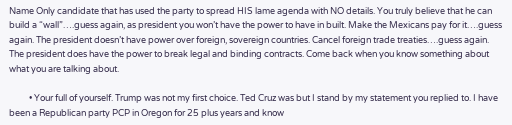Name Only candidate that has used the party to spread HIS lame agenda with NO details. You truly believe that he can build a “wall”….guess again, as president you won’t have the power to have in built. Make the Mexicans pay for it….guess again. The president doesn’t have power over foreign, sovereign countries. Cancel foreign trade treaties….guess again. The president does have the power to break legal and binding contracts. Come back when you know something about what you are talking about.

          • Your full of yourself. Trump was not my first choice. Ted Cruz was but I stand by my statement you replied to. I have been a Republican party PCP in Oregon for 25 plus years and know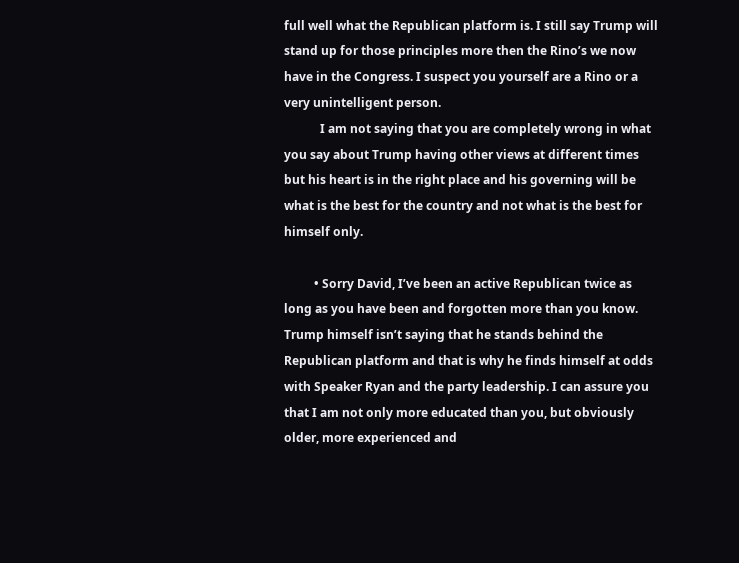full well what the Republican platform is. I still say Trump will stand up for those principles more then the Rino’s we now have in the Congress. I suspect you yourself are a Rino or a very unintelligent person.
            I am not saying that you are completely wrong in what you say about Trump having other views at different times but his heart is in the right place and his governing will be what is the best for the country and not what is the best for himself only.

          • Sorry David, I’ve been an active Republican twice as long as you have been and forgotten more than you know. Trump himself isn’t saying that he stands behind the Republican platform and that is why he finds himself at odds with Speaker Ryan and the party leadership. I can assure you that I am not only more educated than you, but obviously older, more experienced and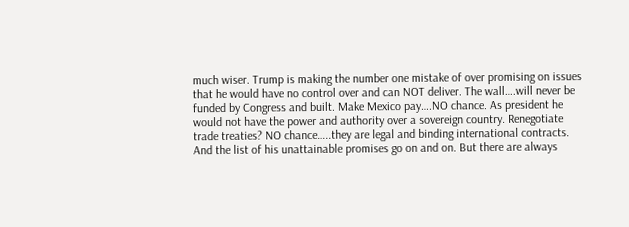much wiser. Trump is making the number one mistake of over promising on issues that he would have no control over and can NOT deliver. The wall….will never be funded by Congress and built. Make Mexico pay….NO chance. As president he would not have the power and authority over a sovereign country. Renegotiate trade treaties? NO chance…..they are legal and binding international contracts. And the list of his unattainable promises go on and on. But there are always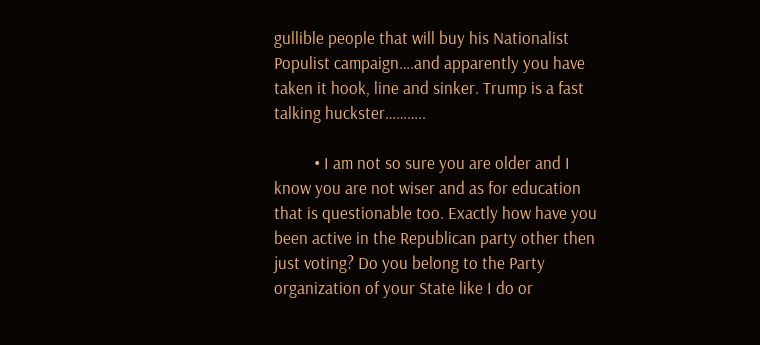gullible people that will buy his Nationalist Populist campaign….and apparently you have taken it hook, line and sinker. Trump is a fast talking huckster………..

          • I am not so sure you are older and I know you are not wiser and as for education that is questionable too. Exactly how have you been active in the Republican party other then just voting? Do you belong to the Party organization of your State like I do or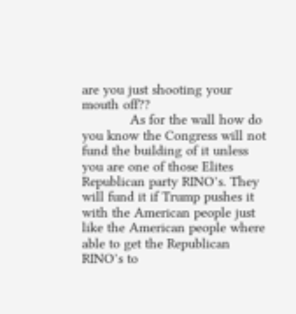are you just shooting your mouth off??
            As for the wall how do you know the Congress will not fund the building of it unless you are one of those Elites Republican party RINO’s. They will fund it if Trump pushes it with the American people just like the American people where able to get the Republican RINO’s to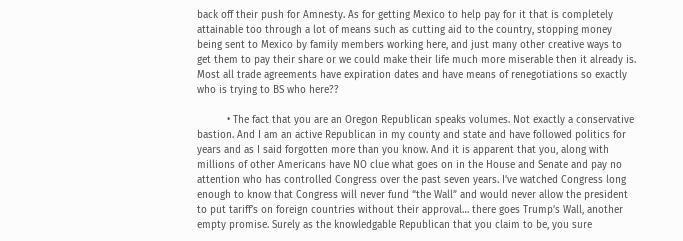back off their push for Amnesty. As for getting Mexico to help pay for it that is completely attainable too through a lot of means such as cutting aid to the country, stopping money being sent to Mexico by family members working here, and just many other creative ways to get them to pay their share or we could make their life much more miserable then it already is. Most all trade agreements have expiration dates and have means of renegotiations so exactly who is trying to BS who here??

          • The fact that you are an Oregon Republican speaks volumes. Not exactly a conservative bastion. And I am an active Republican in my county and state and have followed politics for years and as I said forgotten more than you know. And it is apparent that you, along with millions of other Americans have NO clue what goes on in the House and Senate and pay no attention who has controlled Congress over the past seven years. I’ve watched Congress long enough to know that Congress will never fund “the Wall” and would never allow the president to put tariff’s on foreign countries without their approval… there goes Trump’s Wall, another empty promise. Surely as the knowledgable Republican that you claim to be, you sure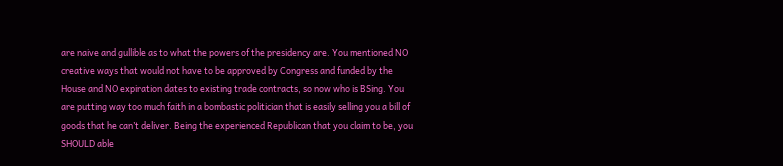are naive and gullible as to what the powers of the presidency are. You mentioned NO creative ways that would not have to be approved by Congress and funded by the House and NO expiration dates to existing trade contracts, so now who is BSing. You are putting way too much faith in a bombastic politician that is easily selling you a bill of goods that he can’t deliver. Being the experienced Republican that you claim to be, you SHOULD able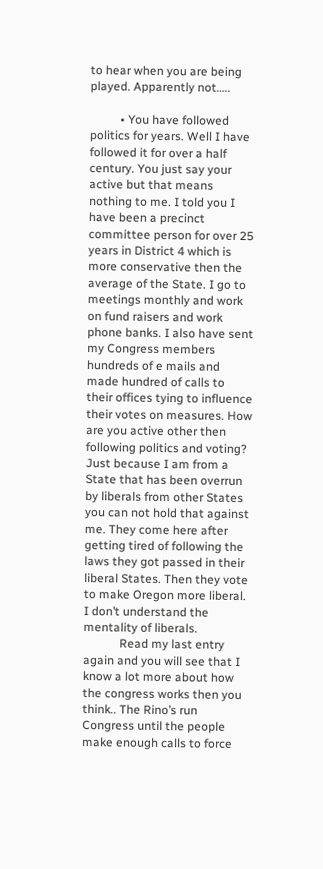to hear when you are being played. Apparently not…..

          • You have followed politics for years. Well I have followed it for over a half century. You just say your active but that means nothing to me. I told you I have been a precinct committee person for over 25 years in District 4 which is more conservative then the average of the State. I go to meetings monthly and work on fund raisers and work phone banks. I also have sent my Congress members hundreds of e mails and made hundred of calls to their offices tying to influence their votes on measures. How are you active other then following politics and voting? Just because I am from a State that has been overrun by liberals from other States you can not hold that against me. They come here after getting tired of following the laws they got passed in their liberal States. Then they vote to make Oregon more liberal. I don’t understand the mentality of liberals.
            Read my last entry again and you will see that I know a lot more about how the congress works then you think.. The Rino’s run Congress until the people make enough calls to force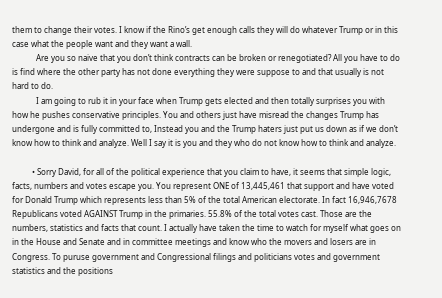them to change their votes. I know if the Rino’s get enough calls they will do whatever Trump or in this case what the people want and they want a wall.
            Are you so naive that you don’t think contracts can be broken or renegotiated? All you have to do is find where the other party has not done everything they were suppose to and that usually is not hard to do.
            I am going to rub it in your face when Trump gets elected and then totally surprises you with how he pushes conservative principles. You and others just have misread the changes Trump has undergone and is fully committed to, Instead you and the Trump haters just put us down as if we don’t know how to think and analyze. Well I say it is you and they who do not know how to think and analyze.

          • Sorry David, for all of the political experience that you claim to have, it seems that simple logic, facts, numbers and votes escape you. You represent ONE of 13,445,461 that support and have voted for Donald Trump which represents less than 5% of the total American electorate. In fact 16,946,7678 Republicans voted AGAINST Trump in the primaries. 55.8% of the total votes cast. Those are the numbers, statistics and facts that count. I actually have taken the time to watch for myself what goes on in the House and Senate and in committee meetings and know who the movers and losers are in Congress. To puruse government and Congressional filings and politicians votes and government statistics and the positions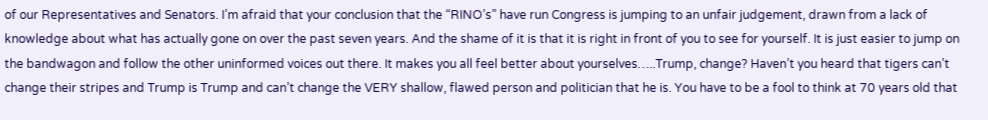of our Representatives and Senators. I’m afraid that your conclusion that the “RINO’s” have run Congress is jumping to an unfair judgement, drawn from a lack of knowledge about what has actually gone on over the past seven years. And the shame of it is that it is right in front of you to see for yourself. It is just easier to jump on the bandwagon and follow the other uninformed voices out there. It makes you all feel better about yourselves…..Trump, change? Haven’t you heard that tigers can’t change their stripes and Trump is Trump and can’t change the VERY shallow, flawed person and politician that he is. You have to be a fool to think at 70 years old that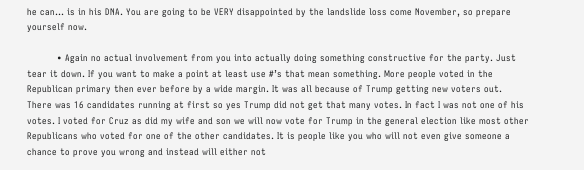he can… is in his DNA. You are going to be VERY disappointed by the landslide loss come November, so prepare yourself now.

          • Again no actual involvement from you into actually doing something constructive for the party. Just tear it down. If you want to make a point at least use #’s that mean something. More people voted in the Republican primary then ever before by a wide margin. It was all because of Trump getting new voters out. There was 16 candidates running at first so yes Trump did not get that many votes. In fact I was not one of his votes. I voted for Cruz as did my wife and son we will now vote for Trump in the general election like most other Republicans who voted for one of the other candidates. It is people like you who will not even give someone a chance to prove you wrong and instead will either not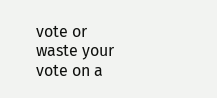vote or waste your vote on a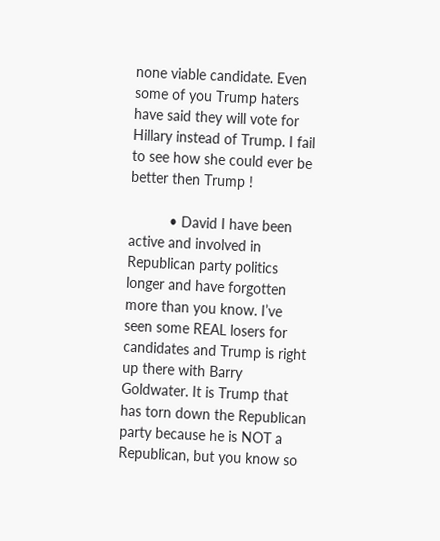none viable candidate. Even some of you Trump haters have said they will vote for Hillary instead of Trump. I fail to see how she could ever be better then Trump !

          • David I have been active and involved in Republican party politics longer and have forgotten more than you know. I’ve seen some REAL losers for candidates and Trump is right up there with Barry Goldwater. It is Trump that has torn down the Republican party because he is NOT a Republican, but you know so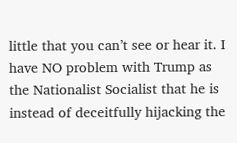little that you can’t see or hear it. I have NO problem with Trump as the Nationalist Socialist that he is instead of deceitfully hijacking the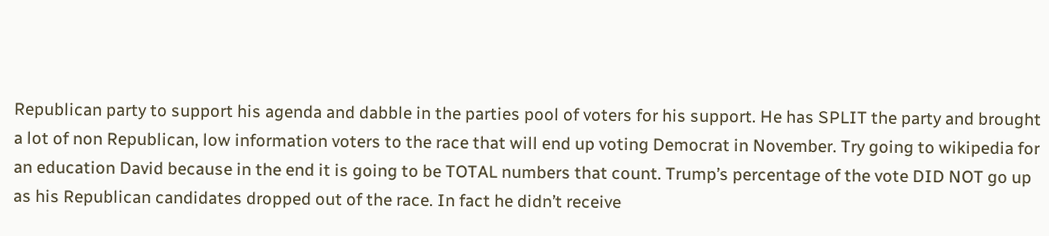Republican party to support his agenda and dabble in the parties pool of voters for his support. He has SPLIT the party and brought a lot of non Republican, low information voters to the race that will end up voting Democrat in November. Try going to wikipedia for an education David because in the end it is going to be TOTAL numbers that count. Trump’s percentage of the vote DID NOT go up as his Republican candidates dropped out of the race. In fact he didn’t receive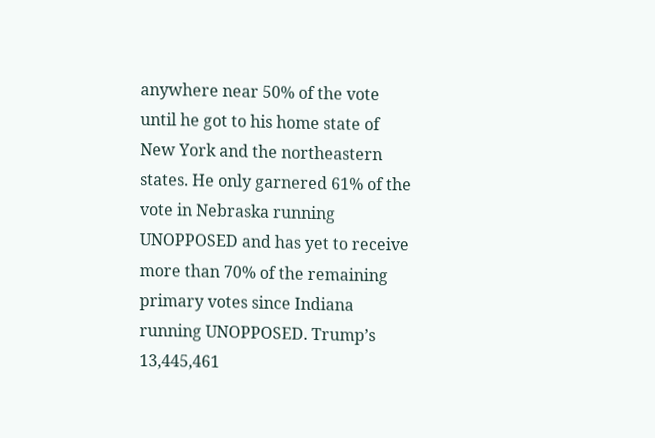anywhere near 50% of the vote until he got to his home state of New York and the northeastern states. He only garnered 61% of the vote in Nebraska running UNOPPOSED and has yet to receive more than 70% of the remaining primary votes since Indiana running UNOPPOSED. Trump’s 13,445,461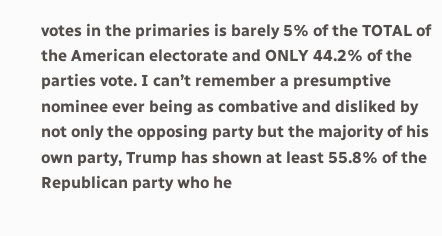votes in the primaries is barely 5% of the TOTAL of the American electorate and ONLY 44.2% of the parties vote. I can’t remember a presumptive nominee ever being as combative and disliked by not only the opposing party but the majority of his own party, Trump has shown at least 55.8% of the Republican party who he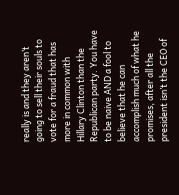really is and they aren’t going to sell their souls to vote for a fraud that has more in common with Hillary Clinton than the Republican party. You have to be naive AND a fool to believe that he can accomplish much of what he promises, after all the president isn’t the CEO of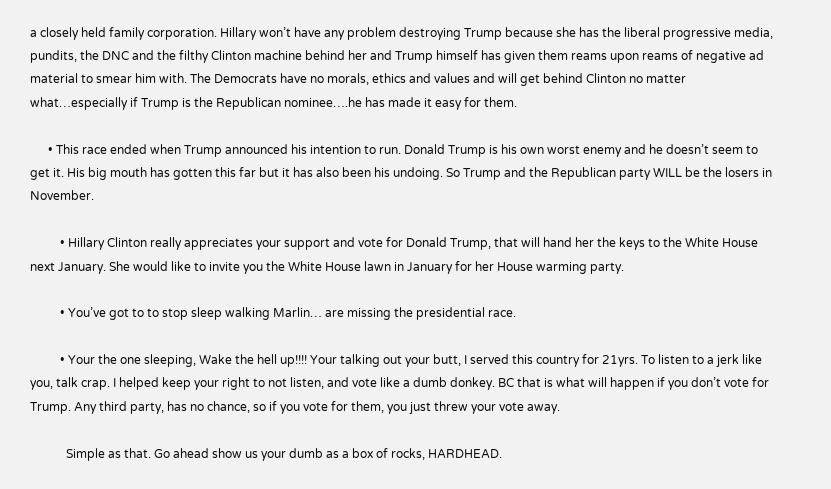a closely held family corporation. Hillary won’t have any problem destroying Trump because she has the liberal progressive media, pundits, the DNC and the filthy Clinton machine behind her and Trump himself has given them reams upon reams of negative ad material to smear him with. The Democrats have no morals, ethics and values and will get behind Clinton no matter what…especially if Trump is the Republican nominee….he has made it easy for them.

      • This race ended when Trump announced his intention to run. Donald Trump is his own worst enemy and he doesn’t seem to get it. His big mouth has gotten this far but it has also been his undoing. So Trump and the Republican party WILL be the losers in November.

          • Hillary Clinton really appreciates your support and vote for Donald Trump, that will hand her the keys to the White House next January. She would like to invite you the White House lawn in January for her House warming party.

          • You’ve got to to stop sleep walking Marlin… are missing the presidential race.

          • Your the one sleeping, Wake the hell up!!!! Your talking out your butt, I served this country for 21yrs. To listen to a jerk like you, talk crap. I helped keep your right to not listen, and vote like a dumb donkey. BC that is what will happen if you don’t vote for Trump. Any third party, has no chance, so if you vote for them, you just threw your vote away.

            Simple as that. Go ahead show us your dumb as a box of rocks, HARDHEAD.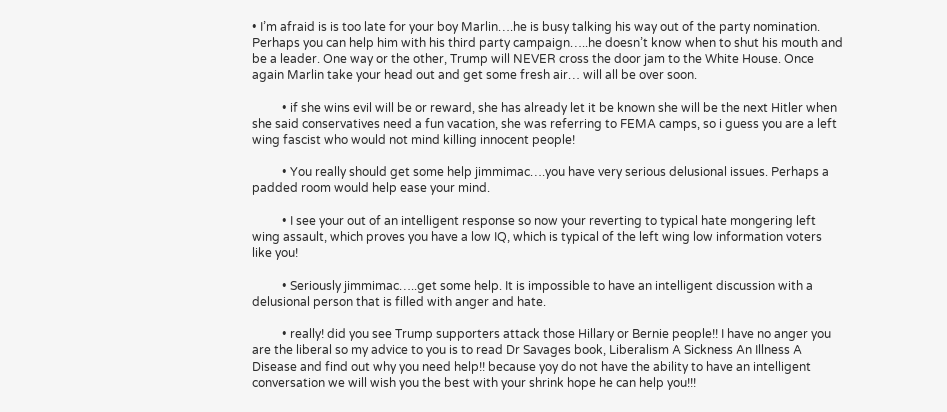• I’m afraid is is too late for your boy Marlin….he is busy talking his way out of the party nomination. Perhaps you can help him with his third party campaign…..he doesn’t know when to shut his mouth and be a leader. One way or the other, Trump will NEVER cross the door jam to the White House. Once again Marlin take your head out and get some fresh air… will all be over soon.

          • if she wins evil will be or reward, she has already let it be known she will be the next Hitler when she said conservatives need a fun vacation, she was referring to FEMA camps, so i guess you are a left wing fascist who would not mind killing innocent people!

          • You really should get some help jimmimac….you have very serious delusional issues. Perhaps a padded room would help ease your mind.

          • I see your out of an intelligent response so now your reverting to typical hate mongering left wing assault, which proves you have a low IQ, which is typical of the left wing low information voters like you!

          • Seriously jimmimac…..get some help. It is impossible to have an intelligent discussion with a delusional person that is filled with anger and hate.

          • really! did you see Trump supporters attack those Hillary or Bernie people!! I have no anger you are the liberal so my advice to you is to read Dr Savages book, Liberalism A Sickness An Illness A Disease and find out why you need help!! because yoy do not have the ability to have an intelligent conversation we will wish you the best with your shrink hope he can help you!!!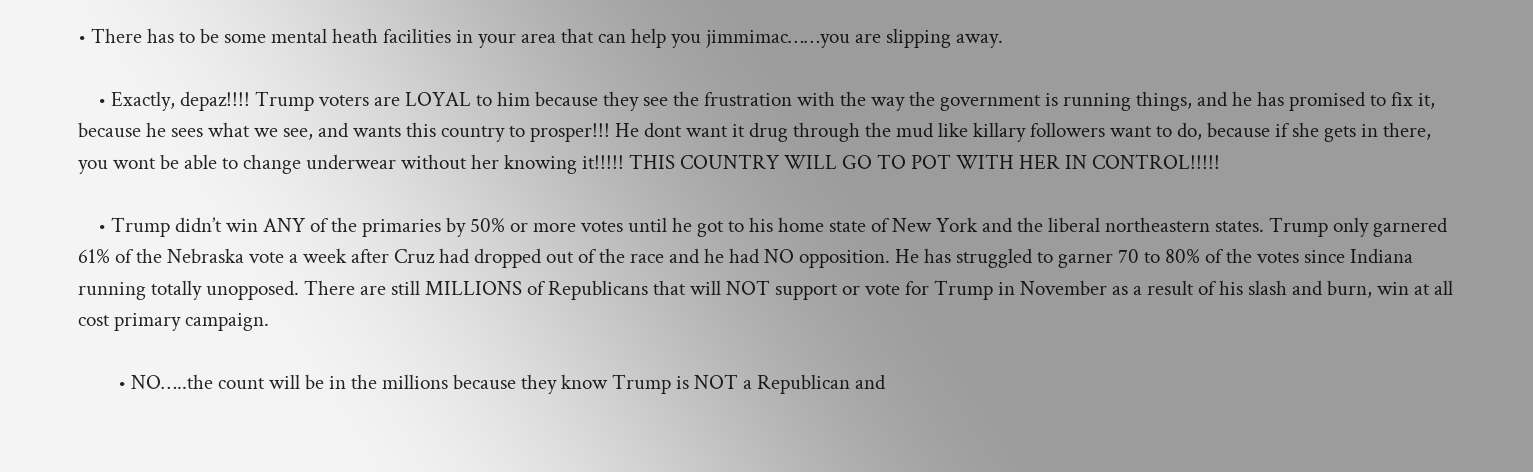• There has to be some mental heath facilities in your area that can help you jimmimac……you are slipping away.

    • Exactly, depaz!!!! Trump voters are LOYAL to him because they see the frustration with the way the government is running things, and he has promised to fix it, because he sees what we see, and wants this country to prosper!!! He dont want it drug through the mud like killary followers want to do, because if she gets in there, you wont be able to change underwear without her knowing it!!!!! THIS COUNTRY WILL GO TO POT WITH HER IN CONTROL!!!!!

    • Trump didn’t win ANY of the primaries by 50% or more votes until he got to his home state of New York and the liberal northeastern states. Trump only garnered 61% of the Nebraska vote a week after Cruz had dropped out of the race and he had NO opposition. He has struggled to garner 70 to 80% of the votes since Indiana running totally unopposed. There are still MILLIONS of Republicans that will NOT support or vote for Trump in November as a result of his slash and burn, win at all cost primary campaign.

        • NO…..the count will be in the millions because they know Trump is NOT a Republican and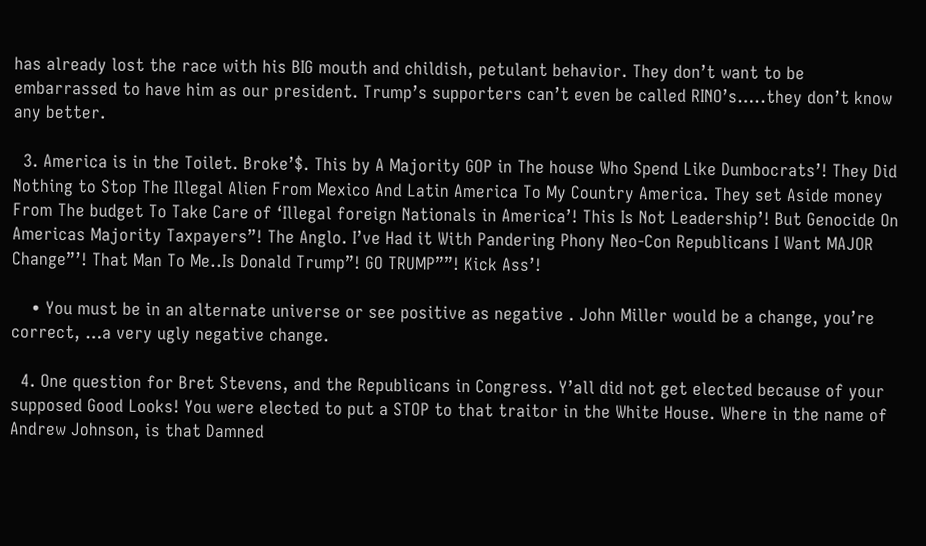has already lost the race with his BIG mouth and childish, petulant behavior. They don’t want to be embarrassed to have him as our president. Trump’s supporters can’t even be called RINO’s…..they don’t know any better.

  3. America is in the Toilet. Broke’$. This by A Majority GOP in The house Who Spend Like Dumbocrats’! They Did Nothing to Stop The Illegal Alien From Mexico And Latin America To My Country America. They set Aside money From The budget To Take Care of ‘Illegal foreign Nationals in America’! This Is Not Leadership’! But Genocide On Americas Majority Taxpayers”! The Anglo. I’ve Had it With Pandering Phony Neo-Con Republicans I Want MAJOR Change”’! That Man To Me..Is Donald Trump”! GO TRUMP””! Kick Ass’!

    • You must be in an alternate universe or see positive as negative . John Miller would be a change, you’re correct, …a very ugly negative change.

  4. One question for Bret Stevens, and the Republicans in Congress. Y’all did not get elected because of your supposed Good Looks! You were elected to put a STOP to that traitor in the White House. Where in the name of Andrew Johnson, is that Damned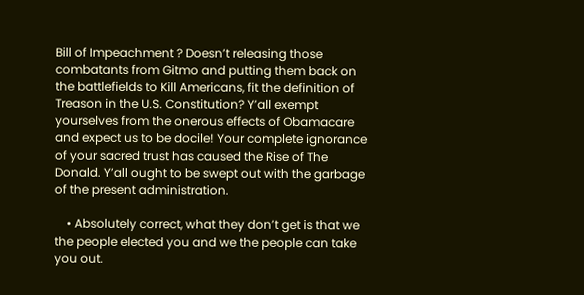Bill of Impeachment ? Doesn’t releasing those combatants from Gitmo and putting them back on the battlefields to Kill Americans, fit the definition of Treason in the U.S. Constitution? Y’all exempt yourselves from the onerous effects of Obamacare and expect us to be docile! Your complete ignorance of your sacred trust has caused the Rise of The Donald. Y’all ought to be swept out with the garbage of the present administration.

    • Absolutely correct, what they don’t get is that we the people elected you and we the people can take you out.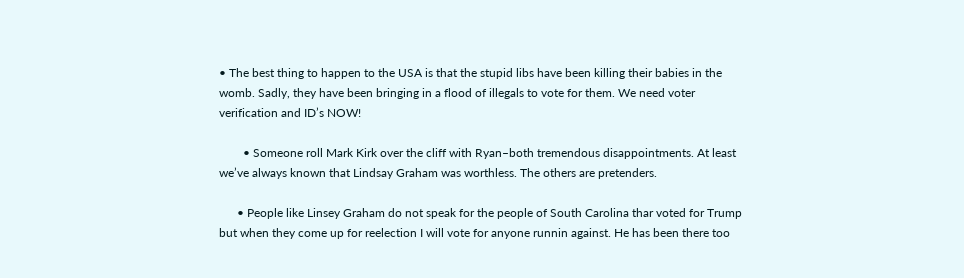• The best thing to happen to the USA is that the stupid libs have been killing their babies in the womb. Sadly, they have been bringing in a flood of illegals to vote for them. We need voter verification and ID’s NOW!

        • Someone roll Mark Kirk over the cliff with Ryan–both tremendous disappointments. At least we’ve always known that Lindsay Graham was worthless. The others are pretenders.

      • People like Linsey Graham do not speak for the people of South Carolina thar voted for Trump but when they come up for reelection I will vote for anyone runnin against. He has been there too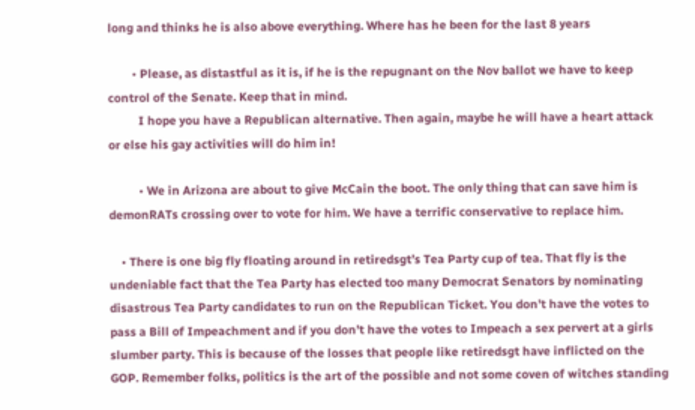long and thinks he is also above everything. Where has he been for the last 8 years

        • Please, as distastful as it is, if he is the repugnant on the Nov ballot we have to keep control of the Senate. Keep that in mind.
          I hope you have a Republican alternative. Then again, maybe he will have a heart attack or else his gay activities will do him in!

          • We in Arizona are about to give McCain the boot. The only thing that can save him is demonRATs crossing over to vote for him. We have a terrific conservative to replace him.

    • There is one big fly floating around in retiredsgt’s Tea Party cup of tea. That fly is the undeniable fact that the Tea Party has elected too many Democrat Senators by nominating disastrous Tea Party candidates to run on the Republican Ticket. You don’t have the votes to pass a Bill of Impeachment and if you don’t have the votes to Impeach a sex pervert at a girls slumber party. This is because of the losses that people like retiredsgt have inflicted on the GOP. Remember folks, politics is the art of the possible and not some coven of witches standing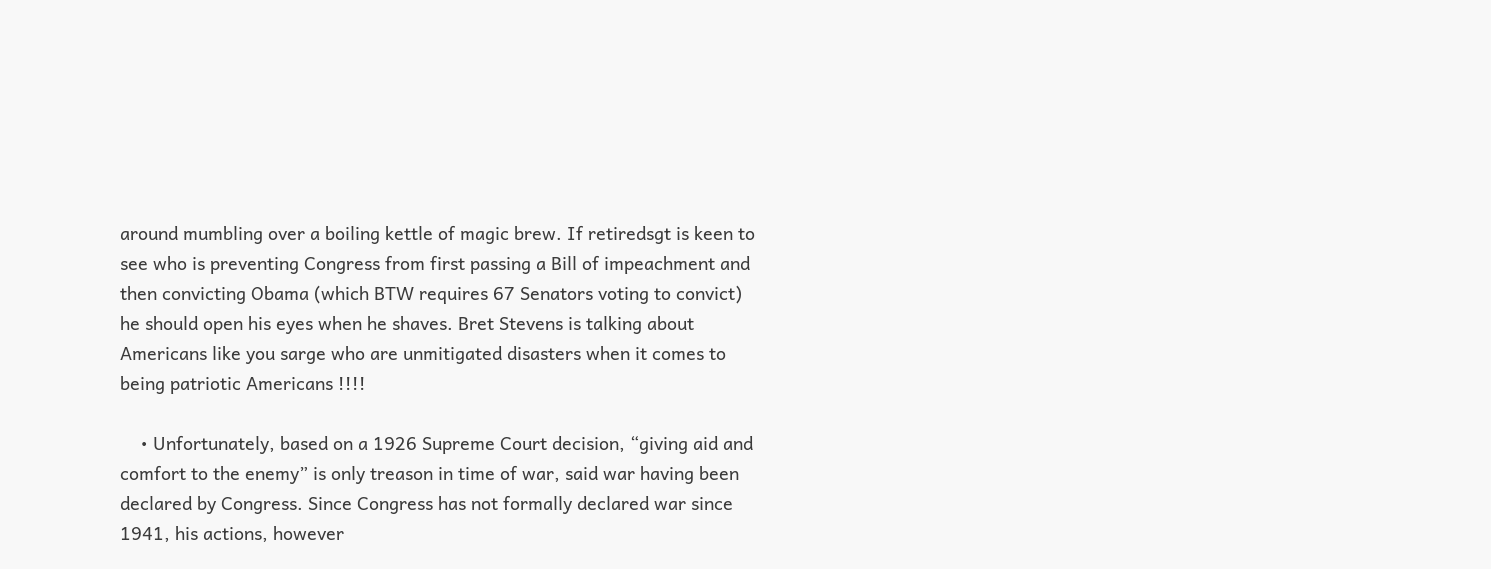around mumbling over a boiling kettle of magic brew. If retiredsgt is keen to see who is preventing Congress from first passing a Bill of impeachment and then convicting Obama (which BTW requires 67 Senators voting to convict) he should open his eyes when he shaves. Bret Stevens is talking about Americans like you sarge who are unmitigated disasters when it comes to being patriotic Americans !!!!

    • Unfortunately, based on a 1926 Supreme Court decision, “giving aid and comfort to the enemy” is only treason in time of war, said war having been declared by Congress. Since Congress has not formally declared war since 1941, his actions, however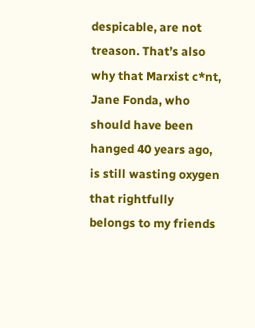despicable, are not treason. That’s also why that Marxist c*nt, Jane Fonda, who should have been hanged 40 years ago, is still wasting oxygen that rightfully belongs to my friends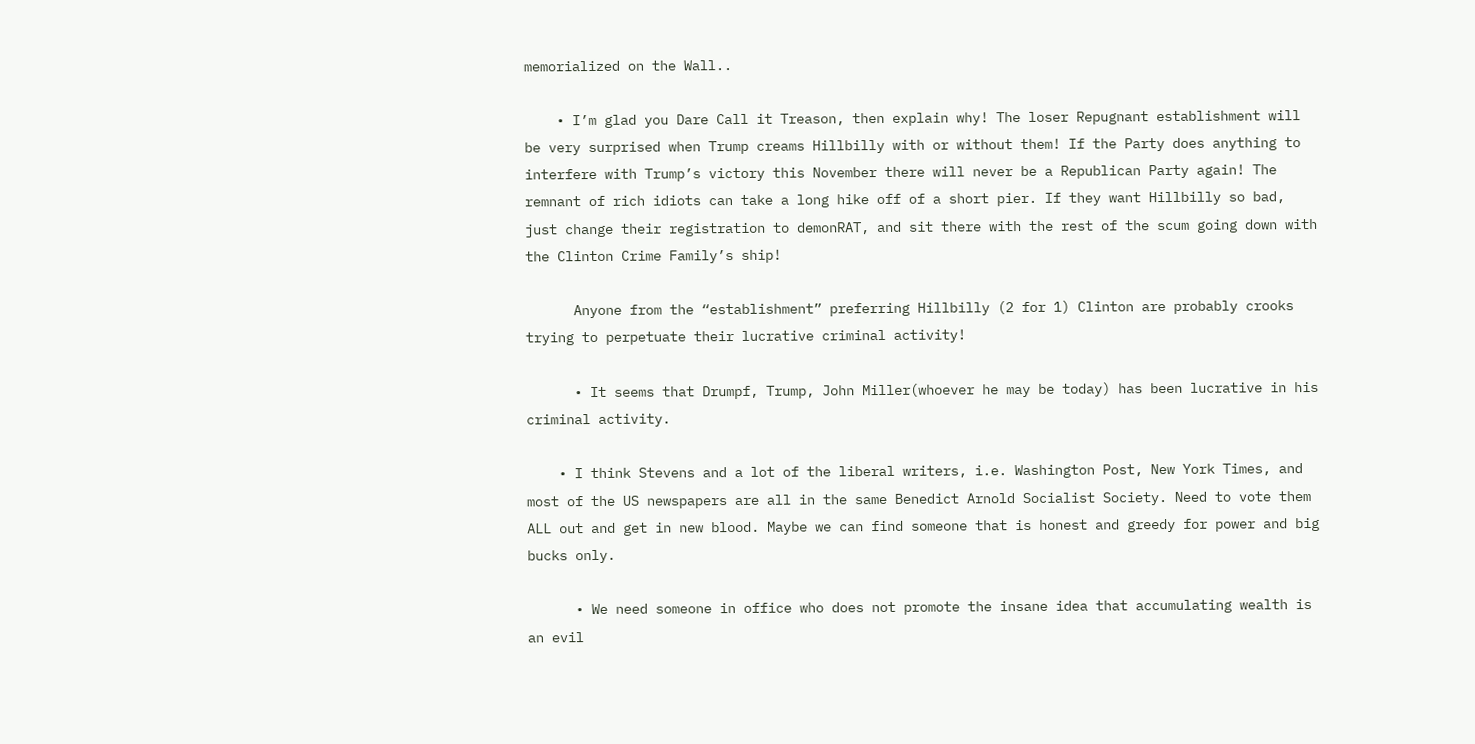memorialized on the Wall..

    • I’m glad you Dare Call it Treason, then explain why! The loser Repugnant establishment will be very surprised when Trump creams Hillbilly with or without them! If the Party does anything to interfere with Trump’s victory this November there will never be a Republican Party again! The remnant of rich idiots can take a long hike off of a short pier. If they want Hillbilly so bad, just change their registration to demonRAT, and sit there with the rest of the scum going down with the Clinton Crime Family’s ship!

      Anyone from the “establishment” preferring Hillbilly (2 for 1) Clinton are probably crooks trying to perpetuate their lucrative criminal activity!

      • It seems that Drumpf, Trump, John Miller(whoever he may be today) has been lucrative in his criminal activity.

    • I think Stevens and a lot of the liberal writers, i.e. Washington Post, New York Times, and most of the US newspapers are all in the same Benedict Arnold Socialist Society. Need to vote them ALL out and get in new blood. Maybe we can find someone that is honest and greedy for power and big bucks only.

      • We need someone in office who does not promote the insane idea that accumulating wealth is an evil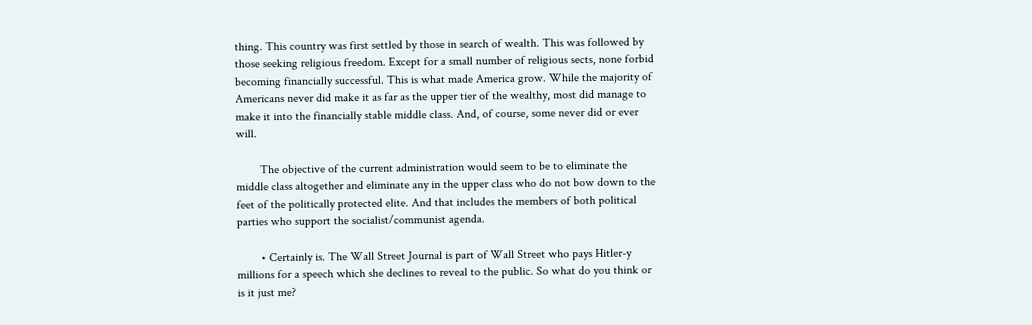thing. This country was first settled by those in search of wealth. This was followed by those seeking religious freedom. Except for a small number of religious sects, none forbid becoming financially successful. This is what made America grow. While the majority of Americans never did make it as far as the upper tier of the wealthy, most did manage to make it into the financially stable middle class. And, of course, some never did or ever will.

        The objective of the current administration would seem to be to eliminate the middle class altogether and eliminate any in the upper class who do not bow down to the feet of the politically protected elite. And that includes the members of both political parties who support the socialist/communist agenda.

        • Certainly is. The Wall Street Journal is part of Wall Street who pays Hitler-y millions for a speech which she declines to reveal to the public. So what do you think or is it just me?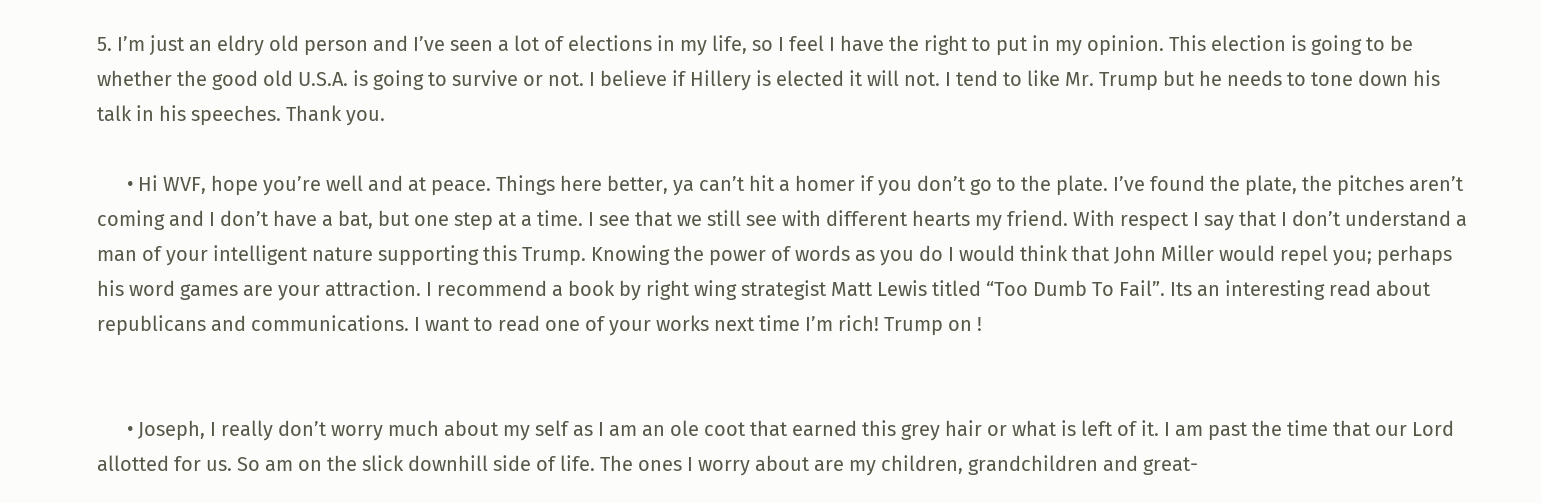5. I’m just an eldry old person and I’ve seen a lot of elections in my life, so I feel I have the right to put in my opinion. This election is going to be whether the good old U.S.A. is going to survive or not. I believe if Hillery is elected it will not. I tend to like Mr. Trump but he needs to tone down his talk in his speeches. Thank you.

      • Hi WVF, hope you’re well and at peace. Things here better, ya can’t hit a homer if you don’t go to the plate. I’ve found the plate, the pitches aren’t coming and I don’t have a bat, but one step at a time. I see that we still see with different hearts my friend. With respect I say that I don’t understand a man of your intelligent nature supporting this Trump. Knowing the power of words as you do I would think that John Miller would repel you; perhaps his word games are your attraction. I recommend a book by right wing strategist Matt Lewis titled “Too Dumb To Fail”. Its an interesting read about republicans and communications. I want to read one of your works next time I’m rich! Trump on !


      • Joseph, I really don’t worry much about my self as I am an ole coot that earned this grey hair or what is left of it. I am past the time that our Lord allotted for us. So am on the slick downhill side of life. The ones I worry about are my children, grandchildren and great-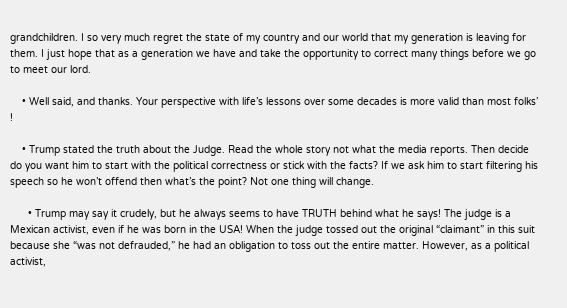grandchildren. I so very much regret the state of my country and our world that my generation is leaving for them. I just hope that as a generation we have and take the opportunity to correct many things before we go to meet our lord.

    • Well said, and thanks. Your perspective with life’s lessons over some decades is more valid than most folks’ !

    • Trump stated the truth about the Judge. Read the whole story not what the media reports. Then decide do you want him to start with the political correctness or stick with the facts? If we ask him to start filtering his speech so he won’t offend then what’s the point? Not one thing will change.

      • Trump may say it crudely, but he always seems to have TRUTH behind what he says! The judge is a Mexican activist, even if he was born in the USA! When the judge tossed out the original “claimant” in this suit because she “was not defrauded,” he had an obligation to toss out the entire matter. However, as a political activist,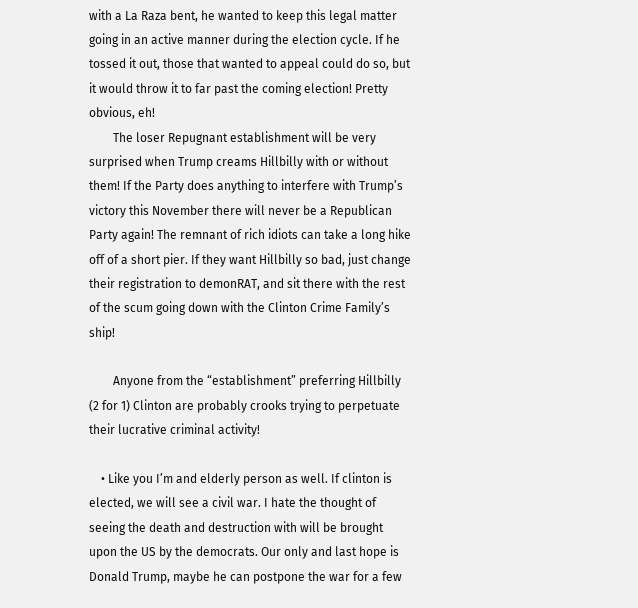with a La Raza bent, he wanted to keep this legal matter going in an active manner during the election cycle. If he tossed it out, those that wanted to appeal could do so, but it would throw it to far past the coming election! Pretty obvious, eh!
        The loser Repugnant establishment will be very surprised when Trump creams Hillbilly with or without them! If the Party does anything to interfere with Trump’s victory this November there will never be a Republican Party again! The remnant of rich idiots can take a long hike off of a short pier. If they want Hillbilly so bad, just change their registration to demonRAT, and sit there with the rest of the scum going down with the Clinton Crime Family’s ship!

        Anyone from the “establishment” preferring Hillbilly (2 for 1) Clinton are probably crooks trying to perpetuate their lucrative criminal activity!

    • Like you I’m and elderly person as well. If clinton is elected, we will see a civil war. I hate the thought of seeing the death and destruction with will be brought upon the US by the democrats. Our only and last hope is Donald Trump, maybe he can postpone the war for a few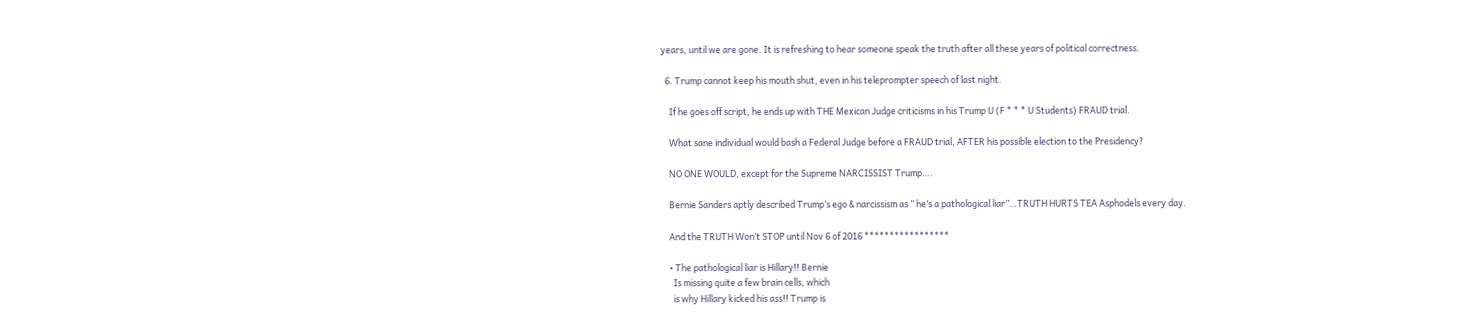years, until we are gone. It is refreshing to hear someone speak the truth after all these years of political correctness.

  6. Trump cannot keep his mouth shut, even in his teleprompter speech of last night.

    If he goes off script, he ends up with THE Mexican Judge criticisms in his Trump U (F * * * U Students) FRAUD trial.

    What sane individual would bash a Federal Judge before a FRAUD trial, AFTER his possible election to the Presidency?

    NO ONE WOULD, except for the Supreme NARCISSIST Trump….

    Bernie Sanders aptly described Trump’s ego & narcissism as ” he’s a pathological liar”…TRUTH HURTS TEA Asphodels every day.

    And the TRUTH Won’t STOP until Nov 6 of 2016 *****************

    • The pathological liar is Hillary!! Bernie
      Is missing quite a few brain cells, which
      is why Hillary kicked his ass!! Trump is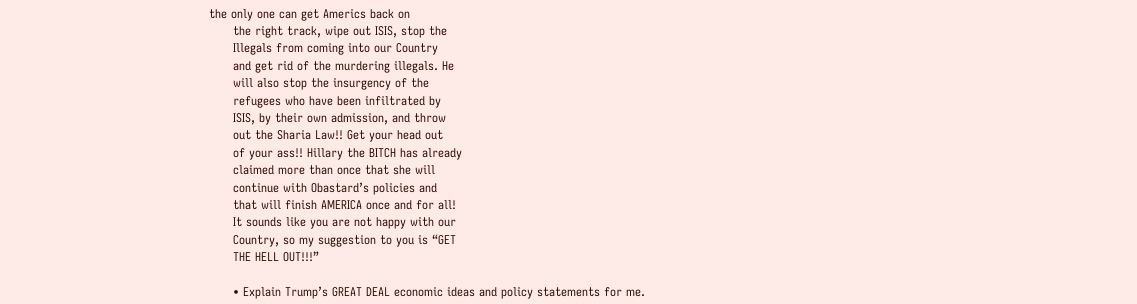the only one can get Americs back on
      the right track, wipe out ISIS, stop the
      Illegals from coming into our Country
      and get rid of the murdering illegals. He
      will also stop the insurgency of the
      refugees who have been infiltrated by
      ISIS, by their own admission, and throw
      out the Sharia Law!! Get your head out
      of your ass!! Hillary the BITCH has already
      claimed more than once that she will
      continue with Obastard’s policies and
      that will finish AMERICA once and for all!
      It sounds like you are not happy with our
      Country, so my suggestion to you is “GET
      THE HELL OUT!!!”

      • Explain Trump’s GREAT DEAL economic ideas and policy statements for me.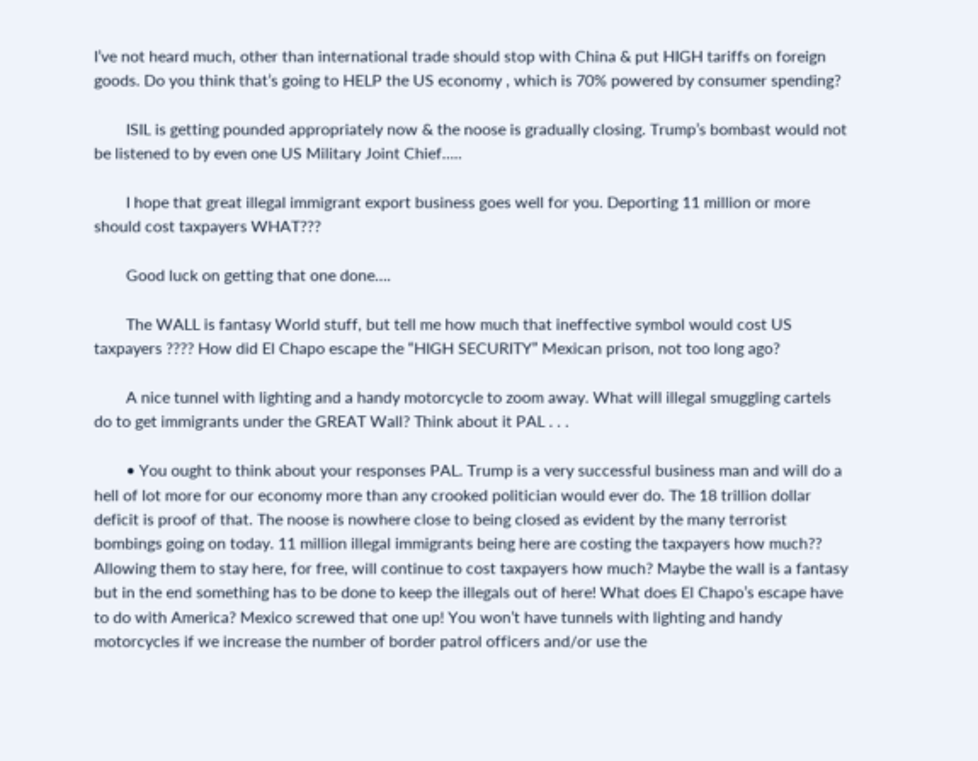I’ve not heard much, other than international trade should stop with China & put HIGH tariffs on foreign goods. Do you think that’s going to HELP the US economy , which is 70% powered by consumer spending?

        ISIL is getting pounded appropriately now & the noose is gradually closing. Trump’s bombast would not be listened to by even one US Military Joint Chief…..

        I hope that great illegal immigrant export business goes well for you. Deporting 11 million or more should cost taxpayers WHAT???

        Good luck on getting that one done….

        The WALL is fantasy World stuff, but tell me how much that ineffective symbol would cost US taxpayers ???? How did El Chapo escape the “HIGH SECURITY” Mexican prison, not too long ago?

        A nice tunnel with lighting and a handy motorcycle to zoom away. What will illegal smuggling cartels do to get immigrants under the GREAT Wall? Think about it PAL . . .

        • You ought to think about your responses PAL. Trump is a very successful business man and will do a hell of lot more for our economy more than any crooked politician would ever do. The 18 trillion dollar deficit is proof of that. The noose is nowhere close to being closed as evident by the many terrorist bombings going on today. 11 million illegal immigrants being here are costing the taxpayers how much?? Allowing them to stay here, for free, will continue to cost taxpayers how much? Maybe the wall is a fantasy but in the end something has to be done to keep the illegals out of here! What does El Chapo’s escape have to do with America? Mexico screwed that one up! You won’t have tunnels with lighting and handy motorcycles if we increase the number of border patrol officers and/or use the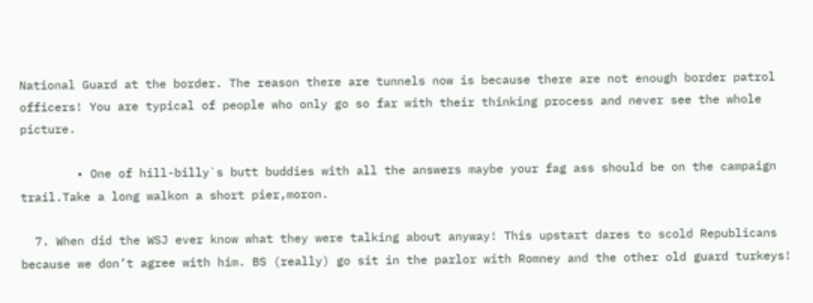National Guard at the border. The reason there are tunnels now is because there are not enough border patrol officers! You are typical of people who only go so far with their thinking process and never see the whole picture.

        • One of hill-billy`s butt buddies with all the answers maybe your fag ass should be on the campaign trail.Take a long walkon a short pier,moron.

  7. When did the WSJ ever know what they were talking about anyway! This upstart dares to scold Republicans because we don’t agree with him. BS (really) go sit in the parlor with Romney and the other old guard turkeys!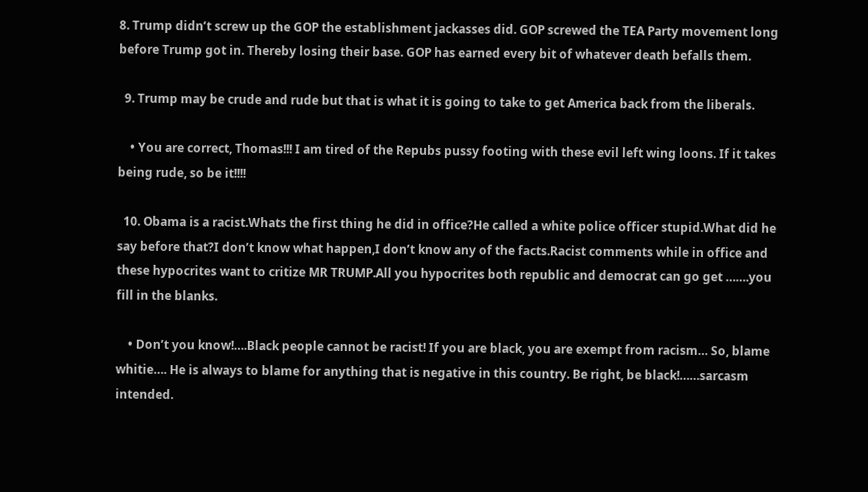8. Trump didn’t screw up the GOP the establishment jackasses did. GOP screwed the TEA Party movement long before Trump got in. Thereby losing their base. GOP has earned every bit of whatever death befalls them.

  9. Trump may be crude and rude but that is what it is going to take to get America back from the liberals.

    • You are correct, Thomas!!! I am tired of the Repubs pussy footing with these evil left wing loons. If it takes being rude, so be it!!!!

  10. Obama is a racist.Whats the first thing he did in office?He called a white police officer stupid.What did he say before that?I don’t know what happen,I don’t know any of the facts.Racist comments while in office and these hypocrites want to critize MR TRUMP.All you hypocrites both republic and democrat can go get …….you fill in the blanks.

    • Don’t you know!….Black people cannot be racist! If you are black, you are exempt from racism… So, blame whitie…. He is always to blame for anything that is negative in this country. Be right, be black!……sarcasm intended.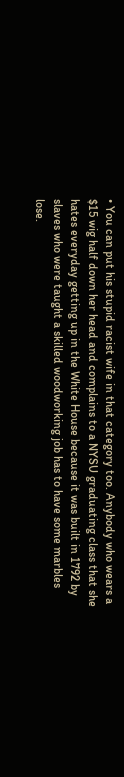• You can put his stupid racist wife in that category too. Anybody who wears a $15 wig half down her head and complains to a NYSU graduating class that she hates everyday getting up in the White House because it was built in 1792 by slaves who were taught a skilled woodworking job has to have some marbles lose.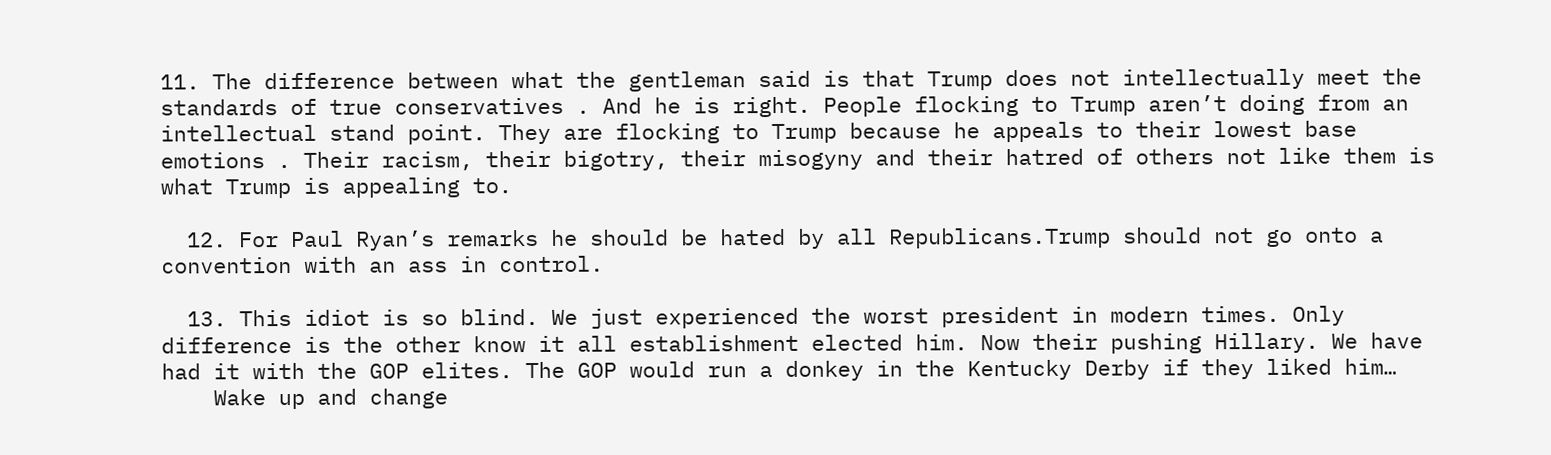11. The difference between what the gentleman said is that Trump does not intellectually meet the standards of true conservatives . And he is right. People flocking to Trump aren’t doing from an intellectual stand point. They are flocking to Trump because he appeals to their lowest base emotions . Their racism, their bigotry, their misogyny and their hatred of others not like them is what Trump is appealing to.

  12. For Paul Ryan’s remarks he should be hated by all Republicans.Trump should not go onto a convention with an ass in control.

  13. This idiot is so blind. We just experienced the worst president in modern times. Only difference is the other know it all establishment elected him. Now their pushing Hillary. We have had it with the GOP elites. The GOP would run a donkey in the Kentucky Derby if they liked him…
    Wake up and change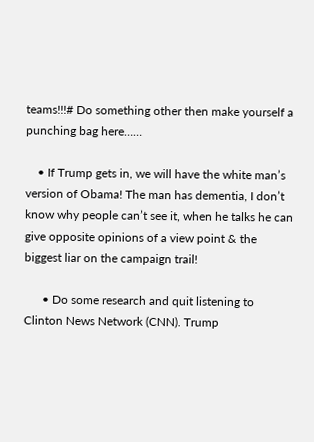teams!!!# Do something other then make yourself a punching bag here……

    • If Trump gets in, we will have the white man’s version of Obama! The man has dementia, I don’t know why people can’t see it, when he talks he can give opposite opinions of a view point & the biggest liar on the campaign trail!

      • Do some research and quit listening to Clinton News Network (CNN). Trump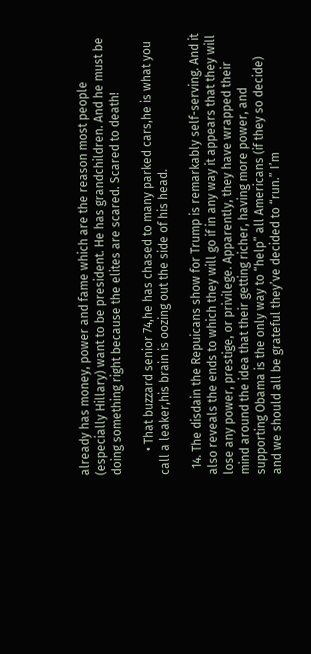already has money, power and fame which are the reason most people (especially Hillary) want to be president. He has grandchildren. And he must be doing something right because the elites are scared. Scared to death!

        • That buzzard senior 74,he has chased to many parked cars,he is what you call a leaker,his brain is oozing out the side of his head.

  14. The disdain the Repuicans show for Trump is remarkably self-serving. And it also reveals the ends to which they will go if in any way it appears that they will lose any power, prestige, or privilege. Apparently, they have wrapped their mind around the idea that their getting richer, having more power, and supporting Obama is the only way to “help” all Americans (if they so decide) and we should all be grateful they’ve decided to “run.” I’m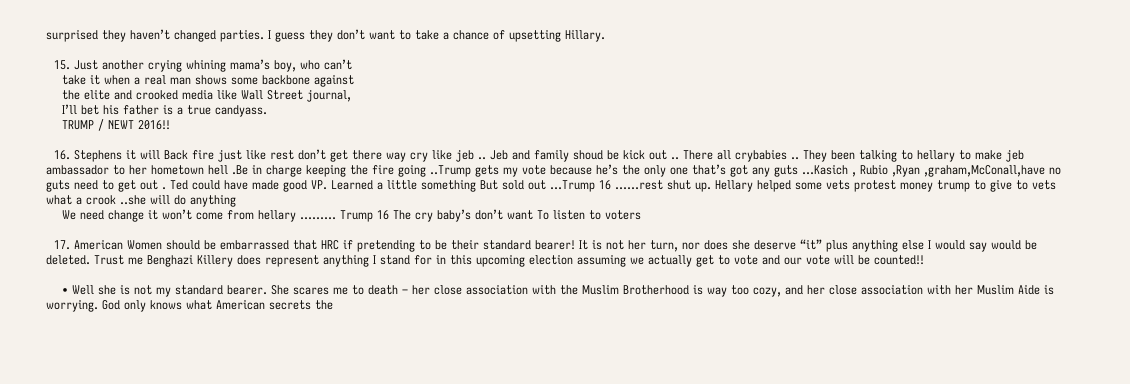surprised they haven’t changed parties. I guess they don’t want to take a chance of upsetting Hillary.

  15. Just another crying whining mama’s boy, who can’t
    take it when a real man shows some backbone against
    the elite and crooked media like Wall Street journal,
    I’ll bet his father is a true candyass.
    TRUMP / NEWT 2016!!

  16. Stephens it will Back fire just like rest don’t get there way cry like jeb .. Jeb and family shoud be kick out .. There all crybabies .. They been talking to hellary to make jeb ambassador to her hometown hell .Be in charge keeping the fire going ..Trump gets my vote because he’s the only one that’s got any guts …Kasich , Rubio ,Ryan ,graham,McConall,have no guts need to get out . Ted could have made good VP. Learned a little something But sold out …Trump 16 ……rest shut up. Hellary helped some vets protest money trump to give to vets what a crook ..she will do anything
    We need change it won’t come from hellary ……… Trump 16 The cry baby’s don’t want To listen to voters

  17. American Women should be embarrassed that HRC if pretending to be their standard bearer! It is not her turn, nor does she deserve “it” plus anything else I would say would be deleted. Trust me Benghazi Killery does represent anything I stand for in this upcoming election assuming we actually get to vote and our vote will be counted!!

    • Well she is not my standard bearer. She scares me to death – her close association with the Muslim Brotherhood is way too cozy, and her close association with her Muslim Aide is worrying. God only knows what American secrets the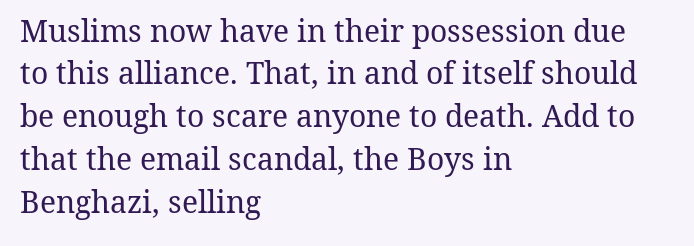Muslims now have in their possession due to this alliance. That, in and of itself should be enough to scare anyone to death. Add to that the email scandal, the Boys in Benghazi, selling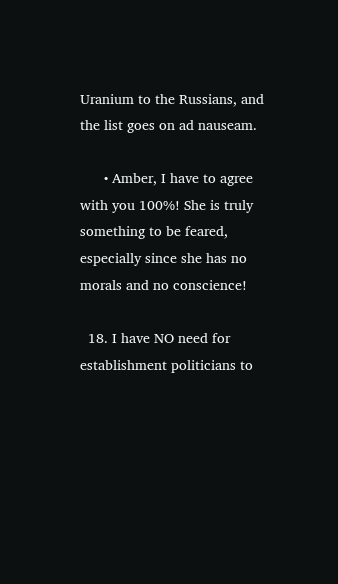Uranium to the Russians, and the list goes on ad nauseam.

      • Amber, I have to agree with you 100%! She is truly something to be feared, especially since she has no morals and no conscience!

  18. I have NO need for establishment politicians to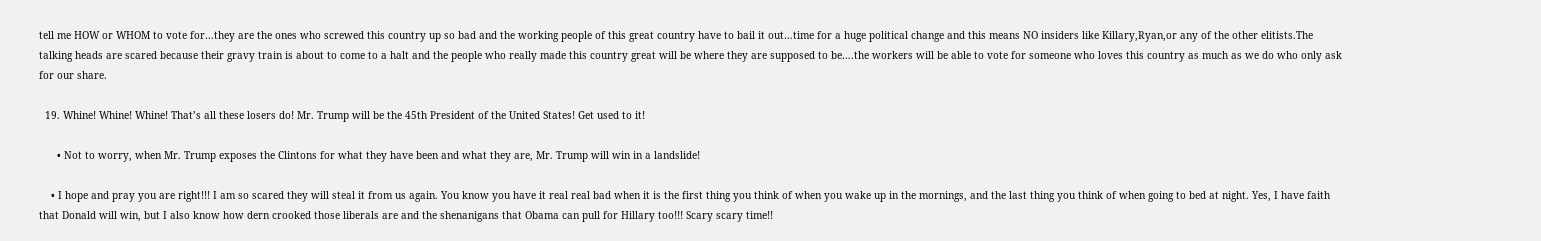tell me HOW or WHOM to vote for…they are the ones who screwed this country up so bad and the working people of this great country have to bail it out…time for a huge political change and this means NO insiders like Killary,Ryan,or any of the other elitists.The talking heads are scared because their gravy train is about to come to a halt and the people who really made this country great will be where they are supposed to be….the workers will be able to vote for someone who loves this country as much as we do who only ask for our share.

  19. Whine! Whine! Whine! That’s all these losers do! Mr. Trump will be the 45th President of the United States! Get used to it!

      • Not to worry, when Mr. Trump exposes the Clintons for what they have been and what they are, Mr. Trump will win in a landslide!

    • I hope and pray you are right!!! I am so scared they will steal it from us again. You know you have it real real bad when it is the first thing you think of when you wake up in the mornings, and the last thing you think of when going to bed at night. Yes, I have faith that Donald will win, but I also know how dern crooked those liberals are and the shenanigans that Obama can pull for Hillary too!!! Scary scary time!!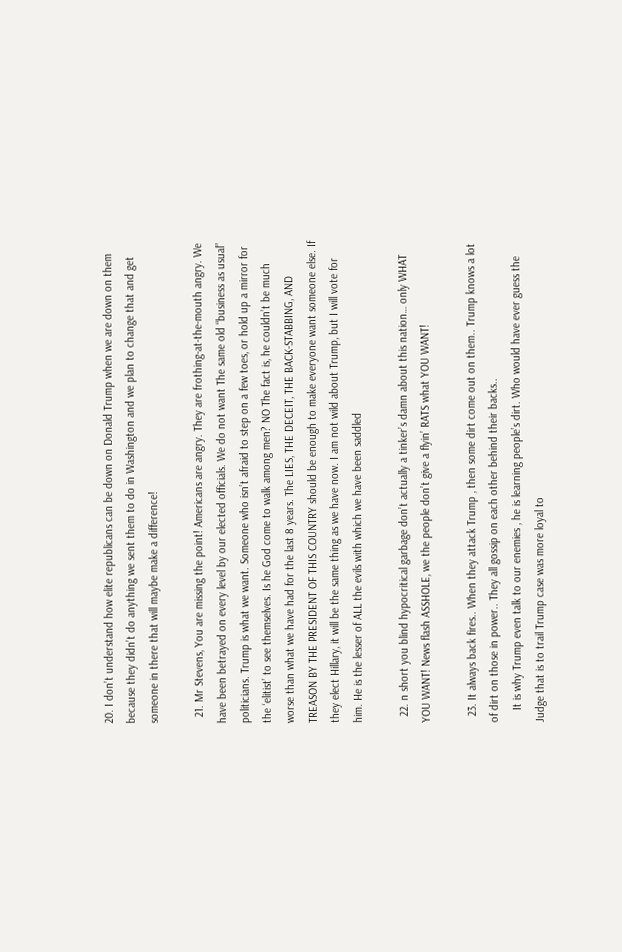20. I don’t understand how elite republicans can be down on Donald Trump when we are down on them because they didn’t do anything we sent them to do in Washington and we plan to change that and get someone in there that will maybe make a difference!

  21. Mr Stevens, You are missing the point! Americans are angry. They are frothing-at-the-mouth angry. We have been betrayed on every level by our elected officials. We do not want The same old “business as usual” politicians. Trump is what we want. Someone who isn’t afraid to step on a few toes, or hold up a mirror for the ‘elitist’ to see themselves. Is he God come to walk among men? NO The fact is, he couldn’t be much worse than what we have had for the last 8 years. The LIES, THE DECEIT, THE BACK-STABBING, AND TREASON BY THE PRESIDENT OF THIS COUNTRY should be enough to make everyone want someone else. If they elect Hillary, it will be the same thing as we have now. I am not wild about Trump, but I will vote for him. He is the lesser of ALL the evils with which we have been saddled

  22. n short you blind hypocritical garbage don’t actually a tinker’s damn about this nation… only WHAT YOU WANT! News flash ASSHOLE, we the people don’t give a flyin’ RATS what YOU WANT!

  23. It always back fires.. When they attack Trump , then some dirt come out on them.. Trump knows a lot of dirt on those in power.. They all gossip on each other behind their backs..
    It is why Trump even talk to our enemies , he is learning people’s dirt. Who would have ever guess the Judge that is to trail Trump case was more loyal to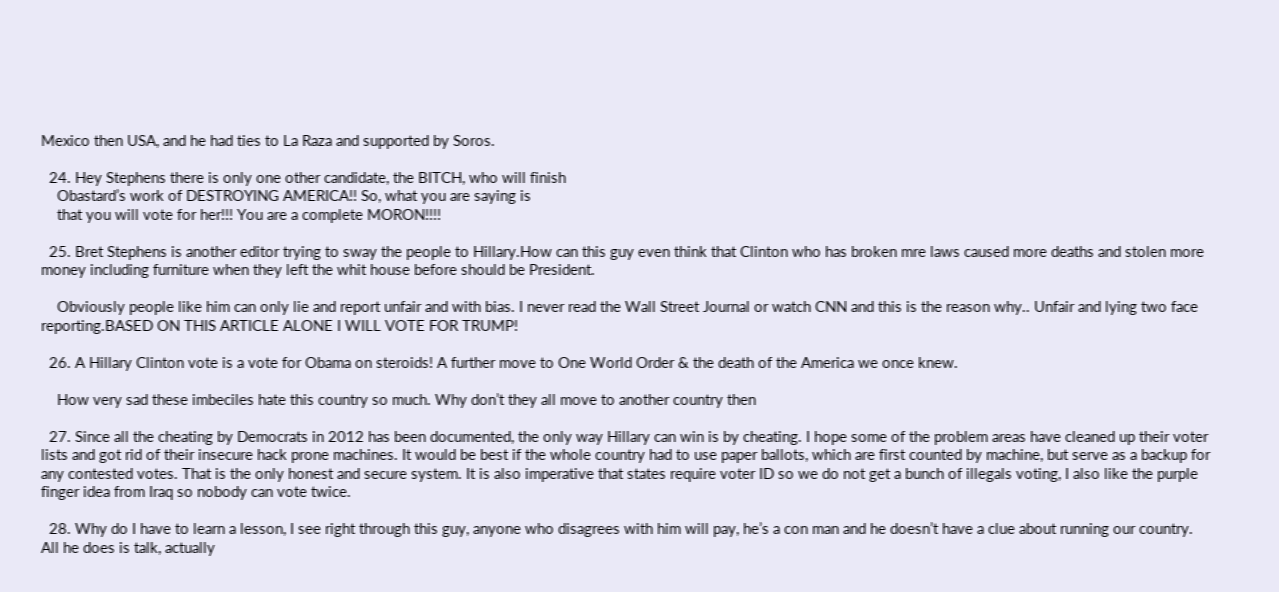Mexico then USA, and he had ties to La Raza and supported by Soros.

  24. Hey Stephens there is only one other candidate, the BITCH, who will finish
    Obastard’s work of DESTROYING AMERICA!! So, what you are saying is
    that you will vote for her!!! You are a complete MORON!!!!

  25. Bret Stephens is another editor trying to sway the people to Hillary.How can this guy even think that Clinton who has broken mre laws caused more deaths and stolen more money including furniture when they left the whit house before should be President.

    Obviously people like him can only lie and report unfair and with bias. I never read the Wall Street Journal or watch CNN and this is the reason why.. Unfair and lying two face reporting.BASED ON THIS ARTICLE ALONE I WILL VOTE FOR TRUMP!

  26. A Hillary Clinton vote is a vote for Obama on steroids! A further move to One World Order & the death of the America we once knew.

    How very sad these imbeciles hate this country so much. Why don’t they all move to another country then

  27. Since all the cheating by Democrats in 2012 has been documented, the only way Hillary can win is by cheating. I hope some of the problem areas have cleaned up their voter lists and got rid of their insecure hack prone machines. It would be best if the whole country had to use paper ballots, which are first counted by machine, but serve as a backup for any contested votes. That is the only honest and secure system. It is also imperative that states require voter ID so we do not get a bunch of illegals voting, I also like the purple finger idea from Iraq so nobody can vote twice.

  28. Why do I have to learn a lesson, I see right through this guy, anyone who disagrees with him will pay, he’s a con man and he doesn’t have a clue about running our country. All he does is talk, actually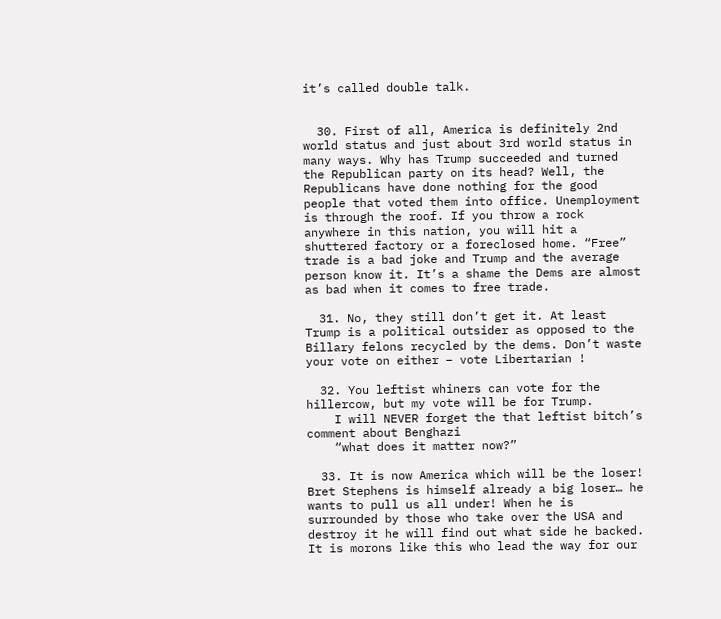it’s called double talk.


  30. First of all, America is definitely 2nd world status and just about 3rd world status in many ways. Why has Trump succeeded and turned the Republican party on its head? Well, the Republicans have done nothing for the good people that voted them into office. Unemployment is through the roof. If you throw a rock anywhere in this nation, you will hit a shuttered factory or a foreclosed home. “Free” trade is a bad joke and Trump and the average person know it. It’s a shame the Dems are almost as bad when it comes to free trade.

  31. No, they still don’t get it. At least Trump is a political outsider as opposed to the Billary felons recycled by the dems. Don’t waste your vote on either – vote Libertarian !

  32. You leftist whiners can vote for the hillercow, but my vote will be for Trump.
    I will NEVER forget the that leftist bitch’s comment about Benghazi
    “what does it matter now?”

  33. It is now America which will be the loser! Bret Stephens is himself already a big loser… he wants to pull us all under! When he is surrounded by those who take over the USA and destroy it he will find out what side he backed. It is morons like this who lead the way for our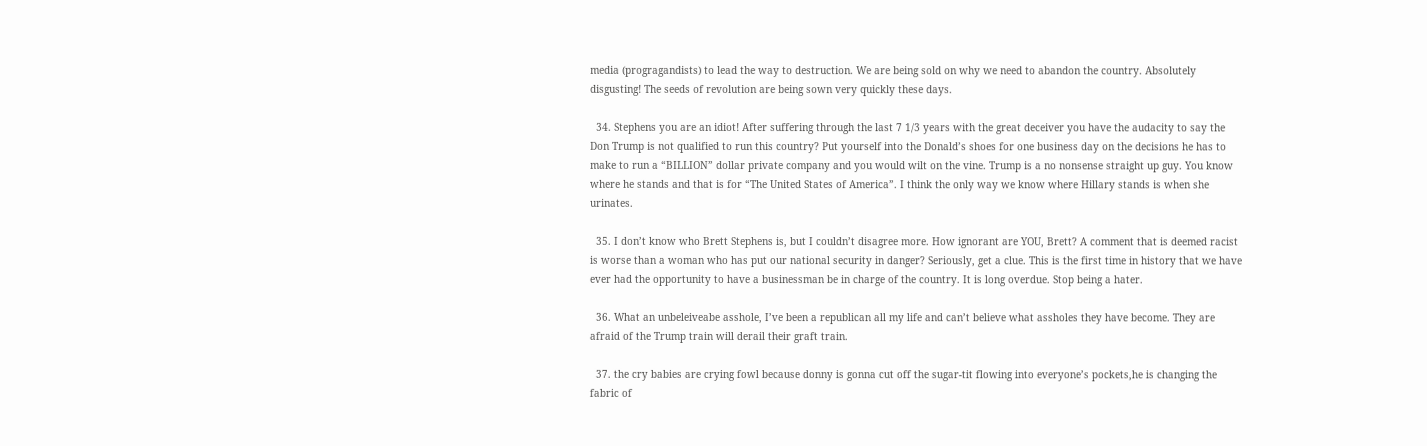media (progragandists) to lead the way to destruction. We are being sold on why we need to abandon the country. Absolutely disgusting! The seeds of revolution are being sown very quickly these days.

  34. Stephens you are an idiot! After suffering through the last 7 1/3 years with the great deceiver you have the audacity to say the Don Trump is not qualified to run this country? Put yourself into the Donald’s shoes for one business day on the decisions he has to make to run a “BILLION” dollar private company and you would wilt on the vine. Trump is a no nonsense straight up guy. You know where he stands and that is for “The United States of America”. I think the only way we know where Hillary stands is when she urinates.

  35. I don’t know who Brett Stephens is, but I couldn’t disagree more. How ignorant are YOU, Brett? A comment that is deemed racist is worse than a woman who has put our national security in danger? Seriously, get a clue. This is the first time in history that we have ever had the opportunity to have a businessman be in charge of the country. It is long overdue. Stop being a hater.

  36. What an unbeleiveabe asshole, I’ve been a republican all my life and can’t believe what assholes they have become. They are afraid of the Trump train will derail their graft train.

  37. the cry babies are crying fowl because donny is gonna cut off the sugar-tit flowing into everyone’s pockets,he is changing the fabric of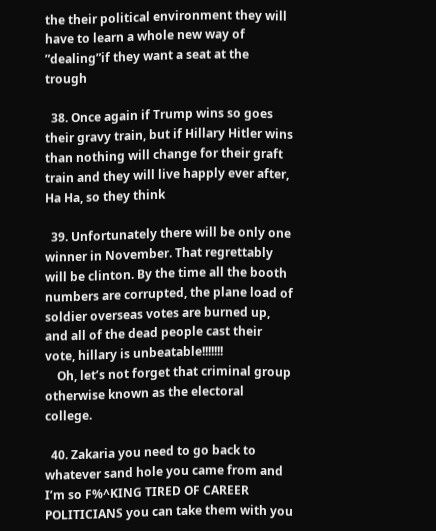the their political environment they will have to learn a whole new way of ”dealing”if they want a seat at the trough

  38. Once again if Trump wins so goes their gravy train, but if Hillary Hitler wins than nothing will change for their graft train and they will live happly ever after, Ha Ha, so they think

  39. Unfortunately there will be only one winner in November. That regrettably will be clinton. By the time all the booth numbers are corrupted, the plane load of soldier overseas votes are burned up, and all of the dead people cast their vote, hillary is unbeatable!!!!!!!
    Oh, let’s not forget that criminal group otherwise known as the electoral college.

  40. Zakaria you need to go back to whatever sand hole you came from and I’m so F%^KING TIRED OF CAREER POLITICIANS you can take them with you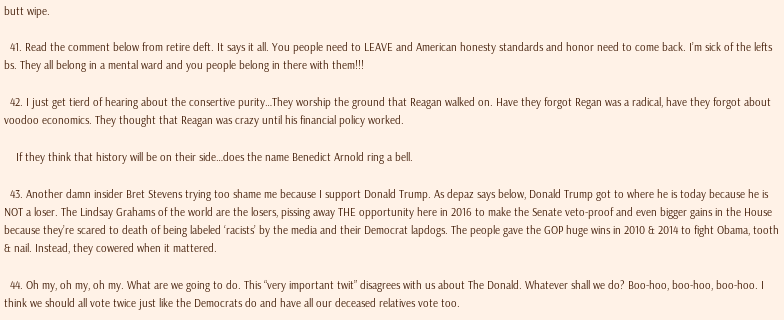butt wipe.

  41. Read the comment below from retire deft. It says it all. You people need to LEAVE and American honesty standards and honor need to come back. I’m sick of the lefts bs. They all belong in a mental ward and you people belong in there with them!!!

  42. I just get tierd of hearing about the consertive purity…They worship the ground that Reagan walked on. Have they forgot Regan was a radical, have they forgot about voodoo economics. They thought that Reagan was crazy until his financial policy worked.

    If they think that history will be on their side…does the name Benedict Arnold ring a bell.

  43. Another damn insider Bret Stevens trying too shame me because I support Donald Trump. As depaz says below, Donald Trump got to where he is today because he is NOT a loser. The Lindsay Grahams of the world are the losers, pissing away THE opportunity here in 2016 to make the Senate veto-proof and even bigger gains in the House because they’re scared to death of being labeled ‘racists’ by the media and their Democrat lapdogs. The people gave the GOP huge wins in 2010 & 2014 to fight Obama, tooth & nail. Instead, they cowered when it mattered.

  44. Oh my, oh my, oh my. What are we going to do. This “very important twit” disagrees with us about The Donald. Whatever shall we do? Boo-hoo, boo-hoo, boo-hoo. I think we should all vote twice just like the Democrats do and have all our deceased relatives vote too.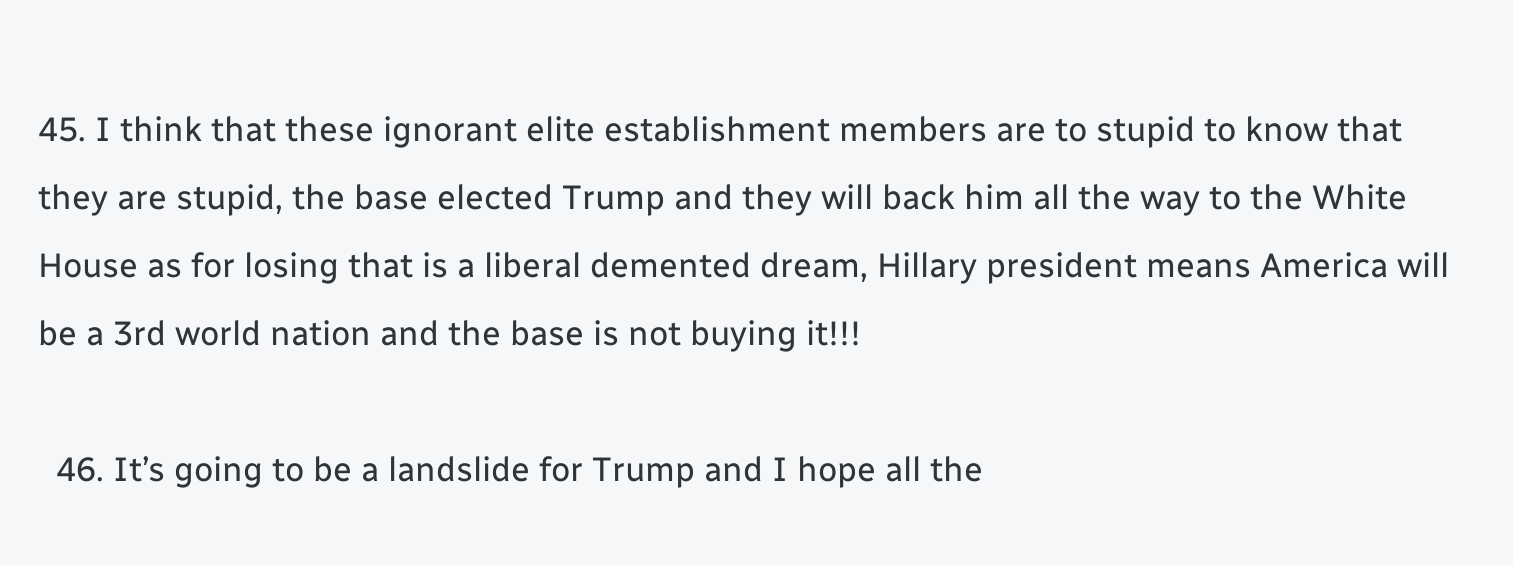45. I think that these ignorant elite establishment members are to stupid to know that they are stupid, the base elected Trump and they will back him all the way to the White House as for losing that is a liberal demented dream, Hillary president means America will be a 3rd world nation and the base is not buying it!!!

  46. It’s going to be a landslide for Trump and I hope all the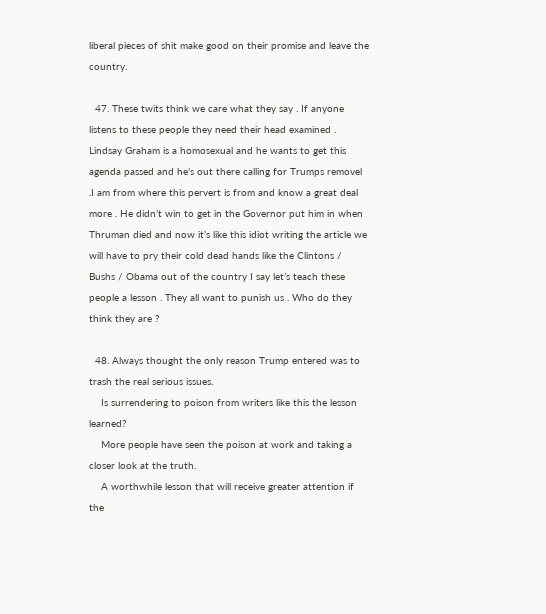liberal pieces of shit make good on their promise and leave the country.

  47. These twits think we care what they say . If anyone listens to these people they need their head examined . Lindsay Graham is a homosexual and he wants to get this agenda passed and he’s out there calling for Trumps removel .I am from where this pervert is from and know a great deal more . He didn’t win to get in the Governor put him in when Thruman died and now it’s like this idiot writing the article we will have to pry their cold dead hands like the Clintons / Bushs / Obama out of the country I say let’s teach these people a lesson . They all want to punish us . Who do they think they are ?

  48. Always thought the only reason Trump entered was to trash the real serious issues.
    Is surrendering to poison from writers like this the lesson learned?
    More people have seen the poison at work and taking a closer look at the truth.
    A worthwhile lesson that will receive greater attention if the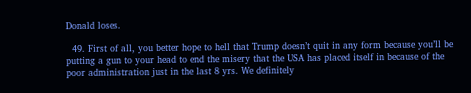Donald loses.

  49. First of all, you better hope to hell that Trump doesn’t quit in any form because you’ll be putting a gun to your head to end the misery that the USA has placed itself in because of the poor administration just in the last 8 yrs. We definitely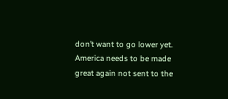don’t want to go lower yet. America needs to be made great again not sent to the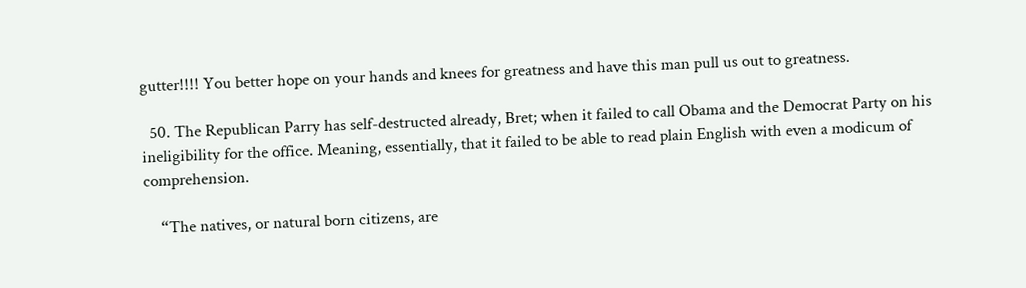gutter!!!! You better hope on your hands and knees for greatness and have this man pull us out to greatness.

  50. The Republican Parry has self-destructed already, Bret; when it failed to call Obama and the Democrat Party on his ineligibility for the office. Meaning, essentially, that it failed to be able to read plain English with even a modicum of comprehension.

    “The natives, or natural born citizens, are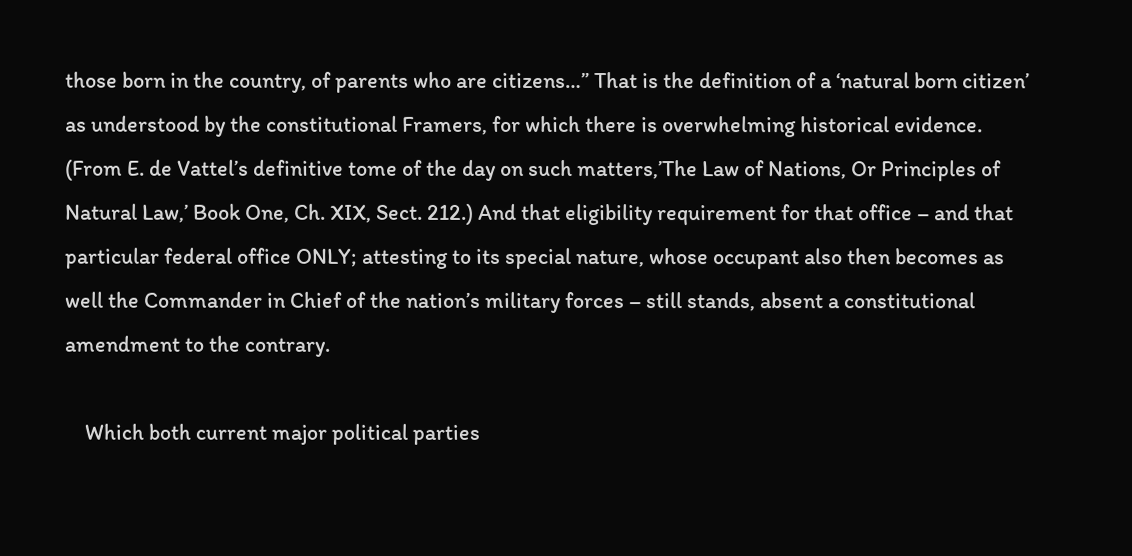those born in the country, of parents who are citizens…” That is the definition of a ‘natural born citizen’ as understood by the constitutional Framers, for which there is overwhelming historical evidence. (From E. de Vattel’s definitive tome of the day on such matters,’The Law of Nations, Or Principles of Natural Law,’ Book One, Ch. XIX, Sect. 212.) And that eligibility requirement for that office – and that particular federal office ONLY; attesting to its special nature, whose occupant also then becomes as well the Commander in Chief of the nation’s military forces – still stands, absent a constitutional amendment to the contrary.

    Which both current major political parties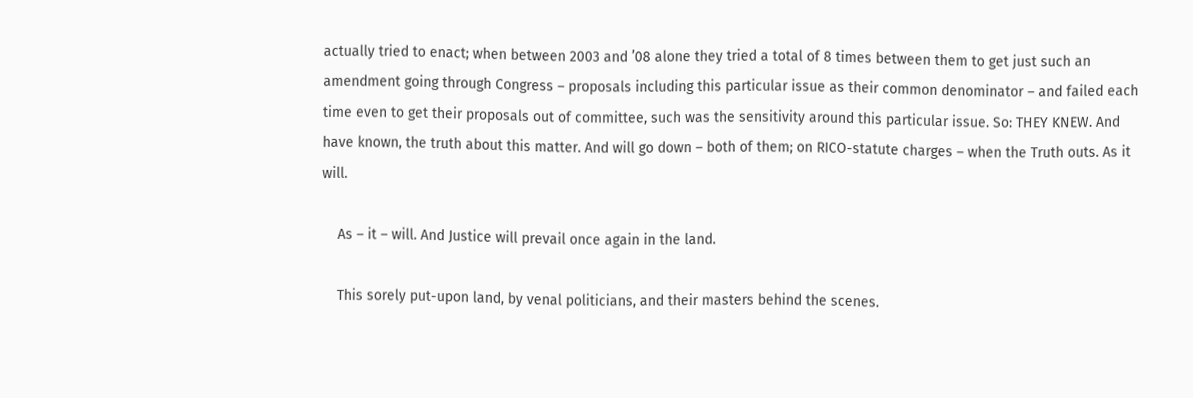actually tried to enact; when between 2003 and ’08 alone they tried a total of 8 times between them to get just such an amendment going through Congress – proposals including this particular issue as their common denominator – and failed each time even to get their proposals out of committee, such was the sensitivity around this particular issue. So: THEY KNEW. And have known, the truth about this matter. And will go down – both of them; on RICO-statute charges – when the Truth outs. As it will.

    As – it – will. And Justice will prevail once again in the land.

    This sorely put-upon land, by venal politicians, and their masters behind the scenes.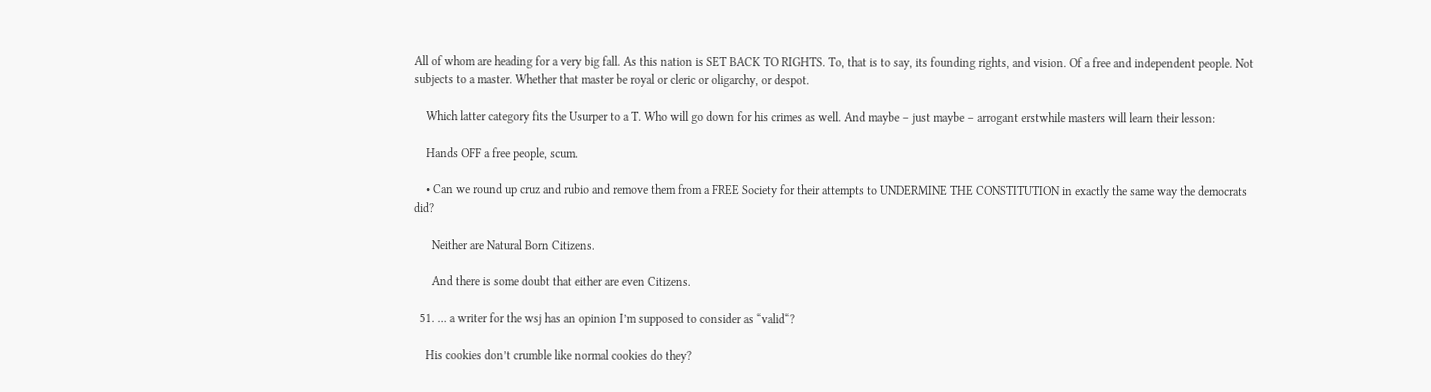All of whom are heading for a very big fall. As this nation is SET BACK TO RIGHTS. To, that is to say, its founding rights, and vision. Of a free and independent people. Not subjects to a master. Whether that master be royal or cleric or oligarchy, or despot.

    Which latter category fits the Usurper to a T. Who will go down for his crimes as well. And maybe – just maybe – arrogant erstwhile masters will learn their lesson:

    Hands OFF a free people, scum.

    • Can we round up cruz and rubio and remove them from a FREE Society for their attempts to UNDERMINE THE CONSTITUTION in exactly the same way the democrats did?

      Neither are Natural Born Citizens.

      And there is some doubt that either are even Citizens.

  51. … a writer for the wsj has an opinion I’m supposed to consider as “valid“?

    His cookies don’t crumble like normal cookies do they?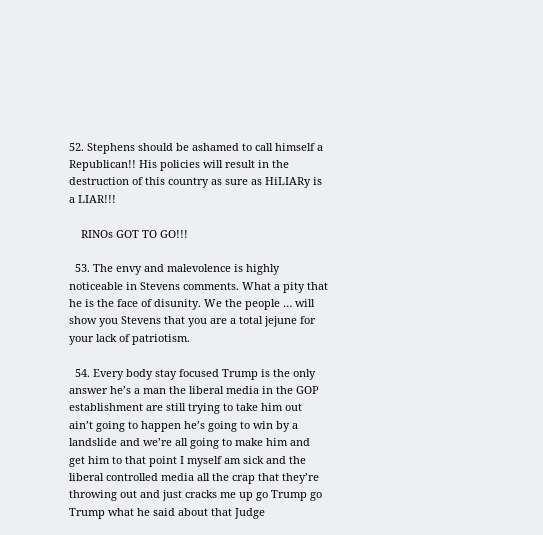52. Stephens should be ashamed to call himself a Republican!! His policies will result in the destruction of this country as sure as HiLIARy is a LIAR!!!

    RINOs GOT TO GO!!!

  53. The envy and malevolence is highly noticeable in Stevens comments. What a pity that he is the face of disunity. We the people … will show you Stevens that you are a total jejune for your lack of patriotism.

  54. Every body stay focused Trump is the only answer he’s a man the liberal media in the GOP establishment are still trying to take him out ain’t going to happen he’s going to win by a landslide and we’re all going to make him and get him to that point I myself am sick and the liberal controlled media all the crap that they’re throwing out and just cracks me up go Trump go Trump what he said about that Judge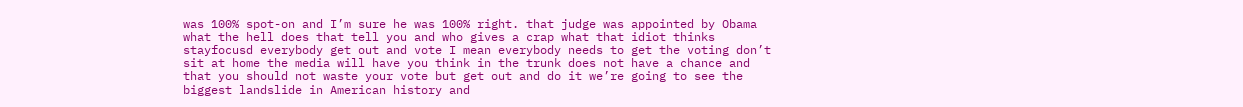was 100% spot-on and I’m sure he was 100% right. that judge was appointed by Obama what the hell does that tell you and who gives a crap what that idiot thinks stayfocusd everybody get out and vote I mean everybody needs to get the voting don’t sit at home the media will have you think in the trunk does not have a chance and that you should not waste your vote but get out and do it we’re going to see the biggest landslide in American history and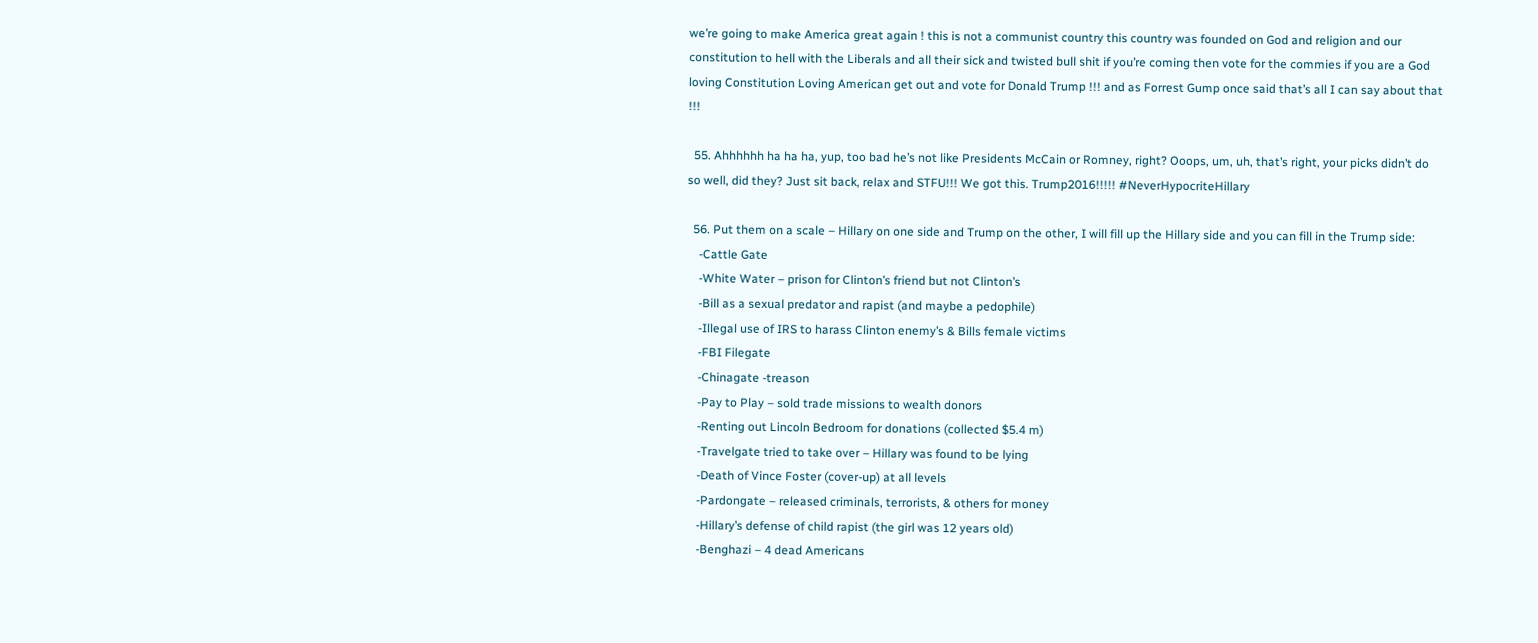we’re going to make America great again ! this is not a communist country this country was founded on God and religion and our constitution to hell with the Liberals and all their sick and twisted bull shit if you’re coming then vote for the commies if you are a God loving Constitution Loving American get out and vote for Donald Trump !!! and as Forrest Gump once said that’s all I can say about that !!!

  55. Ahhhhhh ha ha ha, yup, too bad he’s not like Presidents McCain or Romney, right? Ooops, um, uh, that’s right, your picks didn’t do so well, did they? Just sit back, relax and STFU!!! We got this. Trump2016!!!!! #NeverHypocriteHillary

  56. Put them on a scale – Hillary on one side and Trump on the other, I will fill up the Hillary side and you can fill in the Trump side:
    -Cattle Gate
    -White Water – prison for Clinton’s friend but not Clinton’s
    -Bill as a sexual predator and rapist (and maybe a pedophile)
    -Illegal use of IRS to harass Clinton enemy’s & Bills female victims
    -FBI Filegate
    -Chinagate -treason
    -Pay to Play – sold trade missions to wealth donors
    -Renting out Lincoln Bedroom for donations (collected $5.4 m)
    -Travelgate tried to take over – Hillary was found to be lying
    -Death of Vince Foster (cover-up) at all levels
    -Pardongate – released criminals, terrorists, & others for money
    -Hillary’s defense of child rapist (the girl was 12 years old)
    -Benghazi – 4 dead Americans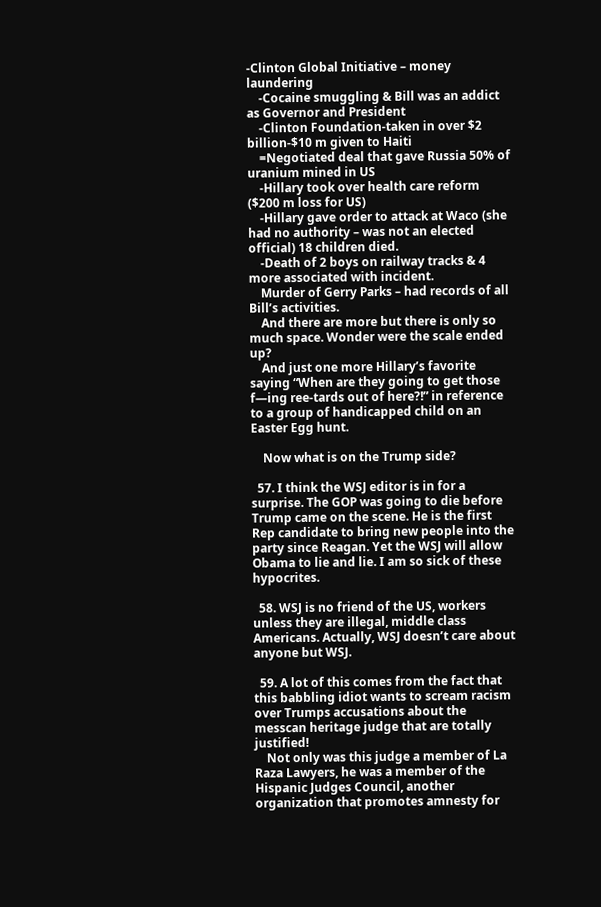-Clinton Global Initiative – money laundering
    -Cocaine smuggling & Bill was an addict as Governor and President
    -Clinton Foundation-taken in over $2 billion-$10 m given to Haiti
    =Negotiated deal that gave Russia 50% of uranium mined in US
    -Hillary took over health care reform ($200 m loss for US)
    -Hillary gave order to attack at Waco (she had no authority – was not an elected official) 18 children died.
    -Death of 2 boys on railway tracks & 4 more associated with incident.
    Murder of Gerry Parks – had records of all Bill’s activities.
    And there are more but there is only so much space. Wonder were the scale ended up?
    And just one more Hillary’s favorite saying “When are they going to get those f—ing ree-tards out of here?!” in reference to a group of handicapped child on an Easter Egg hunt.

    Now what is on the Trump side?

  57. I think the WSJ editor is in for a surprise. The GOP was going to die before Trump came on the scene. He is the first Rep candidate to bring new people into the party since Reagan. Yet the WSJ will allow Obama to lie and lie. I am so sick of these hypocrites.

  58. WSJ is no friend of the US, workers unless they are illegal, middle class Americans. Actually, WSJ doesn’t care about anyone but WSJ.

  59. A lot of this comes from the fact that this babbling idiot wants to scream racism over Trumps accusations about the messcan heritage judge that are totally justified!
    Not only was this judge a member of La Raza Lawyers, he was a member of the Hispanic Judges Council, another organization that promotes amnesty for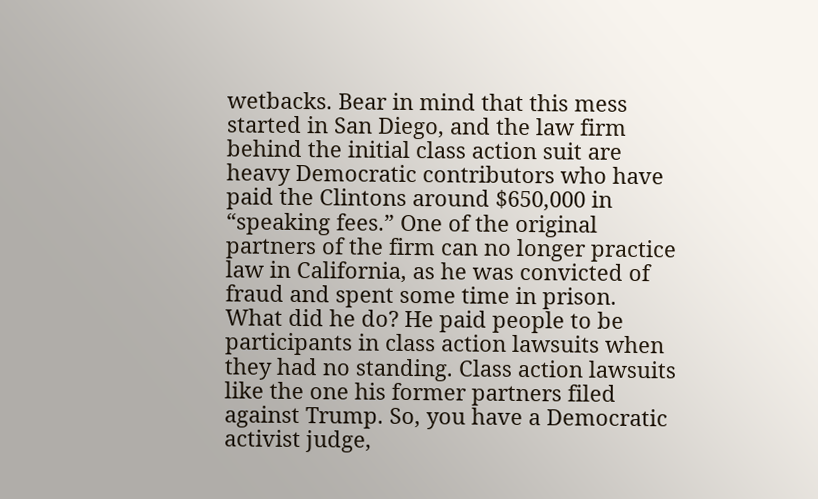wetbacks. Bear in mind that this mess started in San Diego, and the law firm behind the initial class action suit are heavy Democratic contributors who have paid the Clintons around $650,000 in “speaking fees.” One of the original partners of the firm can no longer practice law in California, as he was convicted of fraud and spent some time in prison. What did he do? He paid people to be participants in class action lawsuits when they had no standing. Class action lawsuits like the one his former partners filed against Trump. So, you have a Democratic activist judge,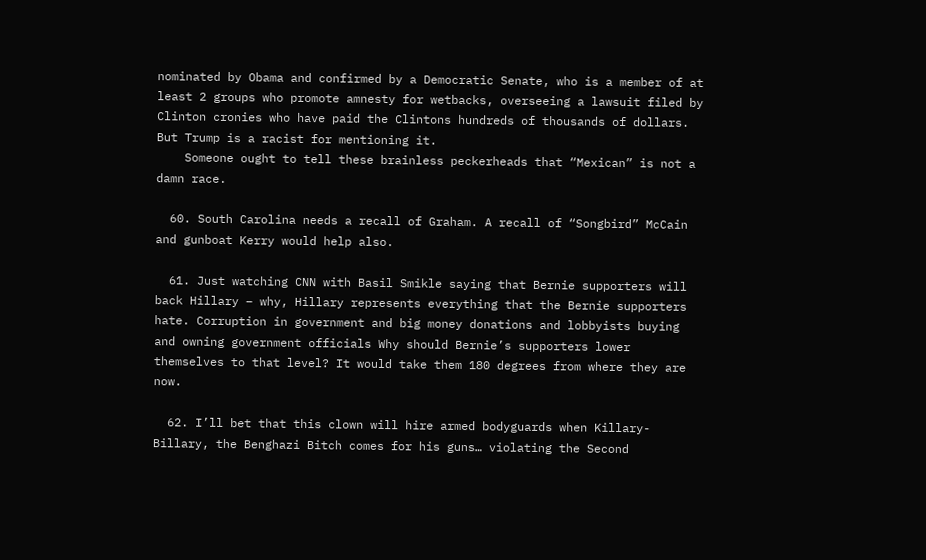nominated by Obama and confirmed by a Democratic Senate, who is a member of at least 2 groups who promote amnesty for wetbacks, overseeing a lawsuit filed by Clinton cronies who have paid the Clintons hundreds of thousands of dollars. But Trump is a racist for mentioning it.
    Someone ought to tell these brainless peckerheads that “Mexican” is not a damn race.

  60. South Carolina needs a recall of Graham. A recall of “Songbird” McCain and gunboat Kerry would help also.

  61. Just watching CNN with Basil Smikle saying that Bernie supporters will back Hillary – why, Hillary represents everything that the Bernie supporters hate. Corruption in government and big money donations and lobbyists buying and owning government officials Why should Bernie’s supporters lower themselves to that level? It would take them 180 degrees from where they are now.

  62. I’ll bet that this clown will hire armed bodyguards when Killary-Billary, the Benghazi Bitch comes for his guns… violating the Second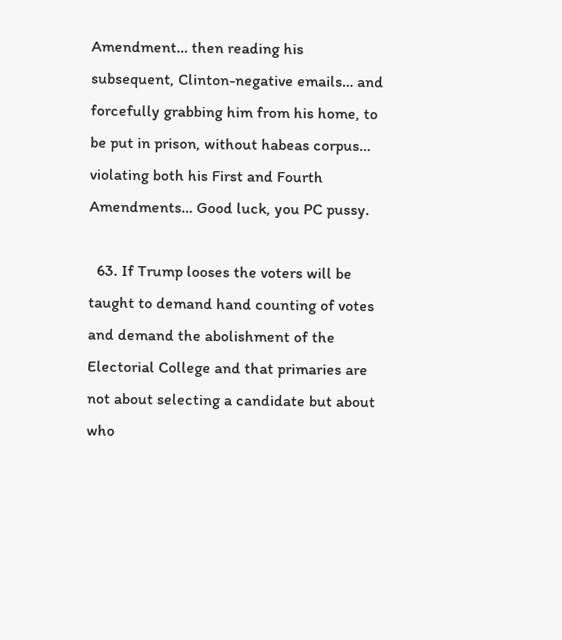Amendment… then reading his subsequent, Clinton-negative emails… and forcefully grabbing him from his home, to be put in prison, without habeas corpus… violating both his First and Fourth Amendments… Good luck, you PC pussy.

  63. If Trump looses the voters will be taught to demand hand counting of votes and demand the abolishment of the Electorial College and that primaries are not about selecting a candidate but about who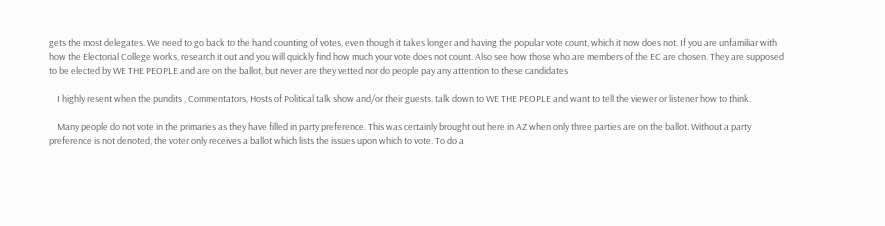gets the most delegates. We need to go back to the hand counting of votes, even though it takes longer and having the popular vote count, which it now does not. If you are unfamiliar with how the Electorial College works, research it out and you will quickly find how much your vote does not count. Also see how those who are members of the EC are chosen. They are supposed to be elected by WE THE PEOPLE and are on the ballot, but never are they vetted nor do people pay any attention to these candidates

    I highly resent when the pundits , Commentators, Hosts of Political talk show and/or their guests. talk down to WE THE PEOPLE and want to tell the viewer or listener how to think.

    Many people do not vote in the primaries as they have filled in party preference. This was certainly brought out here in AZ when only three parties are on the ballot. Without a party preference is not denoted, the voter only receives a ballot which lists the issues upon which to vote. To do a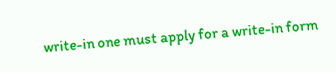write-in one must apply for a write-in form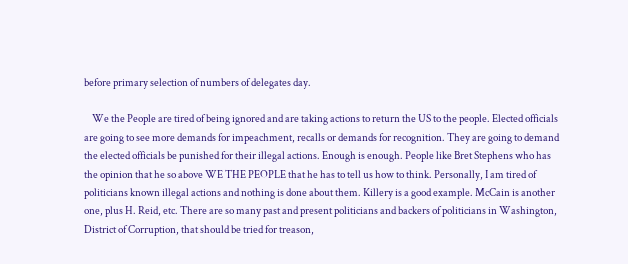before primary selection of numbers of delegates day.

    We the People are tired of being ignored and are taking actions to return the US to the people. Elected officials are going to see more demands for impeachment, recalls or demands for recognition. They are going to demand the elected officials be punished for their illegal actions. Enough is enough. People like Bret Stephens who has the opinion that he so above WE THE PEOPLE that he has to tell us how to think. Personally, I am tired of politicians known illegal actions and nothing is done about them. Killery is a good example. McCain is another one, plus H. Reid, etc. There are so many past and present politicians and backers of politicians in Washington, District of Corruption, that should be tried for treason,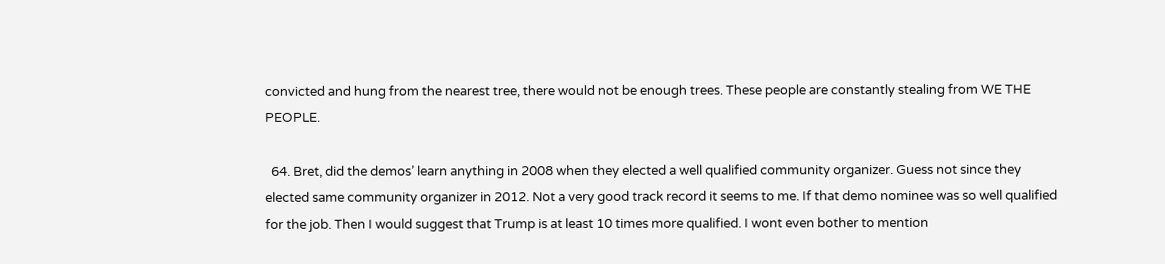convicted and hung from the nearest tree, there would not be enough trees. These people are constantly stealing from WE THE PEOPLE.

  64. Bret, did the demos’ learn anything in 2008 when they elected a well qualified community organizer. Guess not since they elected same community organizer in 2012. Not a very good track record it seems to me. If that demo nominee was so well qualified for the job. Then I would suggest that Trump is at least 10 times more qualified. I wont even bother to mention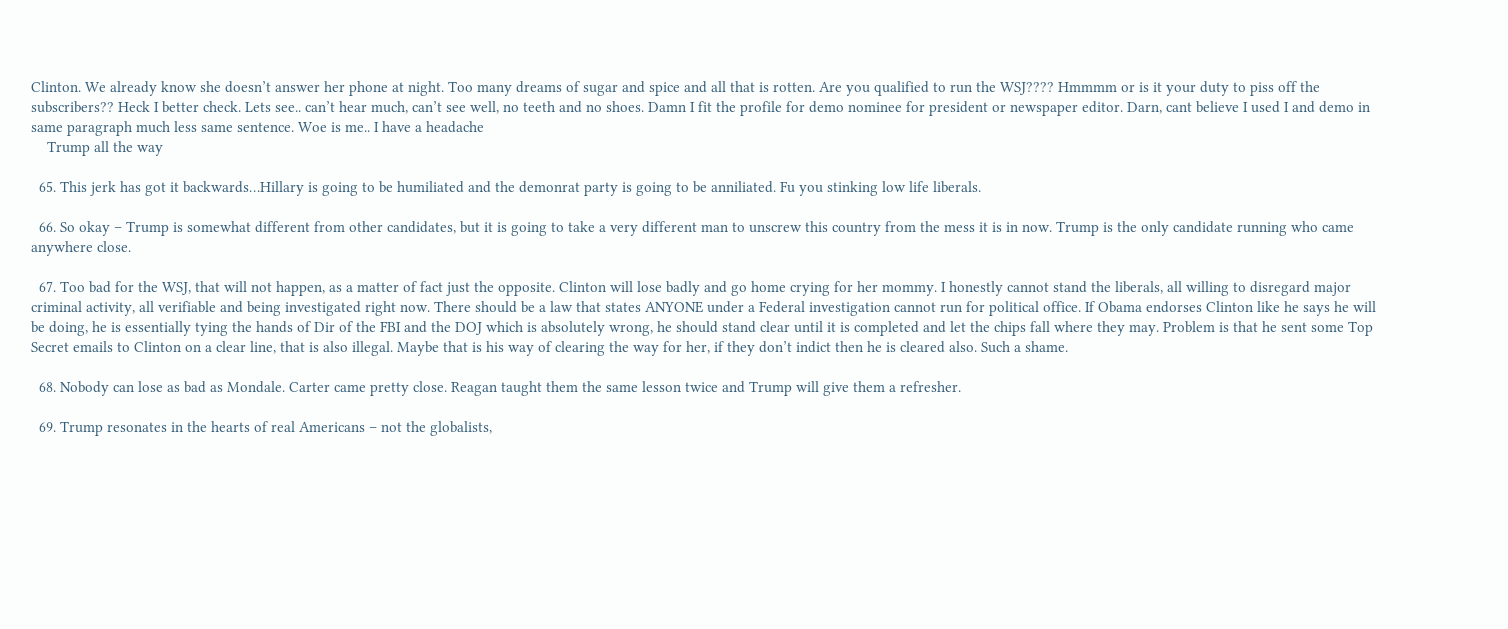Clinton. We already know she doesn’t answer her phone at night. Too many dreams of sugar and spice and all that is rotten. Are you qualified to run the WSJ???? Hmmmm or is it your duty to piss off the subscribers?? Heck I better check. Lets see.. can’t hear much, can’t see well, no teeth and no shoes. Damn I fit the profile for demo nominee for president or newspaper editor. Darn, cant believe I used I and demo in same paragraph much less same sentence. Woe is me.. I have a headache
    Trump all the way

  65. This jerk has got it backwards…Hillary is going to be humiliated and the demonrat party is going to be anniliated. Fu you stinking low life liberals.

  66. So okay – Trump is somewhat different from other candidates, but it is going to take a very different man to unscrew this country from the mess it is in now. Trump is the only candidate running who came anywhere close.

  67. Too bad for the WSJ, that will not happen, as a matter of fact just the opposite. Clinton will lose badly and go home crying for her mommy. I honestly cannot stand the liberals, all willing to disregard major criminal activity, all verifiable and being investigated right now. There should be a law that states ANYONE under a Federal investigation cannot run for political office. If Obama endorses Clinton like he says he will be doing, he is essentially tying the hands of Dir of the FBI and the DOJ which is absolutely wrong, he should stand clear until it is completed and let the chips fall where they may. Problem is that he sent some Top Secret emails to Clinton on a clear line, that is also illegal. Maybe that is his way of clearing the way for her, if they don’t indict then he is cleared also. Such a shame.

  68. Nobody can lose as bad as Mondale. Carter came pretty close. Reagan taught them the same lesson twice and Trump will give them a refresher.

  69. Trump resonates in the hearts of real Americans – not the globalists,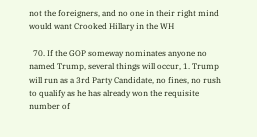not the foreigners, and no one in their right mind would want Crooked Hillary in the WH

  70. If the GOP someway nominates anyone no named Trump, several things will occur, 1. Trump will run as a 3rd Party Candidate, no fines, no rush to qualify as he has already won the requisite number of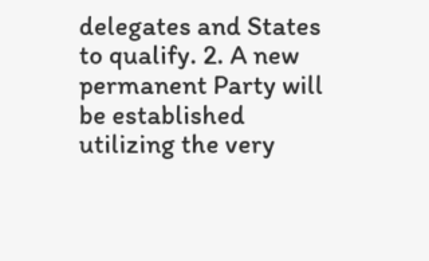delegates and States to qualify. 2. A new permanent Party will be established utilizing the very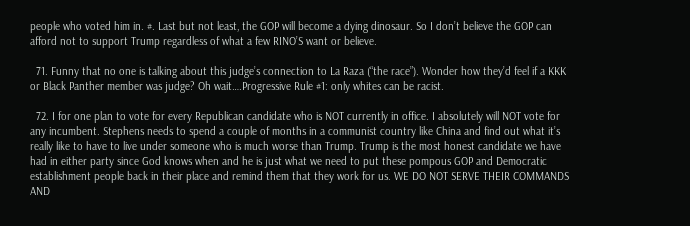people who voted him in. #. Last but not least, the GOP will become a dying dinosaur. So I don’t believe the GOP can afford not to support Trump regardless of what a few RINO’S want or believe.

  71. Funny that no one is talking about this judge’s connection to La Raza (“the race”). Wonder how they’d feel if a KKK or Black Panther member was judge? Oh wait….Progressive Rule #1: only whites can be racist.

  72. I for one plan to vote for every Republican candidate who is NOT currently in office. I absolutely will NOT vote for any incumbent. Stephens needs to spend a couple of months in a communist country like China and find out what it’s really like to have to live under someone who is much worse than Trump. Trump is the most honest candidate we have had in either party since God knows when and he is just what we need to put these pompous GOP and Democratic establishment people back in their place and remind them that they work for us. WE DO NOT SERVE THEIR COMMANDS AND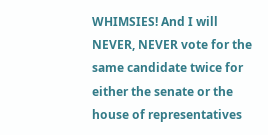WHIMSIES! And I will NEVER, NEVER vote for the same candidate twice for either the senate or the house of representatives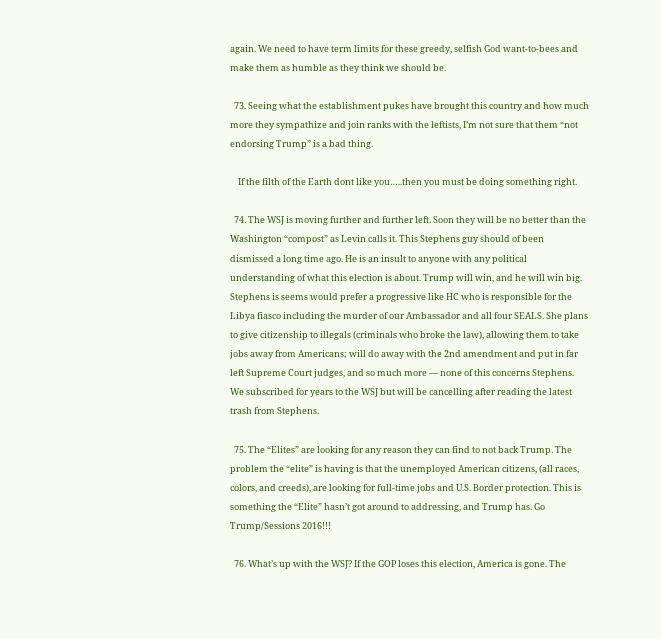again. We need to have term limits for these greedy, selfish God want-to-bees and make them as humble as they think we should be.

  73. Seeing what the establishment pukes have brought this country and how much more they sympathize and join ranks with the leftists, I’m not sure that them “not endorsing Trump” is a bad thing.

    If the filth of the Earth dont like you…..then you must be doing something right.

  74. The WSJ is moving further and further left. Soon they will be no better than the Washington “compost” as Levin calls it. This Stephens guy should of been dismissed a long time ago. He is an insult to anyone with any political understanding of what this election is about. Trump will win, and he will win big. Stephens is seems would prefer a progressive like HC who is responsible for the Libya fiasco including the murder of our Ambassador and all four SEALS. She plans to give citizenship to illegals (criminals who broke the law), allowing them to take jobs away from Americans; will do away with the 2nd amendment and put in far left Supreme Court judges, and so much more — none of this concerns Stephens. We subscribed for years to the WSJ but will be cancelling after reading the latest trash from Stephens.

  75. The “Elites” are looking for any reason they can find to not back Trump. The problem the “elite” is having is that the unemployed American citizens, (all races, colors, and creeds), are looking for full-time jobs and U.S. Border protection. This is something the “Elite” hasn’t got around to addressing, and Trump has. Go Trump/Sessions 2016!!!

  76. What’s up with the WSJ? If the GOP loses this election, America is gone. The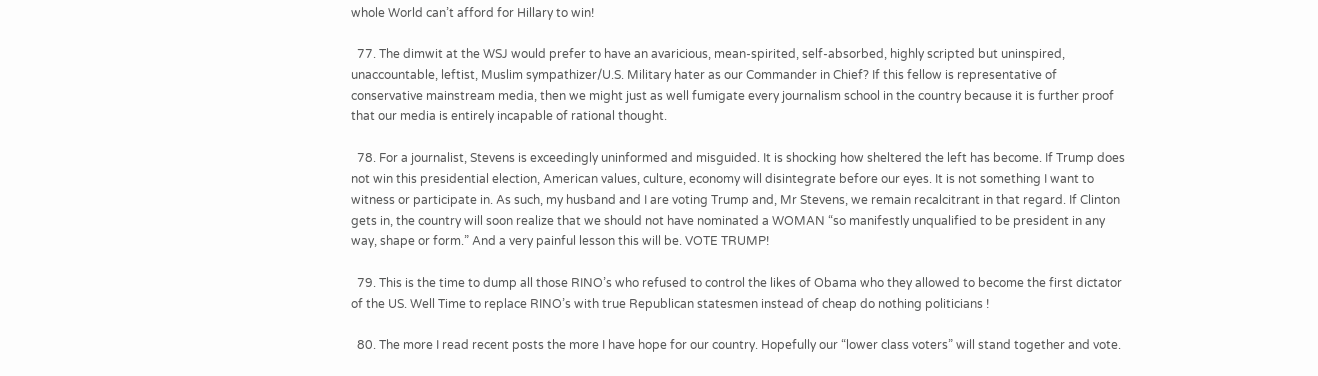whole World can’t afford for Hillary to win!

  77. The dimwit at the WSJ would prefer to have an avaricious, mean-spirited, self-absorbed, highly scripted but uninspired, unaccountable, leftist, Muslim sympathizer/U.S. Military hater as our Commander in Chief? If this fellow is representative of conservative mainstream media, then we might just as well fumigate every journalism school in the country because it is further proof that our media is entirely incapable of rational thought.

  78. For a journalist, Stevens is exceedingly uninformed and misguided. It is shocking how sheltered the left has become. If Trump does not win this presidential election, American values, culture, economy will disintegrate before our eyes. It is not something I want to witness or participate in. As such, my husband and I are voting Trump and, Mr Stevens, we remain recalcitrant in that regard. If Clinton gets in, the country will soon realize that we should not have nominated a WOMAN “so manifestly unqualified to be president in any way, shape or form.” And a very painful lesson this will be. VOTE TRUMP!

  79. This is the time to dump all those RINO’s who refused to control the likes of Obama who they allowed to become the first dictator of the US. Well Time to replace RINO’s with true Republican statesmen instead of cheap do nothing politicians !

  80. The more I read recent posts the more I have hope for our country. Hopefully our “lower class voters” will stand together and vote.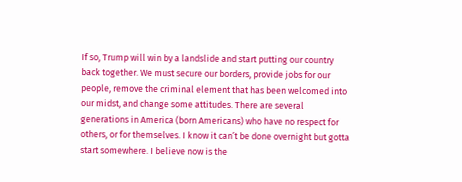If so, Trump will win by a landslide and start putting our country back together. We must secure our borders, provide jobs for our people, remove the criminal element that has been welcomed into our midst, and change some attitudes. There are several generations in America (born Americans) who have no respect for others, or for themselves. I know it can’t be done overnight but gotta start somewhere. I believe now is the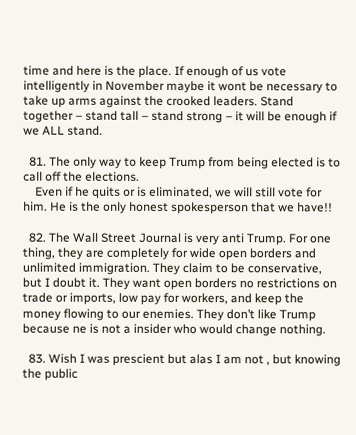time and here is the place. If enough of us vote intelligently in November maybe it wont be necessary to take up arms against the crooked leaders. Stand together – stand tall – stand strong – it will be enough if we ALL stand.

  81. The only way to keep Trump from being elected is to call off the elections.
    Even if he quits or is eliminated, we will still vote for him. He is the only honest spokesperson that we have!!

  82. The Wall Street Journal is very anti Trump. For one thing, they are completely for wide open borders and unlimited immigration. They claim to be conservative, but I doubt it. They want open borders no restrictions on trade or imports, low pay for workers, and keep the money flowing to our enemies. They don’t like Trump because ne is not a insider who would change nothing.

  83. Wish I was prescient but alas I am not , but knowing the public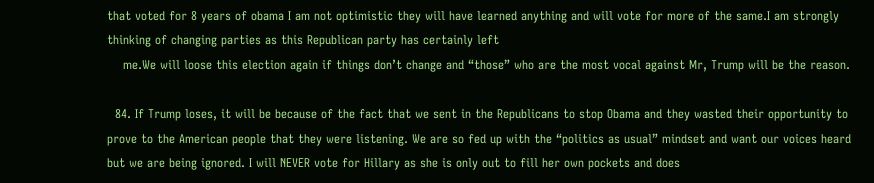that voted for 8 years of obama I am not optimistic they will have learned anything and will vote for more of the same.I am strongly thinking of changing parties as this Republican party has certainly left
    me.We will loose this election again if things don’t change and “those” who are the most vocal against Mr, Trump will be the reason.

  84. If Trump loses, it will be because of the fact that we sent in the Republicans to stop Obama and they wasted their opportunity to prove to the American people that they were listening. We are so fed up with the “politics as usual” mindset and want our voices heard but we are being ignored. I will NEVER vote for Hillary as she is only out to fill her own pockets and does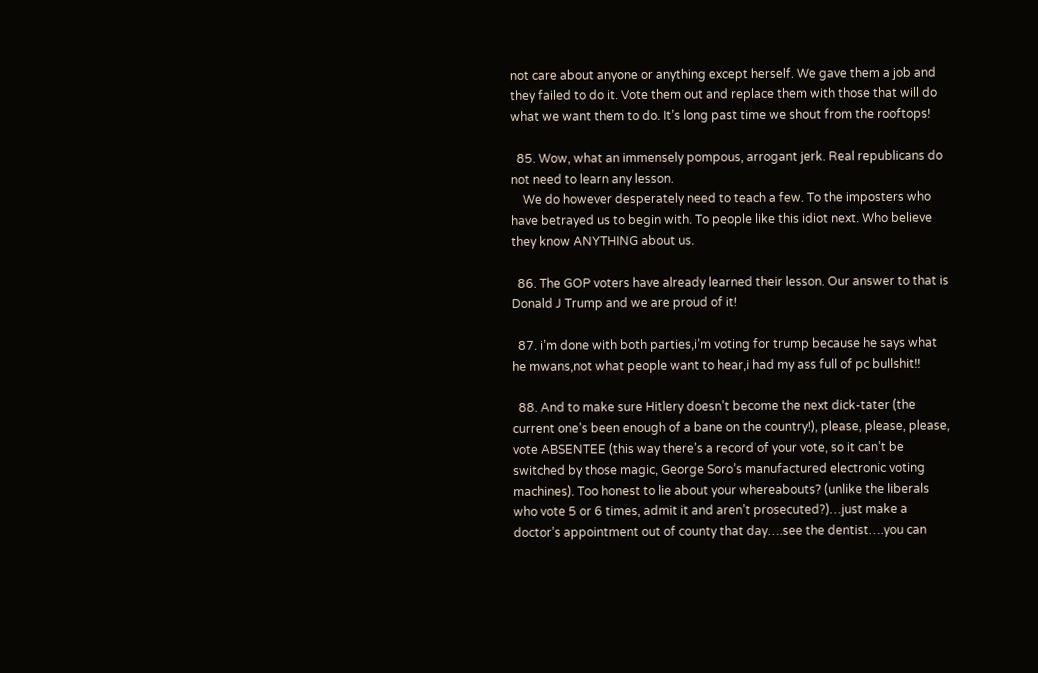not care about anyone or anything except herself. We gave them a job and they failed to do it. Vote them out and replace them with those that will do what we want them to do. It’s long past time we shout from the rooftops!

  85. Wow, what an immensely pompous, arrogant jerk. Real republicans do not need to learn any lesson.
    We do however desperately need to teach a few. To the imposters who have betrayed us to begin with. To people like this idiot next. Who believe they know ANYTHING about us.

  86. The GOP voters have already learned their lesson. Our answer to that is Donald J Trump and we are proud of it!

  87. i’m done with both parties,i’m voting for trump because he says what he mwans,not what people want to hear,i had my ass full of pc bullshit!!

  88. And to make sure Hitlery doesn’t become the next dick-tater (the current one’s been enough of a bane on the country!), please, please, please, vote ABSENTEE (this way there’s a record of your vote, so it can’t be switched by those magic, George Soro’s manufactured electronic voting machines). Too honest to lie about your whereabouts? (unlike the liberals who vote 5 or 6 times, admit it and aren’t prosecuted?)…just make a doctor’s appointment out of county that day….see the dentist….you can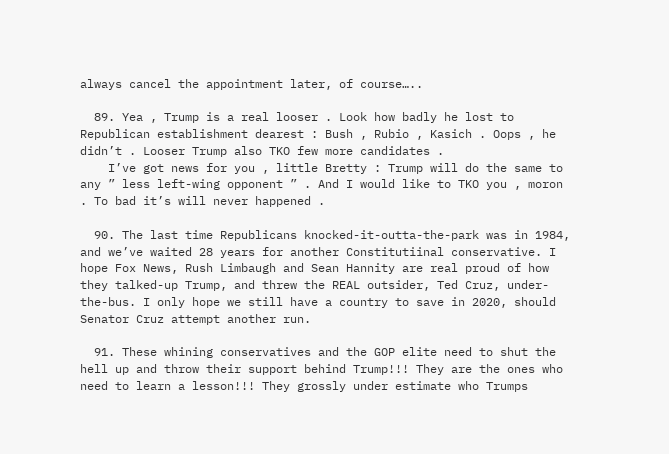always cancel the appointment later, of course…..

  89. Yea , Trump is a real looser . Look how badly he lost to Republican establishment dearest : Bush , Rubio , Kasich . Oops , he didn’t . Looser Trump also TKO few more candidates .
    I’ve got news for you , little Bretty : Trump will do the same to any ” less left-wing opponent ” . And I would like to TKO you , moron . To bad it’s will never happened .

  90. The last time Republicans knocked-it-outta-the-park was in 1984, and we’ve waited 28 years for another Constitutiinal conservative. I hope Fox News, Rush Limbaugh and Sean Hannity are real proud of how they talked-up Trump, and threw the REAL outsider, Ted Cruz, under-the-bus. I only hope we still have a country to save in 2020, should Senator Cruz attempt another run.

  91. These whining conservatives and the GOP elite need to shut the hell up and throw their support behind Trump!!! They are the ones who need to learn a lesson!!! They grossly under estimate who Trumps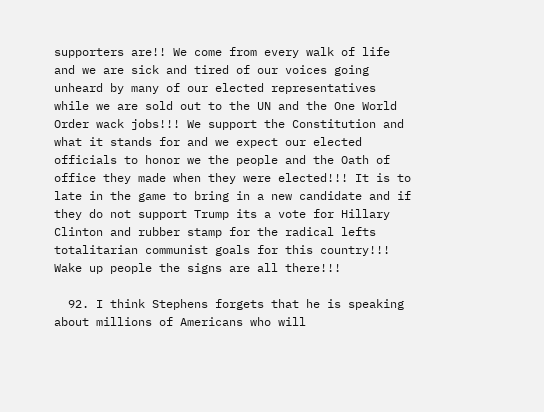supporters are!! We come from every walk of life and we are sick and tired of our voices going unheard by many of our elected representatives while we are sold out to the UN and the One World Order wack jobs!!! We support the Constitution and what it stands for and we expect our elected officials to honor we the people and the Oath of office they made when they were elected!!! It is to late in the game to bring in a new candidate and if they do not support Trump its a vote for Hillary Clinton and rubber stamp for the radical lefts totalitarian communist goals for this country!!! Wake up people the signs are all there!!!

  92. I think Stephens forgets that he is speaking about millions of Americans who will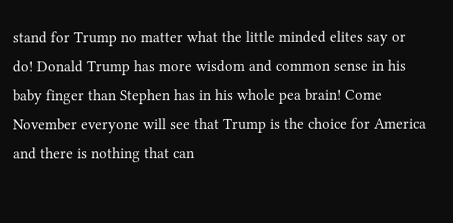stand for Trump no matter what the little minded elites say or do! Donald Trump has more wisdom and common sense in his baby finger than Stephen has in his whole pea brain! Come November everyone will see that Trump is the choice for America and there is nothing that can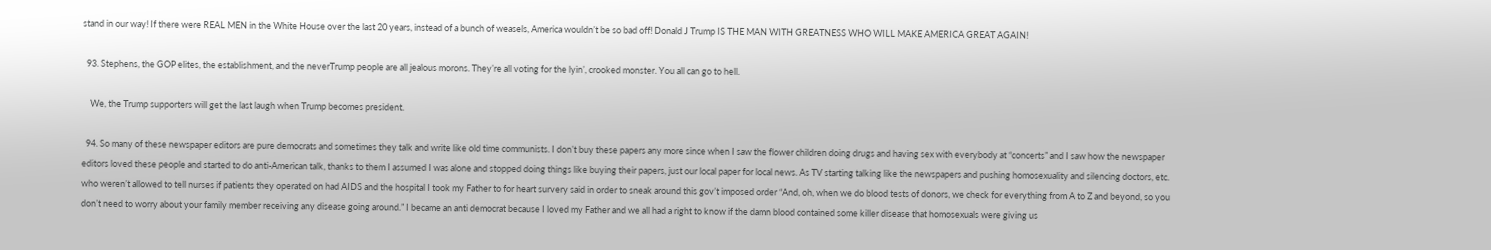stand in our way! If there were REAL MEN in the White House over the last 20 years, instead of a bunch of weasels, America wouldn’t be so bad off! Donald J Trump IS THE MAN WITH GREATNESS WHO WILL MAKE AMERICA GREAT AGAIN!

  93. Stephens, the GOP elites, the establishment, and the neverTrump people are all jealous morons. They’re all voting for the lyin’, crooked monster. You all can go to hell.

    We, the Trump supporters will get the last laugh when Trump becomes president.

  94. So many of these newspaper editors are pure democrats and sometimes they talk and write like old time communists. I don’t buy these papers any more since when I saw the flower children doing drugs and having sex with everybody at “concerts” and I saw how the newspaper editors loved these people and started to do anti-American talk, thanks to them I assumed I was alone and stopped doing things like buying their papers, just our local paper for local news. As TV starting talking like the newspapers and pushing homosexuality and silencing doctors, etc. who weren’t allowed to tell nurses if patients they operated on had AIDS and the hospital I took my Father to for heart survery said in order to sneak around this gov’t imposed order “And, oh, when we do blood tests of donors, we check for everything from A to Z and beyond, so you don’t need to worry about your family member receiving any disease going around.” I became an anti democrat because I loved my Father and we all had a right to know if the damn blood contained some killer disease that homosexuals were giving us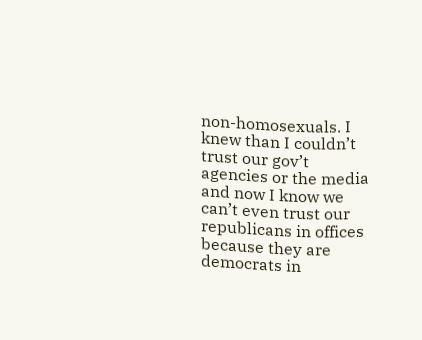non-homosexuals. I knew than I couldn’t trust our gov’t agencies or the media and now I know we can’t even trust our republicans in offices because they are democrats in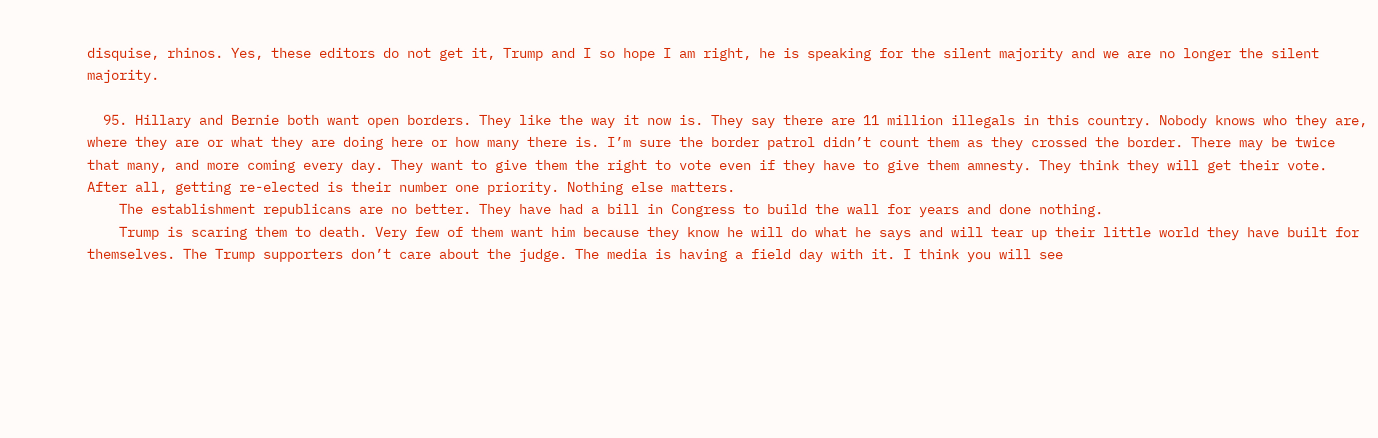disquise, rhinos. Yes, these editors do not get it, Trump and I so hope I am right, he is speaking for the silent majority and we are no longer the silent majority.

  95. Hillary and Bernie both want open borders. They like the way it now is. They say there are 11 million illegals in this country. Nobody knows who they are, where they are or what they are doing here or how many there is. I’m sure the border patrol didn’t count them as they crossed the border. There may be twice that many, and more coming every day. They want to give them the right to vote even if they have to give them amnesty. They think they will get their vote. After all, getting re-elected is their number one priority. Nothing else matters.
    The establishment republicans are no better. They have had a bill in Congress to build the wall for years and done nothing.
    Trump is scaring them to death. Very few of them want him because they know he will do what he says and will tear up their little world they have built for themselves. The Trump supporters don’t care about the judge. The media is having a field day with it. I think you will see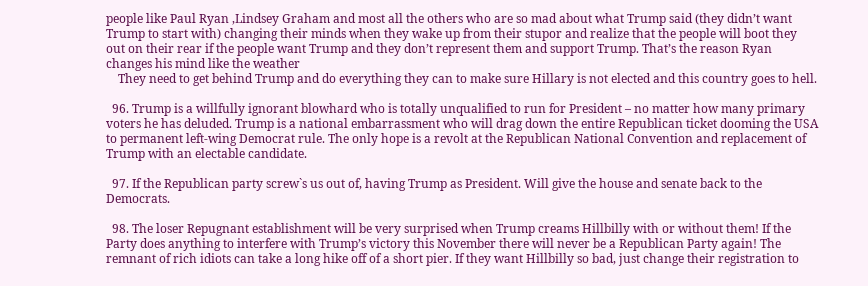people like Paul Ryan ,Lindsey Graham and most all the others who are so mad about what Trump said (they didn’t want Trump to start with) changing their minds when they wake up from their stupor and realize that the people will boot they out on their rear if the people want Trump and they don’t represent them and support Trump. That’s the reason Ryan changes his mind like the weather
    They need to get behind Trump and do everything they can to make sure Hillary is not elected and this country goes to hell.

  96. Trump is a willfully ignorant blowhard who is totally unqualified to run for President – no matter how many primary voters he has deluded. Trump is a national embarrassment who will drag down the entire Republican ticket dooming the USA to permanent left-wing Democrat rule. The only hope is a revolt at the Republican National Convention and replacement of Trump with an electable candidate.

  97. If the Republican party screw`s us out of, having Trump as President. Will give the house and senate back to the Democrats.

  98. The loser Repugnant establishment will be very surprised when Trump creams Hillbilly with or without them! If the Party does anything to interfere with Trump’s victory this November there will never be a Republican Party again! The remnant of rich idiots can take a long hike off of a short pier. If they want Hillbilly so bad, just change their registration to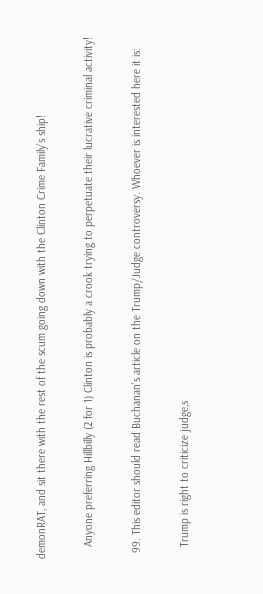demonRAT, and sit there with the rest of the scum going down with the Clinton Crime Family’s ship!

    Anyone preferring Hillbilly (2 for 1) Clinton is probably a crook trying to perpetuate their lucrative criminal activity!

  99. This editor should read Buchanan’s article on the Trump/Judge controversy. Whoever is interested here it is:

    Trump is right to criticize judge,s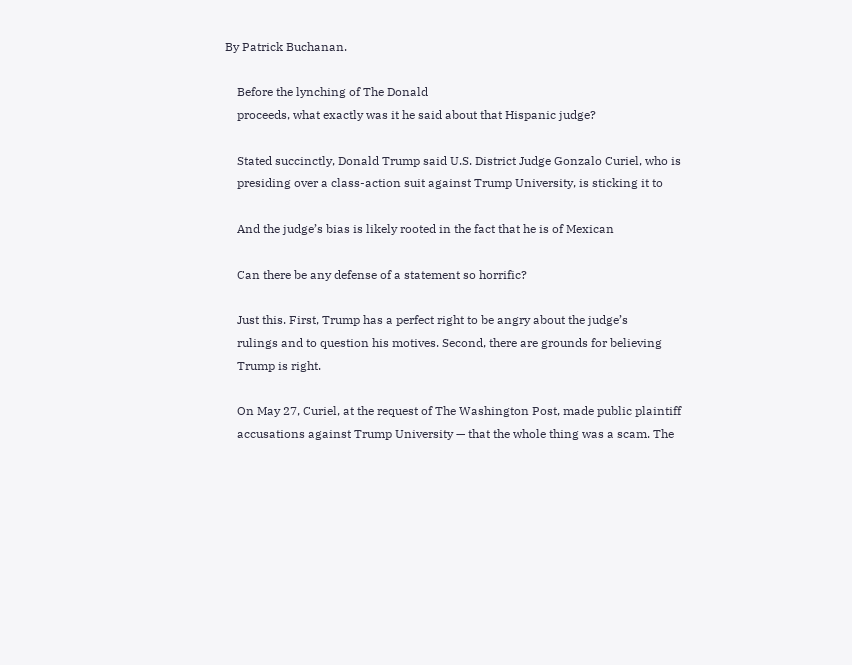By Patrick Buchanan.

    Before the lynching of The Donald
    proceeds, what exactly was it he said about that Hispanic judge?

    Stated succinctly, Donald Trump said U.S. District Judge Gonzalo Curiel, who is
    presiding over a class-action suit against Trump University, is sticking it to

    And the judge’s bias is likely rooted in the fact that he is of Mexican

    Can there be any defense of a statement so horrific?

    Just this. First, Trump has a perfect right to be angry about the judge’s
    rulings and to question his motives. Second, there are grounds for believing
    Trump is right.

    On May 27, Curiel, at the request of The Washington Post, made public plaintiff
    accusations against Trump University — that the whole thing was a scam. The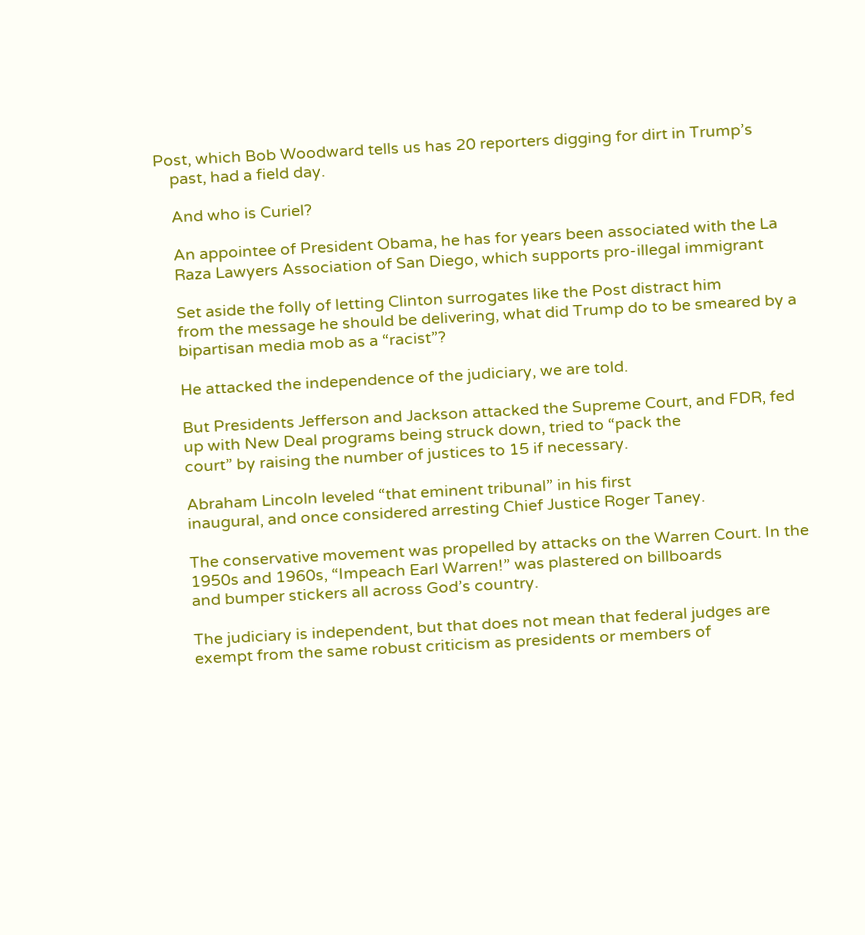Post, which Bob Woodward tells us has 20 reporters digging for dirt in Trump’s
    past, had a field day.

    And who is Curiel?

    An appointee of President Obama, he has for years been associated with the La
    Raza Lawyers Association of San Diego, which supports pro-illegal immigrant

    Set aside the folly of letting Clinton surrogates like the Post distract him
    from the message he should be delivering, what did Trump do to be smeared by a
    bipartisan media mob as a “racist”?

    He attacked the independence of the judiciary, we are told.

    But Presidents Jefferson and Jackson attacked the Supreme Court, and FDR, fed
    up with New Deal programs being struck down, tried to “pack the
    court” by raising the number of justices to 15 if necessary.

    Abraham Lincoln leveled “that eminent tribunal” in his first
    inaugural, and once considered arresting Chief Justice Roger Taney.

    The conservative movement was propelled by attacks on the Warren Court. In the
    1950s and 1960s, “Impeach Earl Warren!” was plastered on billboards
    and bumper stickers all across God’s country.

    The judiciary is independent, but that does not mean that federal judges are
    exempt from the same robust criticism as presidents or members of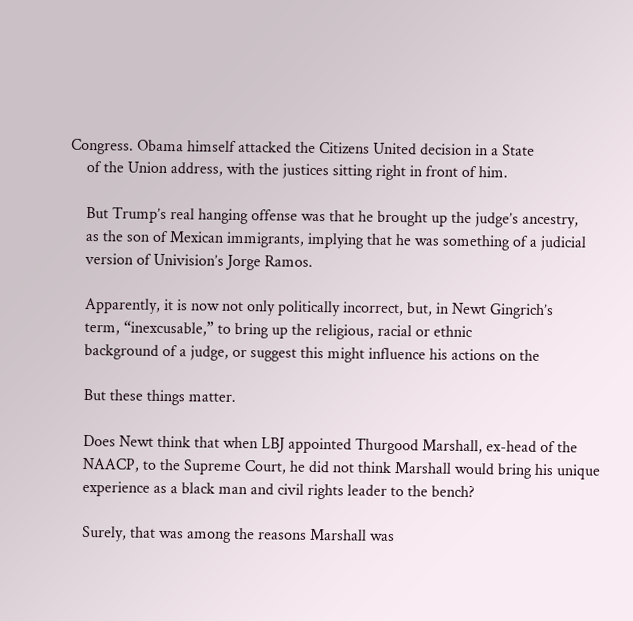Congress. Obama himself attacked the Citizens United decision in a State
    of the Union address, with the justices sitting right in front of him.

    But Trump’s real hanging offense was that he brought up the judge’s ancestry,
    as the son of Mexican immigrants, implying that he was something of a judicial
    version of Univision’s Jorge Ramos.

    Apparently, it is now not only politically incorrect, but, in Newt Gingrich’s
    term, “inexcusable,” to bring up the religious, racial or ethnic
    background of a judge, or suggest this might influence his actions on the

    But these things matter.

    Does Newt think that when LBJ appointed Thurgood Marshall, ex-head of the
    NAACP, to the Supreme Court, he did not think Marshall would bring his unique
    experience as a black man and civil rights leader to the bench?

    Surely, that was among the reasons Marshall was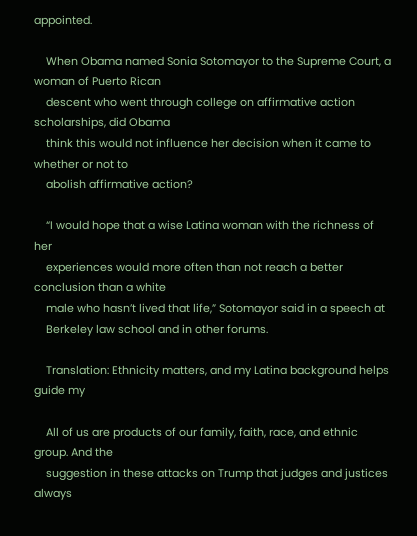appointed.

    When Obama named Sonia Sotomayor to the Supreme Court, a woman of Puerto Rican
    descent who went through college on affirmative action scholarships, did Obama
    think this would not influence her decision when it came to whether or not to
    abolish affirmative action?

    “I would hope that a wise Latina woman with the richness of her
    experiences would more often than not reach a better conclusion than a white
    male who hasn’t lived that life,” Sotomayor said in a speech at
    Berkeley law school and in other forums.

    Translation: Ethnicity matters, and my Latina background helps guide my

    All of us are products of our family, faith, race, and ethnic group. And the
    suggestion in these attacks on Trump that judges and justices always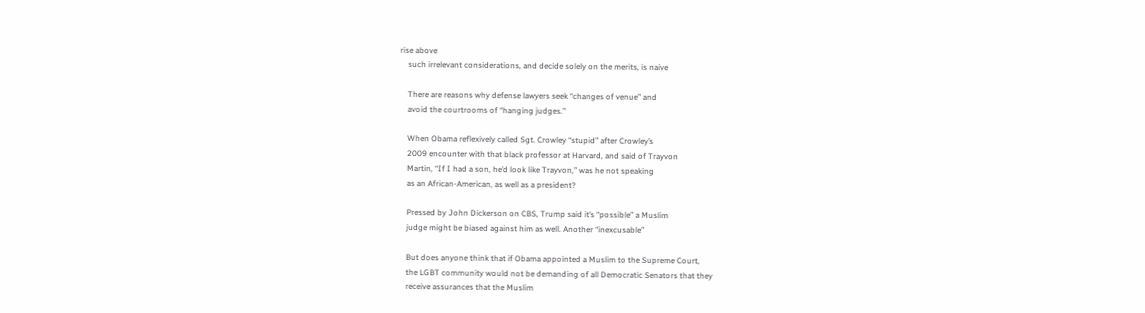rise above
    such irrelevant considerations, and decide solely on the merits, is naive

    There are reasons why defense lawyers seek “changes of venue” and
    avoid the courtrooms of “hanging judges.”

    When Obama reflexively called Sgt. Crowley “stupid” after Crowley’s
    2009 encounter with that black professor at Harvard, and said of Trayvon
    Martin, “If I had a son, he’d look like Trayvon,” was he not speaking
    as an African-American, as well as a president?

    Pressed by John Dickerson on CBS, Trump said it’s “possible” a Muslim
    judge might be biased against him as well. Another “inexcusable”

    But does anyone think that if Obama appointed a Muslim to the Supreme Court,
    the LGBT community would not be demanding of all Democratic Senators that they
    receive assurances that the Muslim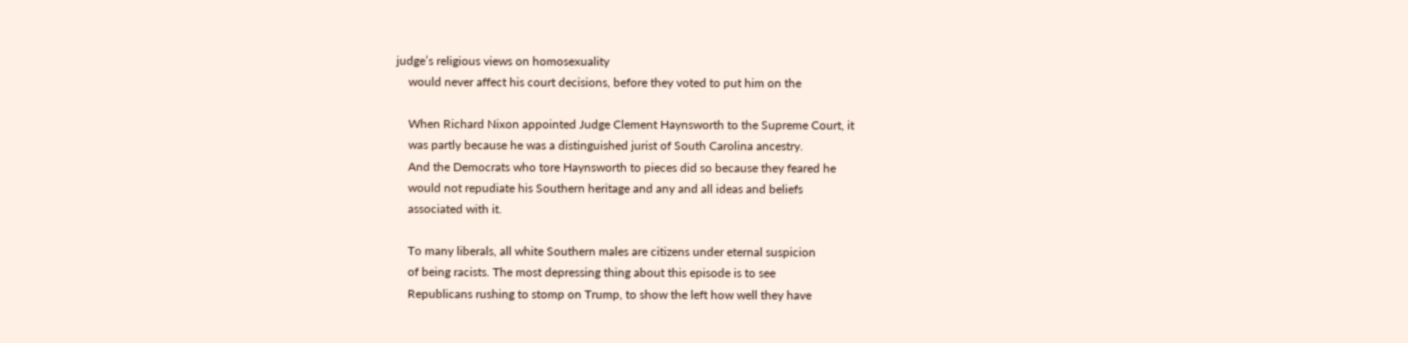judge’s religious views on homosexuality
    would never affect his court decisions, before they voted to put him on the

    When Richard Nixon appointed Judge Clement Haynsworth to the Supreme Court, it
    was partly because he was a distinguished jurist of South Carolina ancestry.
    And the Democrats who tore Haynsworth to pieces did so because they feared he
    would not repudiate his Southern heritage and any and all ideas and beliefs
    associated with it.

    To many liberals, all white Southern males are citizens under eternal suspicion
    of being racists. The most depressing thing about this episode is to see
    Republicans rushing to stomp on Trump, to show the left how well they have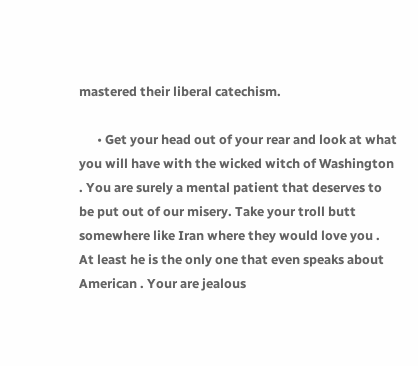mastered their liberal catechism.

      • Get your head out of your rear and look at what you will have with the wicked witch of Washington . You are surely a mental patient that deserves to be put out of our misery. Take your troll butt somewhere like Iran where they would love you . At least he is the only one that even speaks about American . Your are jealous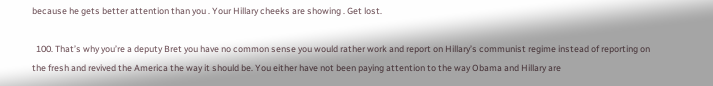because he gets better attention than you . Your Hillary cheeks are showing . Get lost.

  100. That’s why you’re a deputy Bret you have no common sense you would rather work and report on Hillary’s communist regime instead of reporting on the fresh and revived the America the way it should be. You either have not been paying attention to the way Obama and Hillary are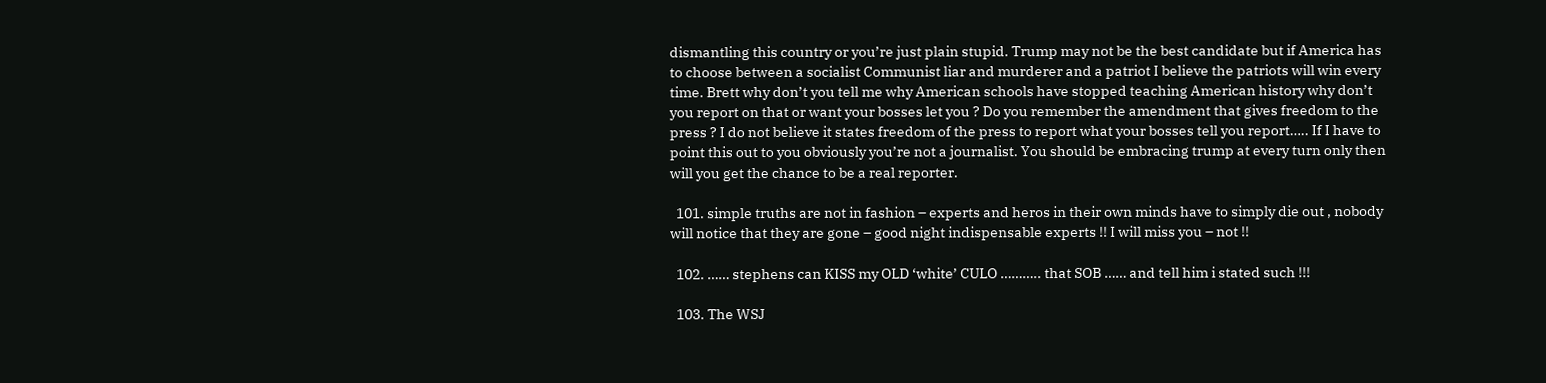dismantling this country or you’re just plain stupid. Trump may not be the best candidate but if America has to choose between a socialist Communist liar and murderer and a patriot I believe the patriots will win every time. Brett why don’t you tell me why American schools have stopped teaching American history why don’t you report on that or want your bosses let you ? Do you remember the amendment that gives freedom to the press ? I do not believe it states freedom of the press to report what your bosses tell you report….. If I have to point this out to you obviously you’re not a journalist. You should be embracing trump at every turn only then will you get the chance to be a real reporter.

  101. simple truths are not in fashion – experts and heros in their own minds have to simply die out , nobody will notice that they are gone – good night indispensable experts !! I will miss you – not !!

  102. …… stephens can KISS my OLD ‘white’ CULO ……….. that SOB …… and tell him i stated such !!!

  103. The WSJ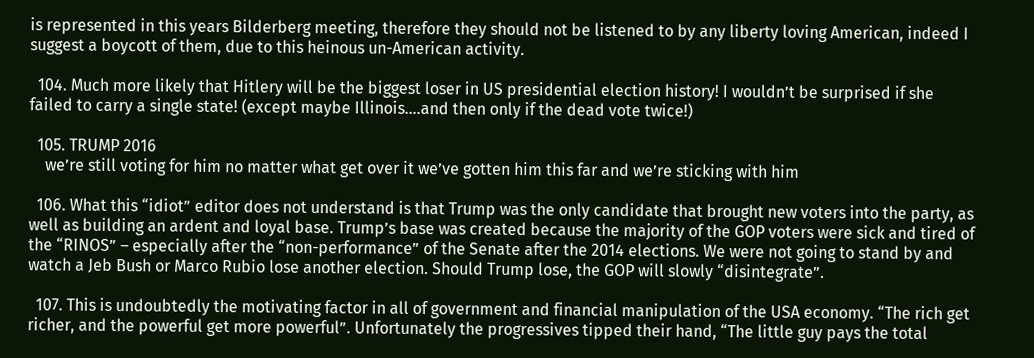is represented in this years Bilderberg meeting, therefore they should not be listened to by any liberty loving American, indeed I suggest a boycott of them, due to this heinous un-American activity.

  104. Much more likely that Hitlery will be the biggest loser in US presidential election history! I wouldn’t be surprised if she failed to carry a single state! (except maybe Illinois….and then only if the dead vote twice!)

  105. TRUMP 2016
    we’re still voting for him no matter what get over it we’ve gotten him this far and we’re sticking with him

  106. What this “idiot” editor does not understand is that Trump was the only candidate that brought new voters into the party, as well as building an ardent and loyal base. Trump’s base was created because the majority of the GOP voters were sick and tired of the “RINOS” – especially after the “non-performance” of the Senate after the 2014 elections. We were not going to stand by and watch a Jeb Bush or Marco Rubio lose another election. Should Trump lose, the GOP will slowly “disintegrate”.

  107. This is undoubtedly the motivating factor in all of government and financial manipulation of the USA economy. “The rich get richer, and the powerful get more powerful”. Unfortunately the progressives tipped their hand, “The little guy pays the total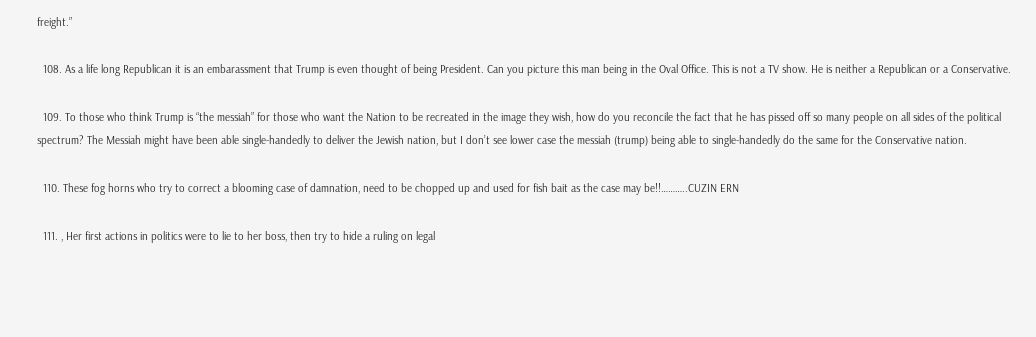freight.”

  108. As a life long Republican it is an embarassment that Trump is even thought of being President. Can you picture this man being in the Oval Office. This is not a TV show. He is neither a Republican or a Conservative.

  109. To those who think Trump is “the messiah” for those who want the Nation to be recreated in the image they wish, how do you reconcile the fact that he has pissed off so many people on all sides of the political spectrum? The Messiah might have been able single-handedly to deliver the Jewish nation, but I don’t see lower case the messiah (trump) being able to single-handedly do the same for the Conservative nation.

  110. These fog horns who try to correct a blooming case of damnation, need to be chopped up and used for fish bait as the case may be!!………..CUZIN ERN

  111. , Her first actions in politics were to lie to her boss, then try to hide a ruling on legal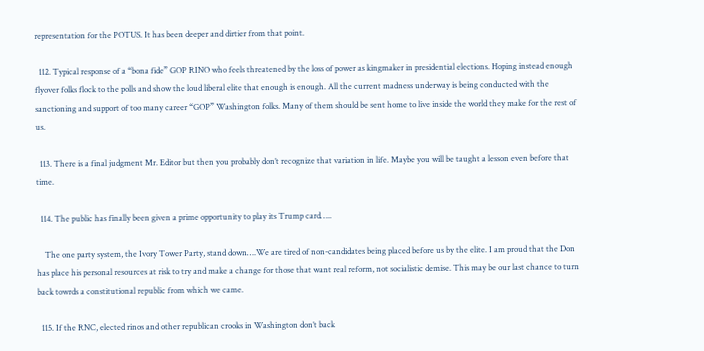representation for the POTUS. It has been deeper and dirtier from that point.

  112. Typical response of a “bona fide” GOP RINO who feels threatened by the loss of power as kingmaker in presidential elections. Hoping instead enough flyover folks flock to the polls and show the loud liberal elite that enough is enough. All the current madness underway is being conducted with the sanctioning and support of too many career “GOP” Washington folks. Many of them should be sent home to live inside the world they make for the rest of us.

  113. There is a final judgment Mr. Editor but then you probably don’t recognize that variation in life. Maybe you will be taught a lesson even before that time.

  114. The public has finally been given a prime opportunity to play its Trump card…..

    The one party system, the Ivory Tower Party, stand down….We are tired of non-candidates being placed before us by the elite. I am proud that the Don has place his personal resources at risk to try and make a change for those that want real reform, not socialistic demise. This may be our last chance to turn back towrds a constitutional republic from which we came.

  115. If the RNC, elected rinos and other republican crooks in Washington don’t back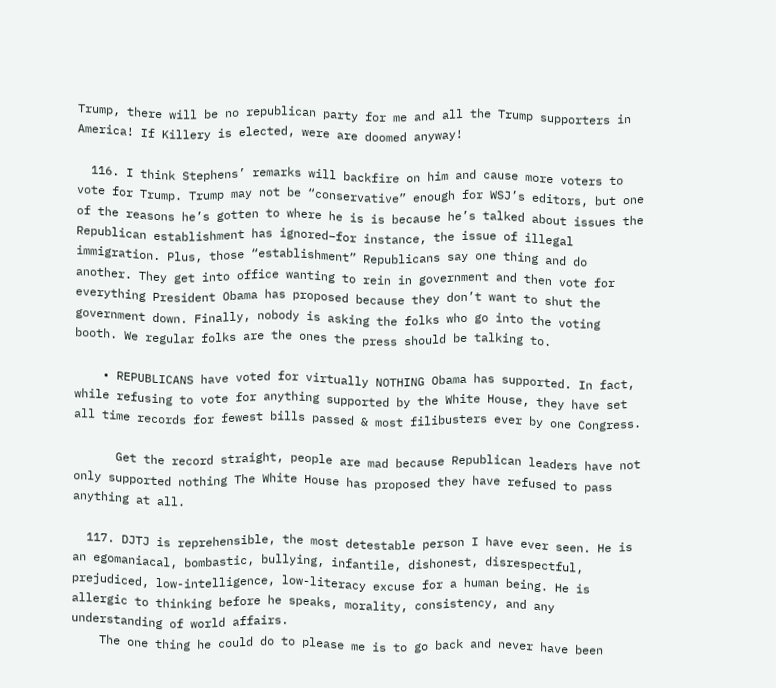Trump, there will be no republican party for me and all the Trump supporters in America! If Killery is elected, were are doomed anyway!

  116. I think Stephens’ remarks will backfire on him and cause more voters to vote for Trump. Trump may not be “conservative” enough for WSJ’s editors, but one of the reasons he’s gotten to where he is is because he’s talked about issues the Republican establishment has ignored–for instance, the issue of illegal immigration. Plus, those “establishment” Republicans say one thing and do another. They get into office wanting to rein in government and then vote for everything President Obama has proposed because they don’t want to shut the government down. Finally, nobody is asking the folks who go into the voting booth. We regular folks are the ones the press should be talking to.

    • REPUBLICANS have voted for virtually NOTHING Obama has supported. In fact, while refusing to vote for anything supported by the White House, they have set all time records for fewest bills passed & most filibusters ever by one Congress.

      Get the record straight, people are mad because Republican leaders have not only supported nothing The White House has proposed they have refused to pass anything at all.

  117. DJTJ is reprehensible, the most detestable person I have ever seen. He is an egomaniacal, bombastic, bullying, infantile, dishonest, disrespectful, prejudiced, low-intelligence, low-literacy excuse for a human being. He is allergic to thinking before he speaks, morality, consistency, and any understanding of world affairs.
    The one thing he could do to please me is to go back and never have been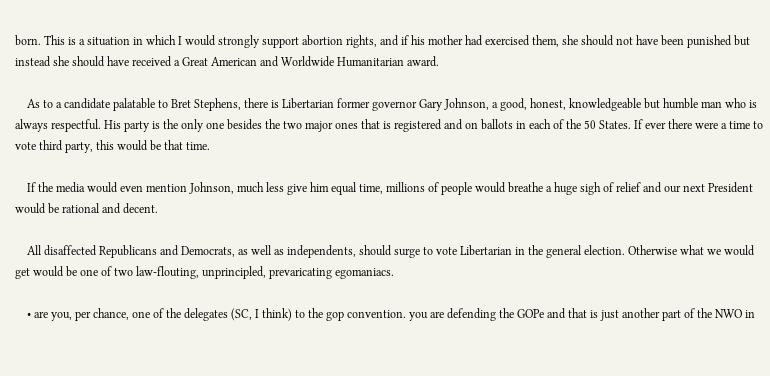born. This is a situation in which I would strongly support abortion rights, and if his mother had exercised them, she should not have been punished but instead she should have received a Great American and Worldwide Humanitarian award.

    As to a candidate palatable to Bret Stephens, there is Libertarian former governor Gary Johnson, a good, honest, knowledgeable but humble man who is always respectful. His party is the only one besides the two major ones that is registered and on ballots in each of the 50 States. If ever there were a time to vote third party, this would be that time.

    If the media would even mention Johnson, much less give him equal time, millions of people would breathe a huge sigh of relief and our next President would be rational and decent.

    All disaffected Republicans and Democrats, as well as independents, should surge to vote Libertarian in the general election. Otherwise what we would get would be one of two law-flouting, unprincipled, prevaricating egomaniacs.

    • are you, per chance, one of the delegates (SC, I think) to the gop convention. you are defending the GOPe and that is just another part of the NWO in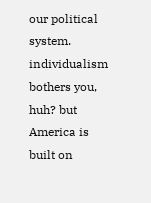our political system. individualism bothers you, huh? but America is built on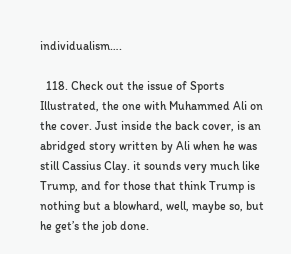individualism….

  118. Check out the issue of Sports Illustrated, the one with Muhammed Ali on the cover. Just inside the back cover, is an abridged story written by Ali when he was still Cassius Clay. it sounds very much like Trump, and for those that think Trump is nothing but a blowhard, well, maybe so, but he get’s the job done.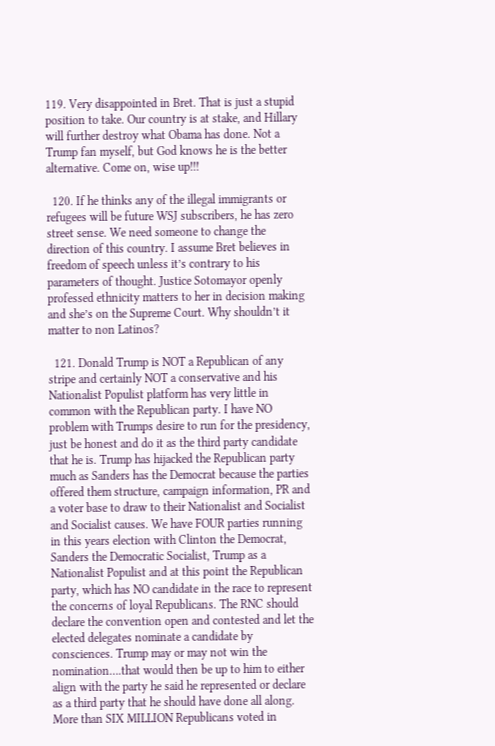119. Very disappointed in Bret. That is just a stupid position to take. Our country is at stake, and Hillary will further destroy what Obama has done. Not a Trump fan myself, but God knows he is the better alternative. Come on, wise up!!!

  120. If he thinks any of the illegal immigrants or refugees will be future WSJ subscribers, he has zero street sense. We need someone to change the direction of this country. I assume Bret believes in freedom of speech unless it’s contrary to his parameters of thought. Justice Sotomayor openly professed ethnicity matters to her in decision making and she’s on the Supreme Court. Why shouldn’t it matter to non Latinos?

  121. Donald Trump is NOT a Republican of any stripe and certainly NOT a conservative and his Nationalist Populist platform has very little in common with the Republican party. I have NO problem with Trumps desire to run for the presidency, just be honest and do it as the third party candidate that he is. Trump has hijacked the Republican party much as Sanders has the Democrat because the parties offered them structure, campaign information, PR and a voter base to draw to their Nationalist and Socialist and Socialist causes. We have FOUR parties running in this years election with Clinton the Democrat, Sanders the Democratic Socialist, Trump as a Nationalist Populist and at this point the Republican party, which has NO candidate in the race to represent the concerns of loyal Republicans. The RNC should declare the convention open and contested and let the elected delegates nominate a candidate by consciences. Trump may or may not win the nomination….that would then be up to him to either align with the party he said he represented or declare as a third party that he should have done all along. More than SIX MILLION Republicans voted in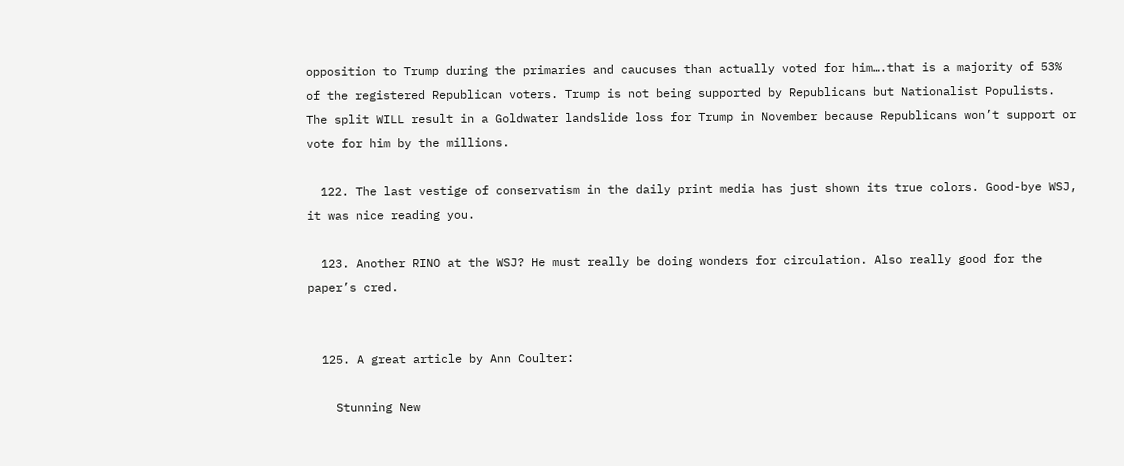opposition to Trump during the primaries and caucuses than actually voted for him….that is a majority of 53% of the registered Republican voters. Trump is not being supported by Republicans but Nationalist Populists. The split WILL result in a Goldwater landslide loss for Trump in November because Republicans won’t support or vote for him by the millions.

  122. The last vestige of conservatism in the daily print media has just shown its true colors. Good-bye WSJ, it was nice reading you.

  123. Another RINO at the WSJ? He must really be doing wonders for circulation. Also really good for the paper’s cred.


  125. A great article by Ann Coulter:

    Stunning New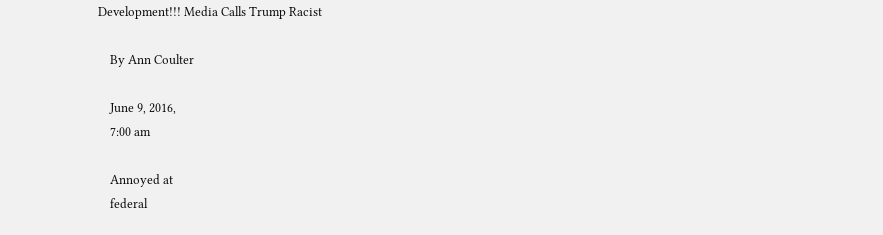Development!!! Media Calls Trump Racist

    By Ann Coulter

    June 9, 2016,
    7:00 am

    Annoyed at
    federal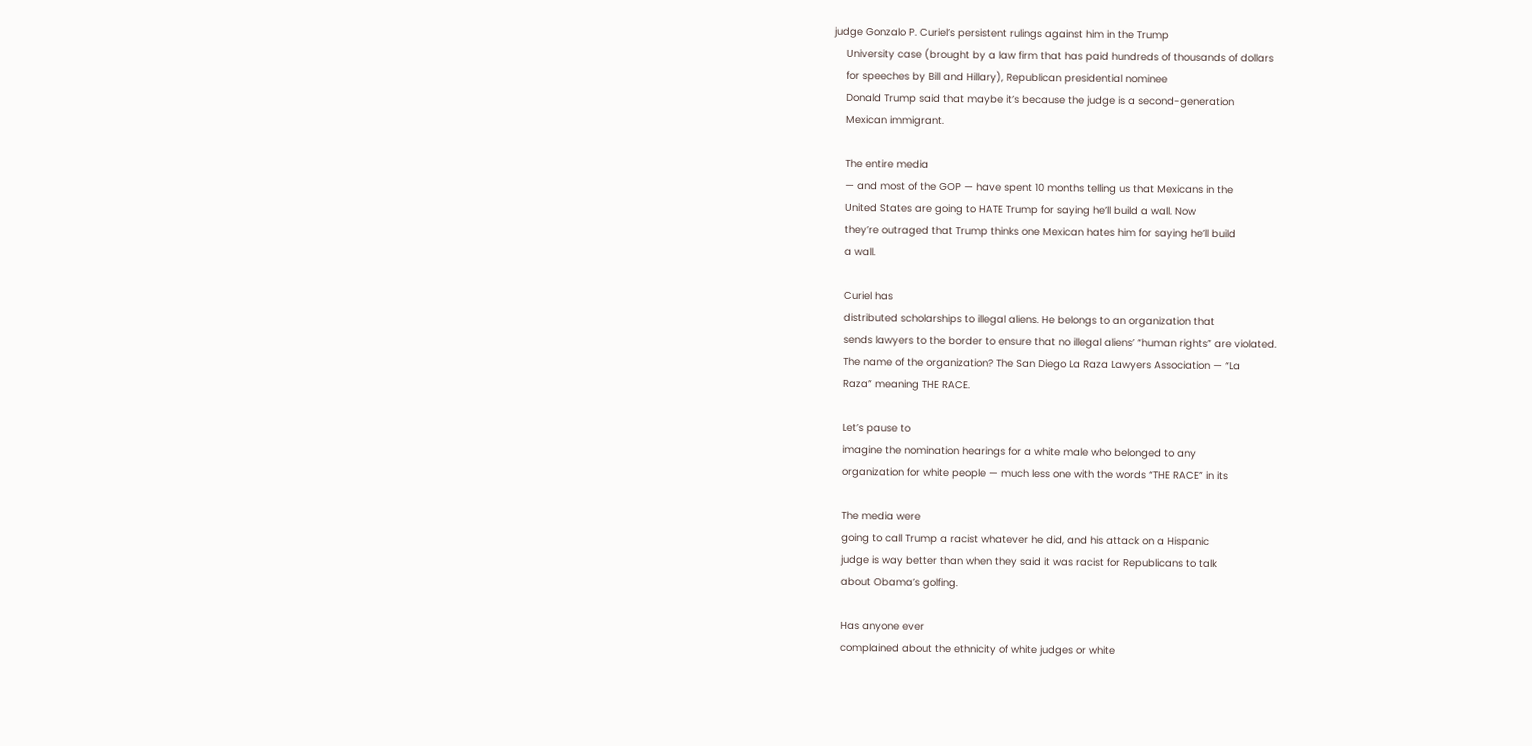judge Gonzalo P. Curiel’s persistent rulings against him in the Trump
    University case (brought by a law firm that has paid hundreds of thousands of dollars
    for speeches by Bill and Hillary), Republican presidential nominee
    Donald Trump said that maybe it’s because the judge is a second-generation
    Mexican immigrant.

    The entire media
    — and most of the GOP — have spent 10 months telling us that Mexicans in the
    United States are going to HATE Trump for saying he’ll build a wall. Now
    they’re outraged that Trump thinks one Mexican hates him for saying he’ll build
    a wall.

    Curiel has
    distributed scholarships to illegal aliens. He belongs to an organization that
    sends lawyers to the border to ensure that no illegal aliens’ “human rights” are violated.
    The name of the organization? The San Diego La Raza Lawyers Association — “La
    Raza” meaning THE RACE.

    Let’s pause to
    imagine the nomination hearings for a white male who belonged to any
    organization for white people — much less one with the words “THE RACE” in its

    The media were
    going to call Trump a racist whatever he did, and his attack on a Hispanic
    judge is way better than when they said it was racist for Republicans to talk
    about Obama’s golfing.

    Has anyone ever
    complained about the ethnicity of white judges or white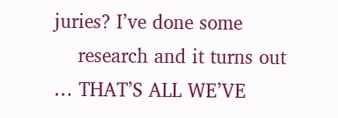juries? I’ve done some
    research and it turns out … THAT’S ALL WE’VE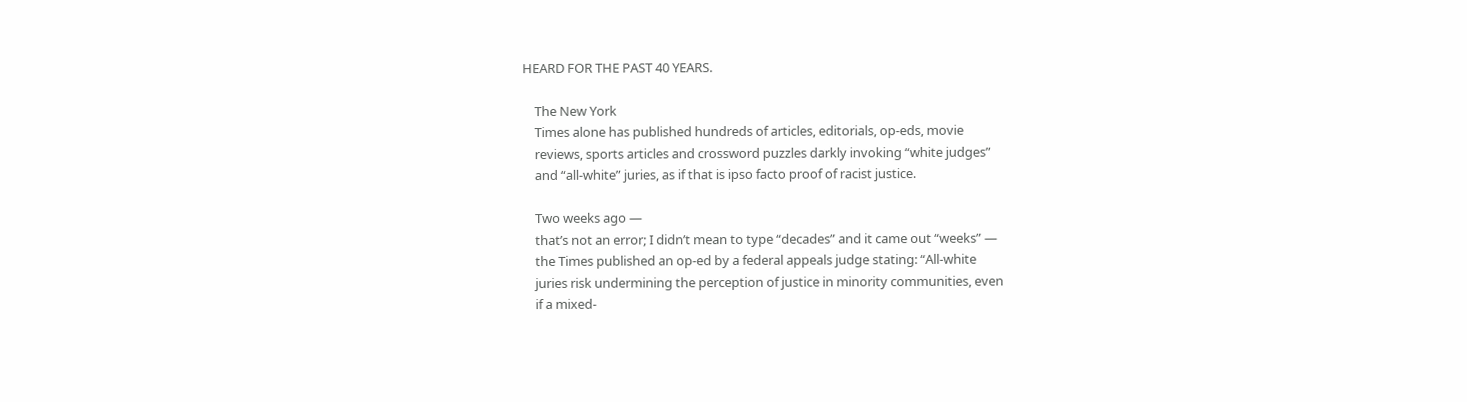HEARD FOR THE PAST 40 YEARS.

    The New York
    Times alone has published hundreds of articles, editorials, op-eds, movie
    reviews, sports articles and crossword puzzles darkly invoking “white judges”
    and “all-white” juries, as if that is ipso facto proof of racist justice.

    Two weeks ago —
    that’s not an error; I didn’t mean to type “decades” and it came out “weeks” —
    the Times published an op-ed by a federal appeals judge stating: “All-white
    juries risk undermining the perception of justice in minority communities, even
    if a mixed-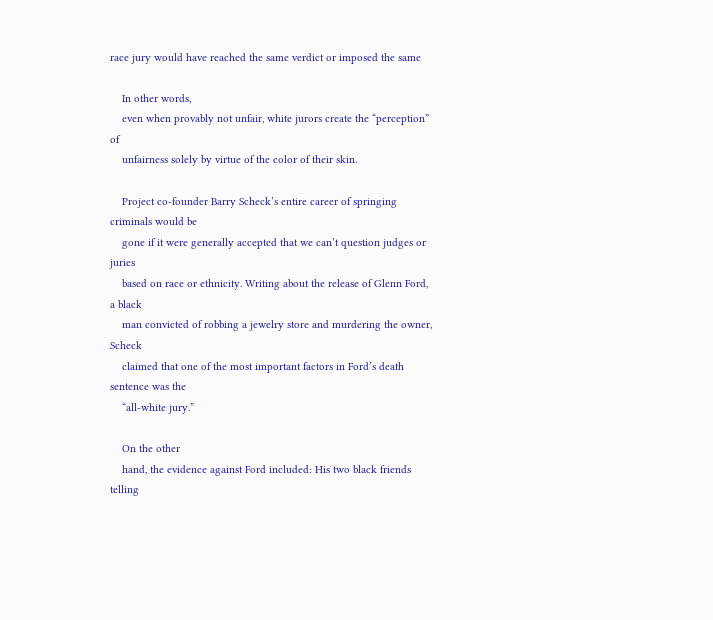race jury would have reached the same verdict or imposed the same

    In other words,
    even when provably not unfair, white jurors create the “perception” of
    unfairness solely by virtue of the color of their skin.

    Project co-founder Barry Scheck’s entire career of springing criminals would be
    gone if it were generally accepted that we can’t question judges or juries
    based on race or ethnicity. Writing about the release of Glenn Ford, a black
    man convicted of robbing a jewelry store and murdering the owner, Scheck
    claimed that one of the most important factors in Ford’s death sentence was the
    “all-white jury.”

    On the other
    hand, the evidence against Ford included: His two black friends telling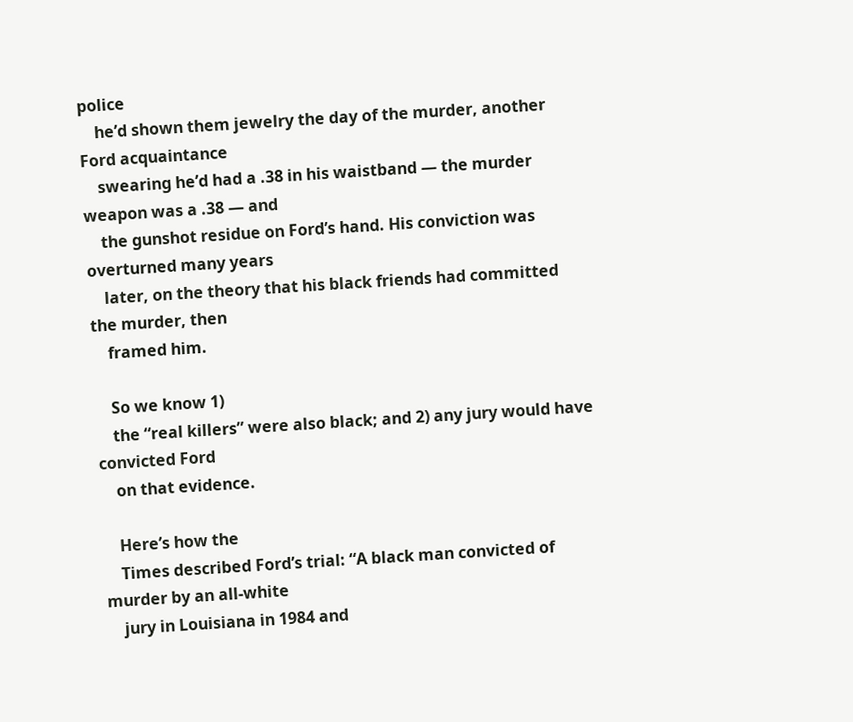police
    he’d shown them jewelry the day of the murder, another Ford acquaintance
    swearing he’d had a .38 in his waistband — the murder weapon was a .38 — and
    the gunshot residue on Ford’s hand. His conviction was overturned many years
    later, on the theory that his black friends had committed the murder, then
    framed him.

    So we know 1)
    the “real killers” were also black; and 2) any jury would have convicted Ford
    on that evidence.

    Here’s how the
    Times described Ford’s trial: “A black man convicted of murder by an all-white
    jury in Louisiana in 1984 and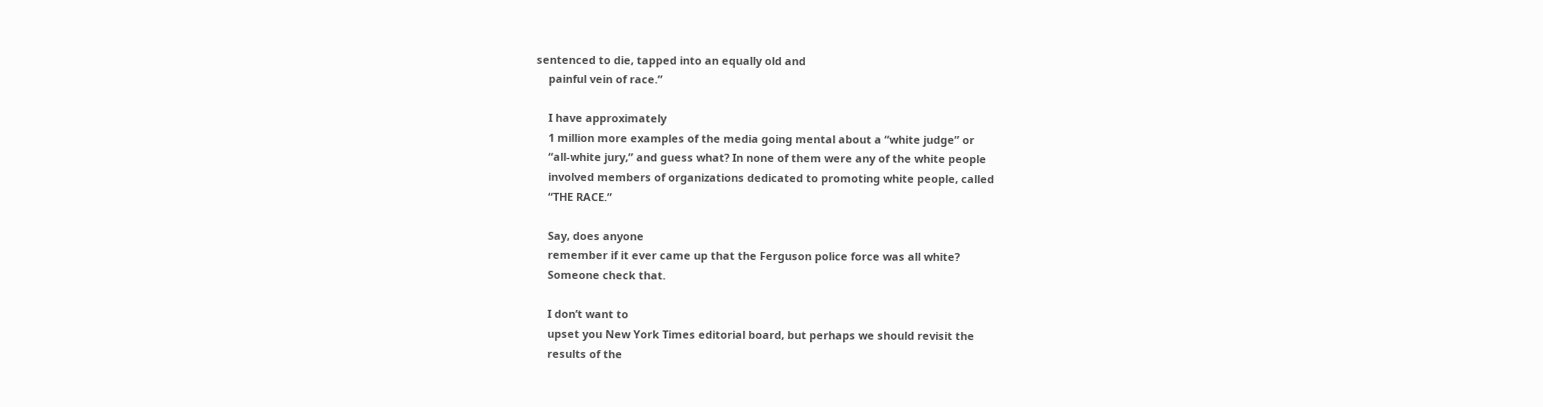sentenced to die, tapped into an equally old and
    painful vein of race.”

    I have approximately
    1 million more examples of the media going mental about a “white judge” or
    “all-white jury,” and guess what? In none of them were any of the white people
    involved members of organizations dedicated to promoting white people, called
    “THE RACE.”

    Say, does anyone
    remember if it ever came up that the Ferguson police force was all white?
    Someone check that.

    I don’t want to
    upset you New York Times editorial board, but perhaps we should revisit the
    results of the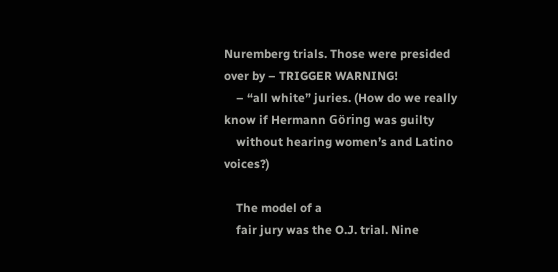Nuremberg trials. Those were presided over by – TRIGGER WARNING!
    – “all white” juries. (How do we really know if Hermann Göring was guilty
    without hearing women’s and Latino voices?)

    The model of a
    fair jury was the O.J. trial. Nine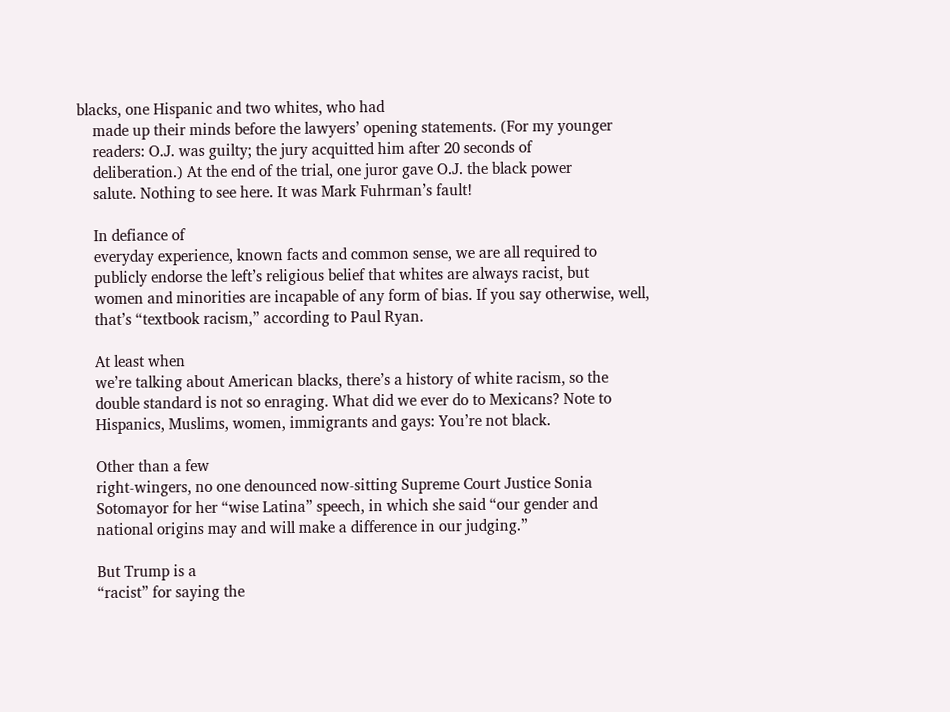blacks, one Hispanic and two whites, who had
    made up their minds before the lawyers’ opening statements. (For my younger
    readers: O.J. was guilty; the jury acquitted him after 20 seconds of
    deliberation.) At the end of the trial, one juror gave O.J. the black power
    salute. Nothing to see here. It was Mark Fuhrman’s fault!

    In defiance of
    everyday experience, known facts and common sense, we are all required to
    publicly endorse the left’s religious belief that whites are always racist, but
    women and minorities are incapable of any form of bias. If you say otherwise, well,
    that’s “textbook racism,” according to Paul Ryan.

    At least when
    we’re talking about American blacks, there’s a history of white racism, so the
    double standard is not so enraging. What did we ever do to Mexicans? Note to
    Hispanics, Muslims, women, immigrants and gays: You’re not black.

    Other than a few
    right-wingers, no one denounced now-sitting Supreme Court Justice Sonia
    Sotomayor for her “wise Latina” speech, in which she said “our gender and
    national origins may and will make a difference in our judging.”

    But Trump is a
    “racist” for saying the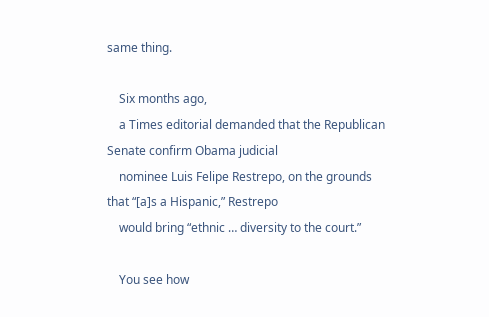same thing.

    Six months ago,
    a Times editorial demanded that the Republican Senate confirm Obama judicial
    nominee Luis Felipe Restrepo, on the grounds that “[a]s a Hispanic,” Restrepo
    would bring “ethnic … diversity to the court.”

    You see how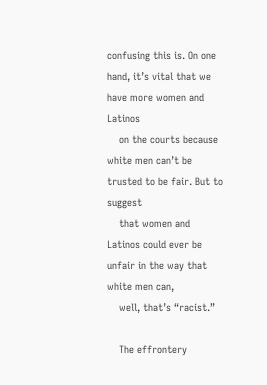confusing this is. On one hand, it’s vital that we have more women and Latinos
    on the courts because white men can’t be trusted to be fair. But to suggest
    that women and Latinos could ever be unfair in the way that white men can,
    well, that’s “racist.”

    The effrontery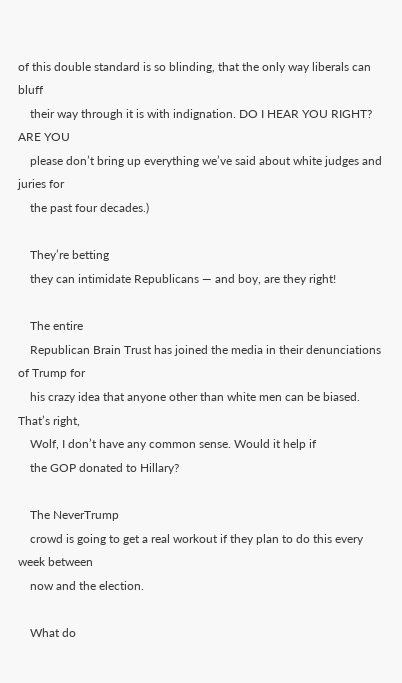of this double standard is so blinding, that the only way liberals can bluff
    their way through it is with indignation. DO I HEAR YOU RIGHT? ARE YOU
    please don’t bring up everything we’ve said about white judges and juries for
    the past four decades.)

    They’re betting
    they can intimidate Republicans — and boy, are they right!

    The entire
    Republican Brain Trust has joined the media in their denunciations of Trump for
    his crazy idea that anyone other than white men can be biased. That’s right,
    Wolf, I don’t have any common sense. Would it help if
    the GOP donated to Hillary?

    The NeverTrump
    crowd is going to get a real workout if they plan to do this every week between
    now and the election.

    What do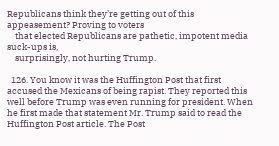Republicans think they’re getting out of this appeasement? Proving to voters
    that elected Republicans are pathetic, impotent media suck-ups is,
    surprisingly, not hurting Trump.

  126. You know it was the Huffington Post that first accused the Mexicans of being rapist. They reported this well before Trump was even running for president. When he first made that statement Mr. Trump said to read the Huffington Post article. The Post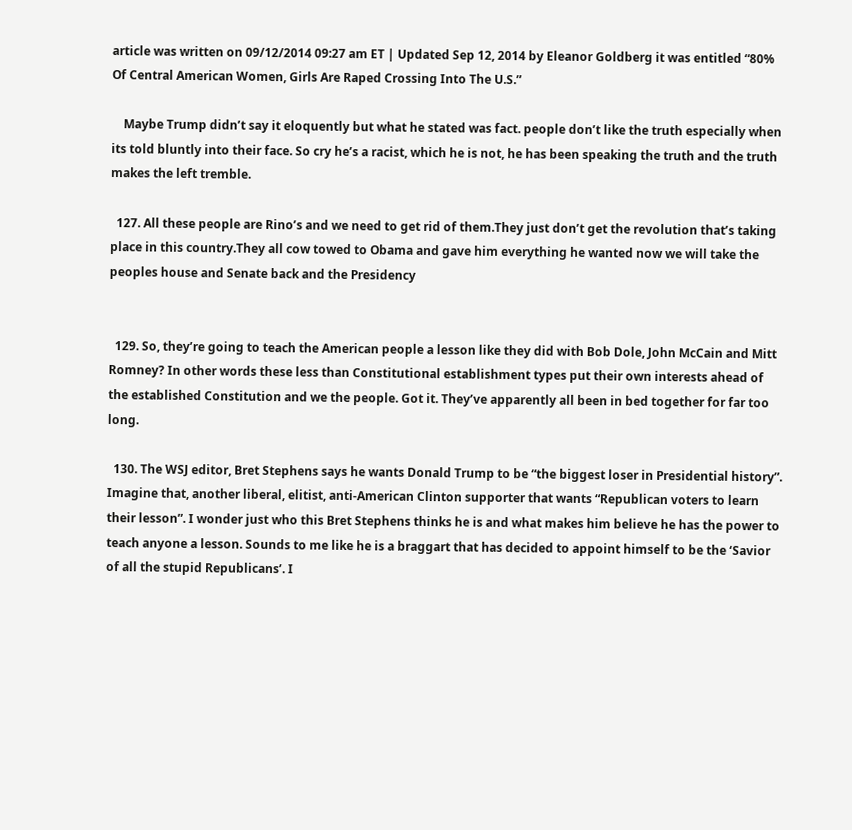article was written on 09/12/2014 09:27 am ET | Updated Sep 12, 2014 by Eleanor Goldberg it was entitled “80% Of Central American Women, Girls Are Raped Crossing Into The U.S.”

    Maybe Trump didn’t say it eloquently but what he stated was fact. people don’t like the truth especially when its told bluntly into their face. So cry he’s a racist, which he is not, he has been speaking the truth and the truth makes the left tremble.

  127. All these people are Rino’s and we need to get rid of them.They just don’t get the revolution that’s taking place in this country.They all cow towed to Obama and gave him everything he wanted now we will take the peoples house and Senate back and the Presidency


  129. So, they’re going to teach the American people a lesson like they did with Bob Dole, John McCain and Mitt Romney? In other words these less than Constitutional establishment types put their own interests ahead of the established Constitution and we the people. Got it. They’ve apparently all been in bed together for far too long.

  130. The WSJ editor, Bret Stephens says he wants Donald Trump to be “the biggest loser in Presidential history”. Imagine that, another liberal, elitist, anti-American Clinton supporter that wants “Republican voters to learn their lesson”. I wonder just who this Bret Stephens thinks he is and what makes him believe he has the power to teach anyone a lesson. Sounds to me like he is a braggart that has decided to appoint himself to be the ‘Savior of all the stupid Republicans’. I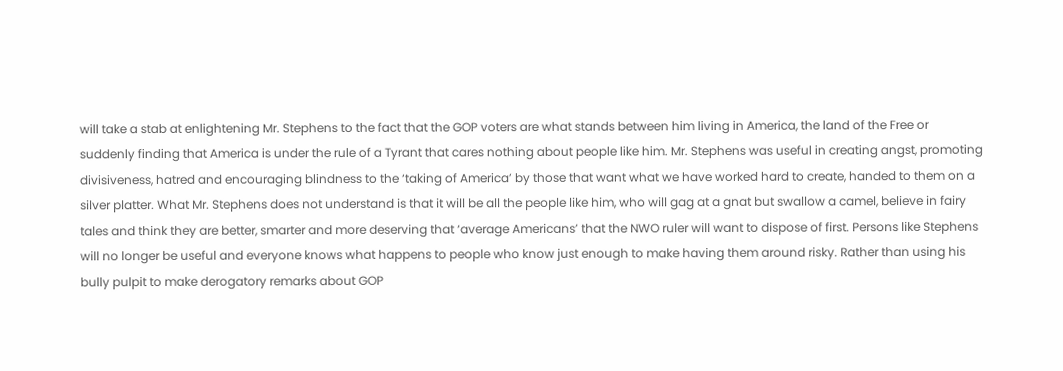will take a stab at enlightening Mr. Stephens to the fact that the GOP voters are what stands between him living in America, the land of the Free or suddenly finding that America is under the rule of a Tyrant that cares nothing about people like him. Mr. Stephens was useful in creating angst, promoting divisiveness, hatred and encouraging blindness to the ‘taking of America’ by those that want what we have worked hard to create, handed to them on a silver platter. What Mr. Stephens does not understand is that it will be all the people like him, who will gag at a gnat but swallow a camel, believe in fairy tales and think they are better, smarter and more deserving that ‘average Americans’ that the NWO ruler will want to dispose of first. Persons like Stephens will no longer be useful and everyone knows what happens to people who know just enough to make having them around risky. Rather than using his bully pulpit to make derogatory remarks about GOP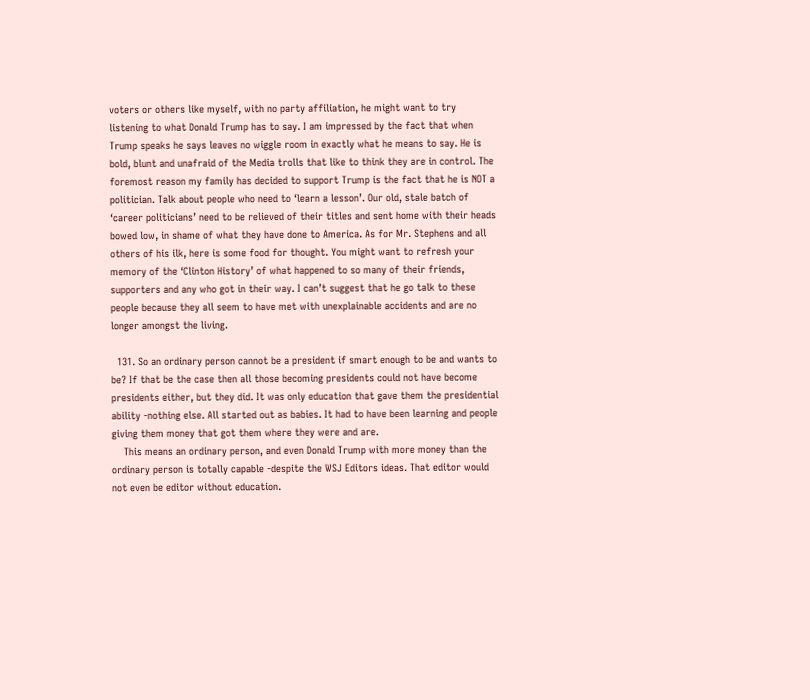voters or others like myself, with no party affiliation, he might want to try listening to what Donald Trump has to say. I am impressed by the fact that when Trump speaks he says leaves no wiggle room in exactly what he means to say. He is bold, blunt and unafraid of the Media trolls that like to think they are in control. The foremost reason my family has decided to support Trump is the fact that he is NOT a politician. Talk about people who need to ‘learn a lesson’. Our old, stale batch of ‘career politicians’ need to be relieved of their titles and sent home with their heads bowed low, in shame of what they have done to America. As for Mr. Stephens and all others of his ilk, here is some food for thought. You might want to refresh your memory of the ‘Clinton History’ of what happened to so many of their friends, supporters and any who got in their way. I can’t suggest that he go talk to these people because they all seem to have met with unexplainable accidents and are no longer amongst the living.

  131. So an ordinary person cannot be a president if smart enough to be and wants to be? If that be the case then all those becoming presidents could not have become presidents either, but they did. It was only education that gave them the presidential ability -nothing else. All started out as babies. It had to have been learning and people giving them money that got them where they were and are.
    This means an ordinary person, and even Donald Trump with more money than the ordinary person is totally capable -despite the WSJ Editors ideas. That editor would not even be editor without education.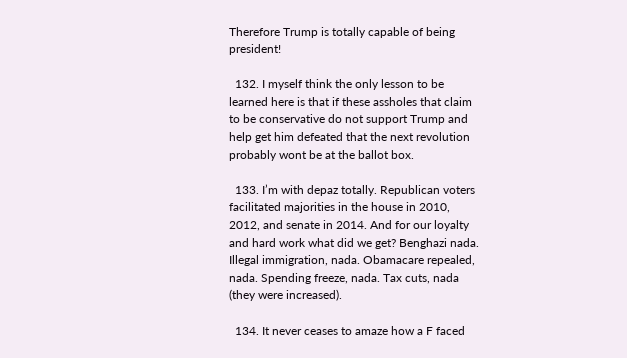Therefore Trump is totally capable of being president!

  132. I myself think the only lesson to be learned here is that if these assholes that claim to be conservative do not support Trump and help get him defeated that the next revolution probably wont be at the ballot box.

  133. I’m with depaz totally. Republican voters facilitated majorities in the house in 2010, 2012, and senate in 2014. And for our loyalty and hard work what did we get? Benghazi nada. Illegal immigration, nada. Obamacare repealed, nada. Spending freeze, nada. Tax cuts, nada (they were increased).

  134. It never ceases to amaze how a F faced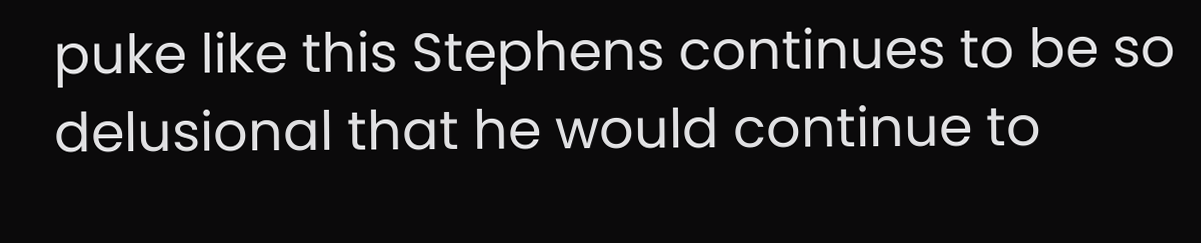puke like this Stephens continues to be so delusional that he would continue to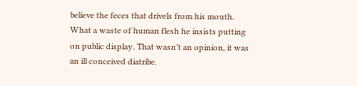believe the feces that drivels from his mouth. What a waste of human flesh he insists putting on public display. That wasn’t an opinion, it was an ill conceived diatribe.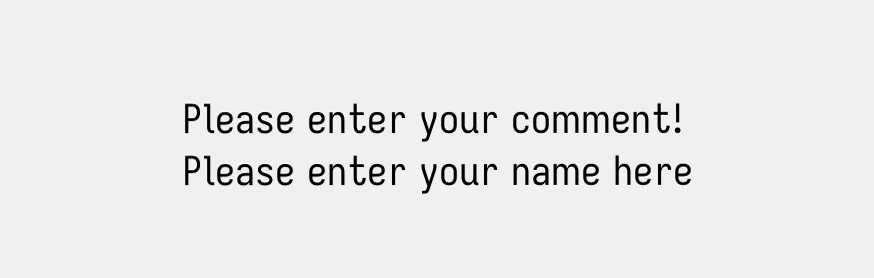Please enter your comment!
Please enter your name here